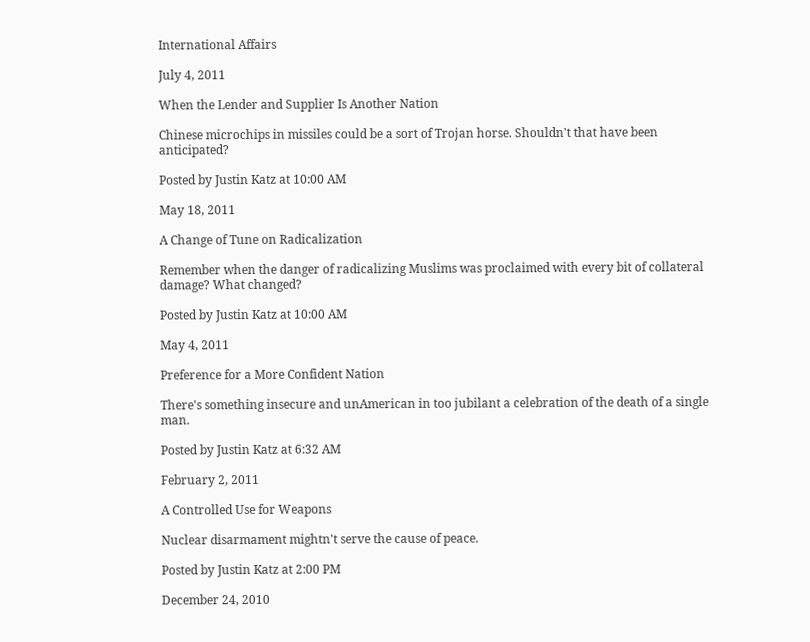International Affairs

July 4, 2011

When the Lender and Supplier Is Another Nation

Chinese microchips in missiles could be a sort of Trojan horse. Shouldn't that have been anticipated?

Posted by Justin Katz at 10:00 AM

May 18, 2011

A Change of Tune on Radicalization

Remember when the danger of radicalizing Muslims was proclaimed with every bit of collateral damage? What changed?

Posted by Justin Katz at 10:00 AM

May 4, 2011

Preference for a More Confident Nation

There's something insecure and unAmerican in too jubilant a celebration of the death of a single man.

Posted by Justin Katz at 6:32 AM

February 2, 2011

A Controlled Use for Weapons

Nuclear disarmament mightn't serve the cause of peace.

Posted by Justin Katz at 2:00 PM

December 24, 2010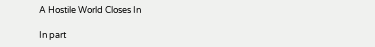A Hostile World Closes In

In part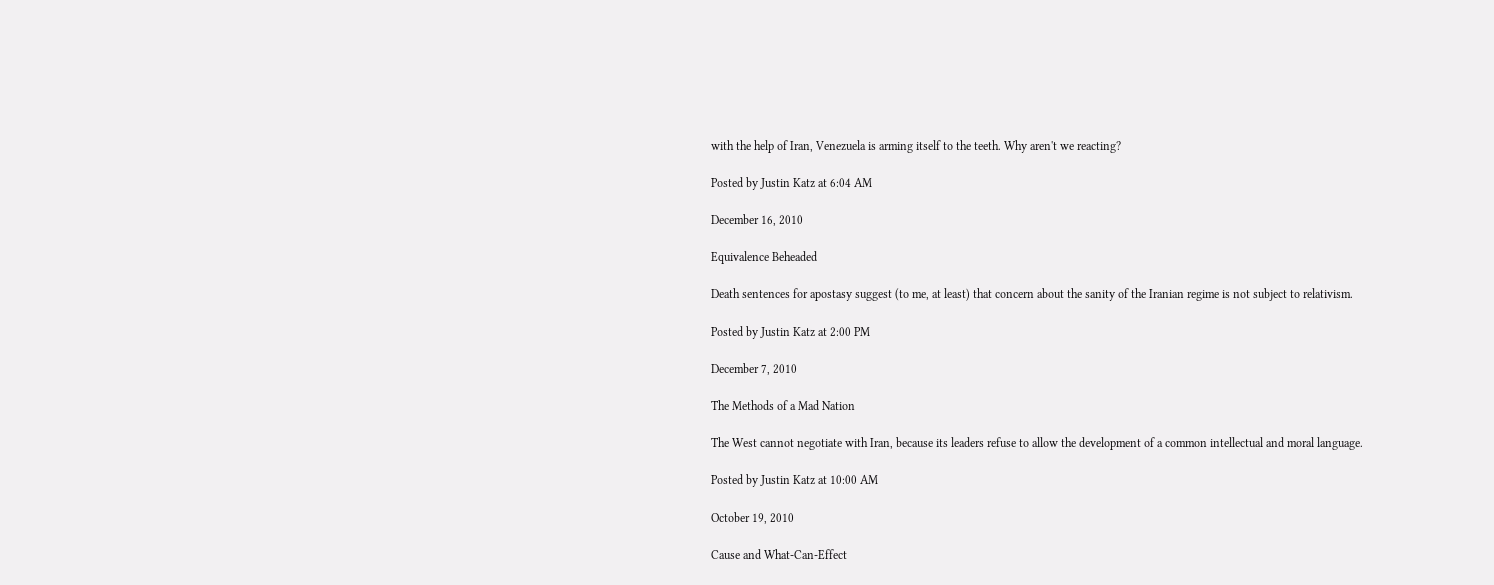with the help of Iran, Venezuela is arming itself to the teeth. Why aren't we reacting?

Posted by Justin Katz at 6:04 AM

December 16, 2010

Equivalence Beheaded

Death sentences for apostasy suggest (to me, at least) that concern about the sanity of the Iranian regime is not subject to relativism.

Posted by Justin Katz at 2:00 PM

December 7, 2010

The Methods of a Mad Nation

The West cannot negotiate with Iran, because its leaders refuse to allow the development of a common intellectual and moral language.

Posted by Justin Katz at 10:00 AM

October 19, 2010

Cause and What-Can-Effect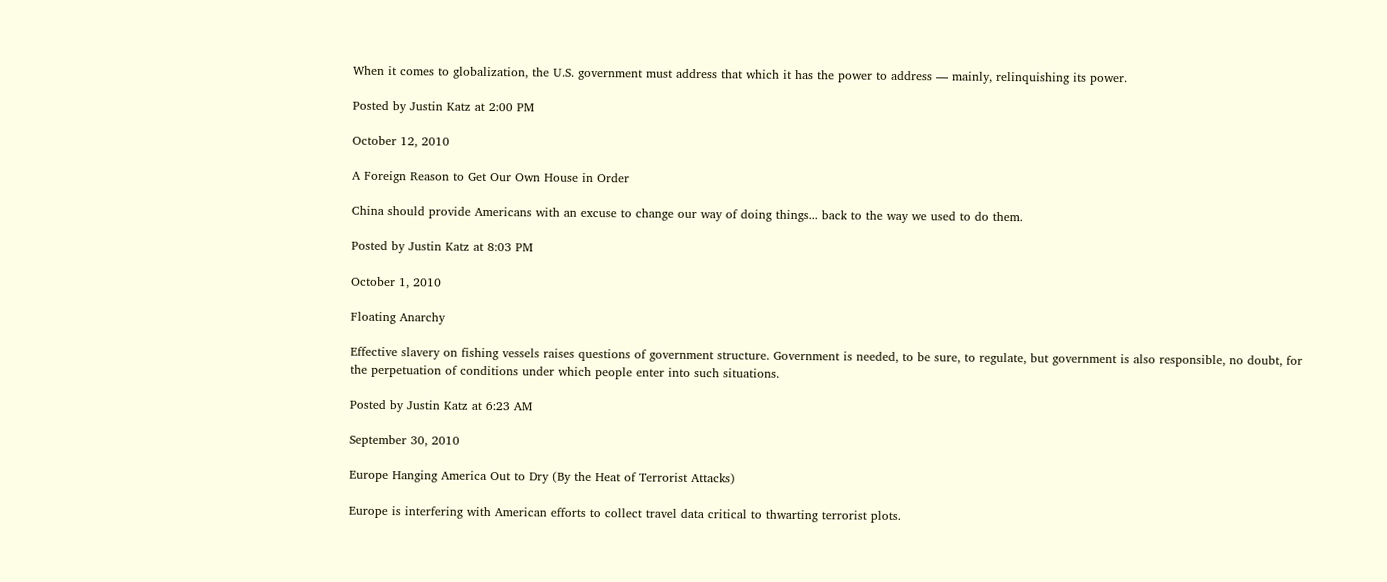When it comes to globalization, the U.S. government must address that which it has the power to address — mainly, relinquishing its power.

Posted by Justin Katz at 2:00 PM

October 12, 2010

A Foreign Reason to Get Our Own House in Order

China should provide Americans with an excuse to change our way of doing things... back to the way we used to do them.

Posted by Justin Katz at 8:03 PM

October 1, 2010

Floating Anarchy

Effective slavery on fishing vessels raises questions of government structure. Government is needed, to be sure, to regulate, but government is also responsible, no doubt, for the perpetuation of conditions under which people enter into such situations.

Posted by Justin Katz at 6:23 AM

September 30, 2010

Europe Hanging America Out to Dry (By the Heat of Terrorist Attacks)

Europe is interfering with American efforts to collect travel data critical to thwarting terrorist plots.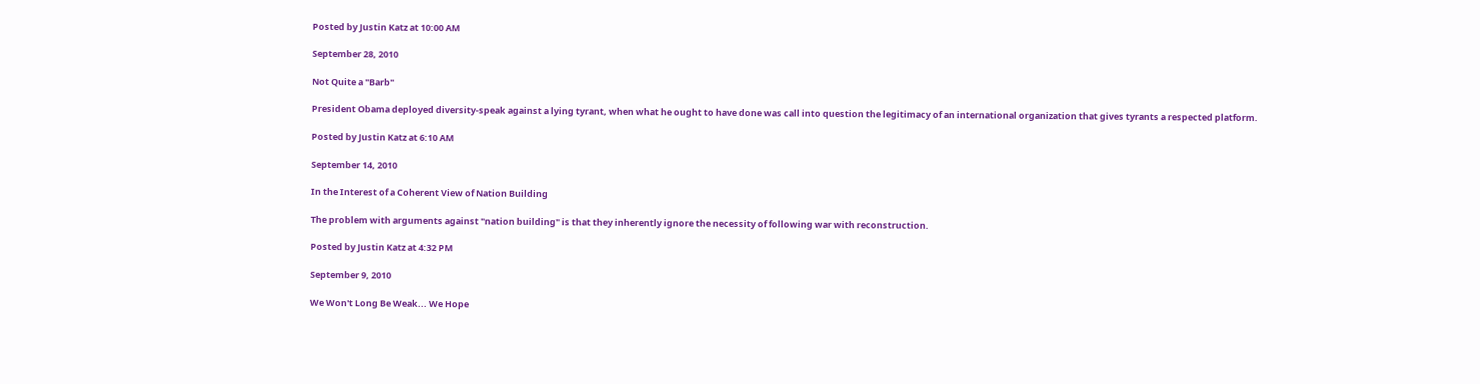Posted by Justin Katz at 10:00 AM

September 28, 2010

Not Quite a "Barb"

President Obama deployed diversity-speak against a lying tyrant, when what he ought to have done was call into question the legitimacy of an international organization that gives tyrants a respected platform.

Posted by Justin Katz at 6:10 AM

September 14, 2010

In the Interest of a Coherent View of Nation Building

The problem with arguments against "nation building" is that they inherently ignore the necessity of following war with reconstruction.

Posted by Justin Katz at 4:32 PM

September 9, 2010

We Won't Long Be Weak... We Hope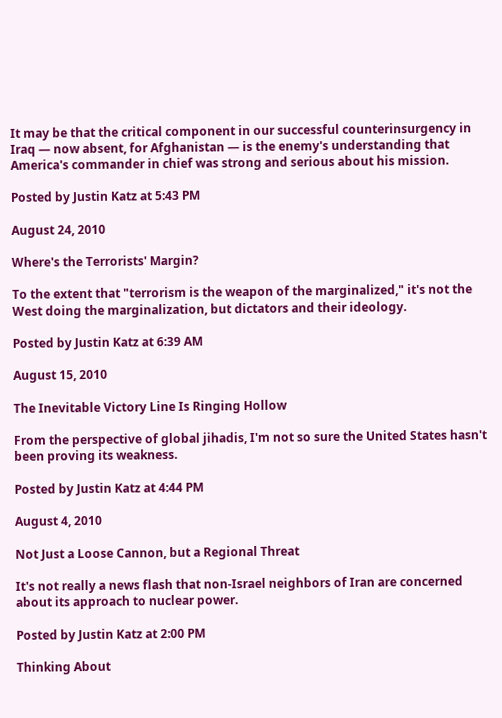It may be that the critical component in our successful counterinsurgency in Iraq — now absent, for Afghanistan — is the enemy's understanding that America's commander in chief was strong and serious about his mission.

Posted by Justin Katz at 5:43 PM

August 24, 2010

Where's the Terrorists' Margin?

To the extent that "terrorism is the weapon of the marginalized," it's not the West doing the marginalization, but dictators and their ideology.

Posted by Justin Katz at 6:39 AM

August 15, 2010

The Inevitable Victory Line Is Ringing Hollow

From the perspective of global jihadis, I'm not so sure the United States hasn't been proving its weakness.

Posted by Justin Katz at 4:44 PM

August 4, 2010

Not Just a Loose Cannon, but a Regional Threat

It's not really a news flash that non-Israel neighbors of Iran are concerned about its approach to nuclear power.

Posted by Justin Katz at 2:00 PM

Thinking About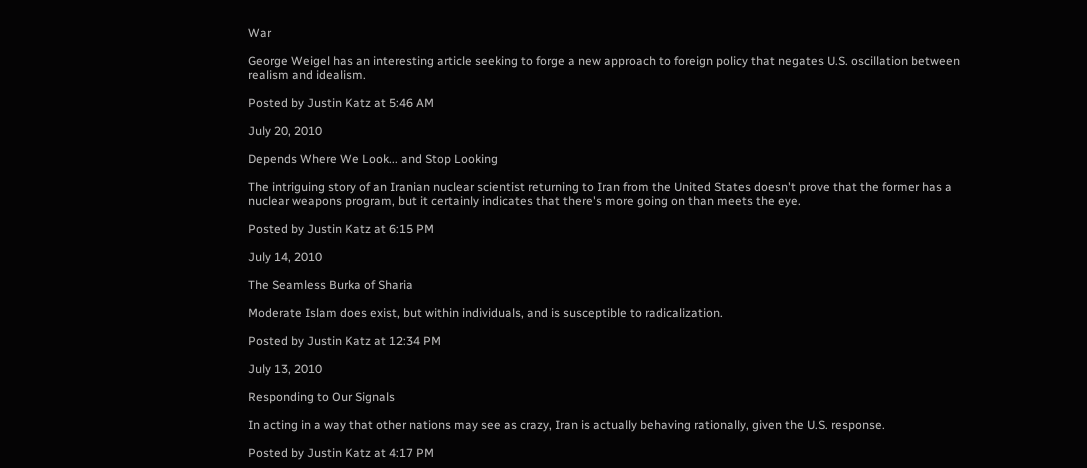War

George Weigel has an interesting article seeking to forge a new approach to foreign policy that negates U.S. oscillation between realism and idealism.

Posted by Justin Katz at 5:46 AM

July 20, 2010

Depends Where We Look... and Stop Looking

The intriguing story of an Iranian nuclear scientist returning to Iran from the United States doesn't prove that the former has a nuclear weapons program, but it certainly indicates that there's more going on than meets the eye.

Posted by Justin Katz at 6:15 PM

July 14, 2010

The Seamless Burka of Sharia

Moderate Islam does exist, but within individuals, and is susceptible to radicalization.

Posted by Justin Katz at 12:34 PM

July 13, 2010

Responding to Our Signals

In acting in a way that other nations may see as crazy, Iran is actually behaving rationally, given the U.S. response.

Posted by Justin Katz at 4:17 PM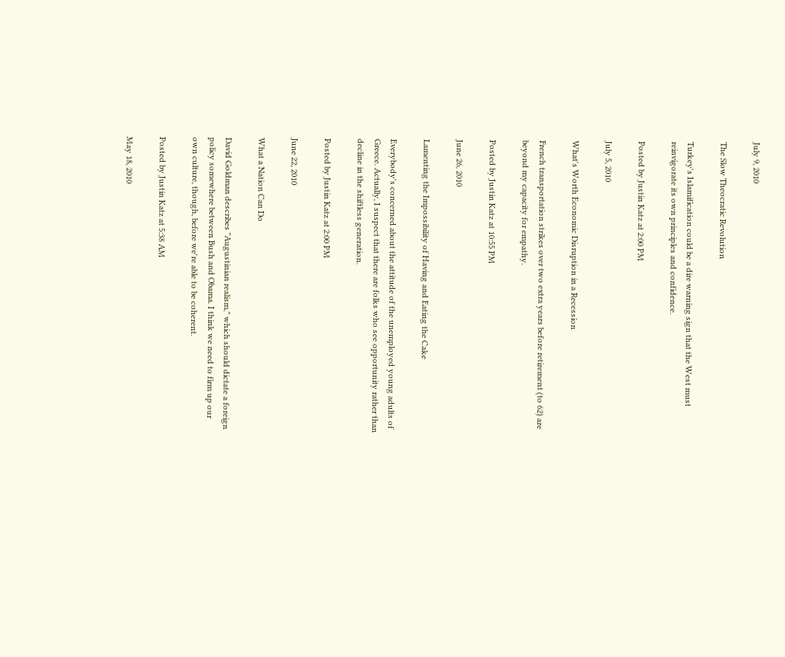July 9, 2010

The Slow Theocratic Revolution

Turkey's Islamification could be a dire warning sign that the West must reinvigorate its own principles and confidence.

Posted by Justin Katz at 2:00 PM

July 5, 2010

What's Worth Economic Disruption in a Recession

French transportation strikes over two extra years before retirement (to 62) are beyond my capacity for empathy.

Posted by Justin Katz at 10:55 PM

June 26, 2010

Lamenting the Impossibility of Having and Eating the Cake

Everybody's concerned about the attitude of the unemployed young adults of Greece. Actually, I suspect that there are folks who see opportunity rather than decline in the shiftless generation.

Posted by Justin Katz at 2:00 PM

June 22, 2010

What a Nation Can Do

David Goldman describes "Augustinian realism," which should dictate a foreign policy somewhere between Bush and Obama. I think we need to firm up our own culture, though, before we're able to be coherent.

Posted by Justin Katz at 5:38 AM

May 18, 2010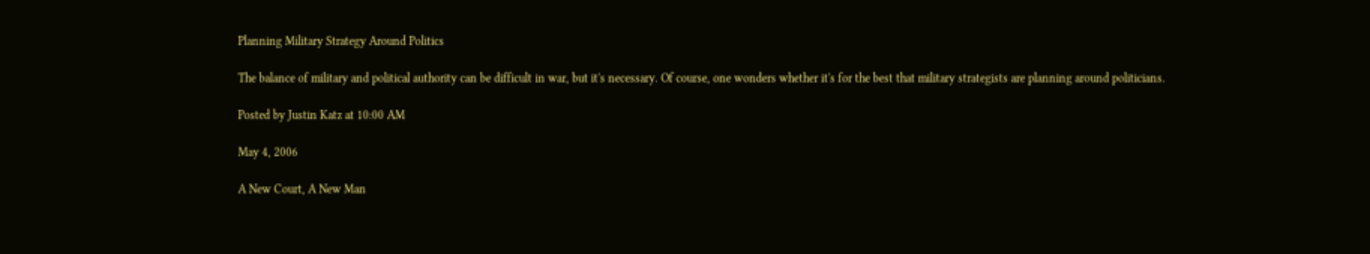Planning Military Strategy Around Politics

The balance of military and political authority can be difficult in war, but it's necessary. Of course, one wonders whether it's for the best that military strategists are planning around politicians.

Posted by Justin Katz at 10:00 AM

May 4, 2006

A New Court, A New Man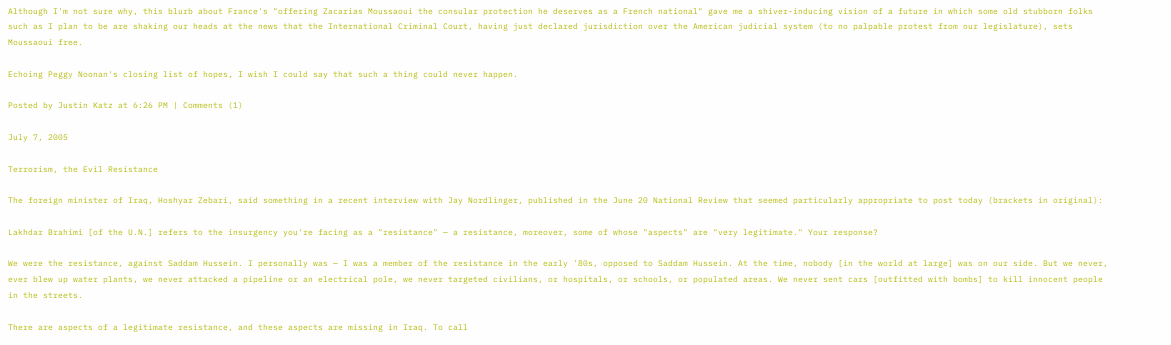Although I'm not sure why, this blurb about France's "offering Zacarias Moussaoui the consular protection he deserves as a French national" gave me a shiver-inducing vision of a future in which some old stubborn folks such as I plan to be are shaking our heads at the news that the International Criminal Court, having just declared jurisdiction over the American judicial system (to no palpable protest from our legislature), sets Moussaoui free.

Echoing Peggy Noonan's closing list of hopes, I wish I could say that such a thing could never happen.

Posted by Justin Katz at 6:26 PM | Comments (1)

July 7, 2005

Terrorism, the Evil Resistance

The foreign minister of Iraq, Hoshyar Zebari, said something in a recent interview with Jay Nordlinger, published in the June 20 National Review that seemed particularly appropriate to post today (brackets in original):

Lakhdar Brahimi [of the U.N.] refers to the insurgency you're facing as a "resistance" — a resistance, moreover, some of whose "aspects" are "very legitimate." Your response?

We were the resistance, against Saddam Hussein. I personally was — I was a member of the resistance in the early '80s, opposed to Saddam Hussein. At the time, nobody [in the world at large] was on our side. But we never, ever blew up water plants, we never attacked a pipeline or an electrical pole, we never targeted civilians, or hospitals, or schools, or populated areas. We never sent cars [outfitted with bombs] to kill innocent people in the streets.

There are aspects of a legitimate resistance, and these aspects are missing in Iraq. To call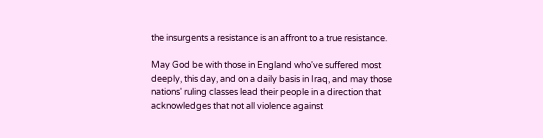the insurgents a resistance is an affront to a true resistance.

May God be with those in England who've suffered most deeply, this day, and on a daily basis in Iraq, and may those nations' ruling classes lead their people in a direction that acknowledges that not all violence against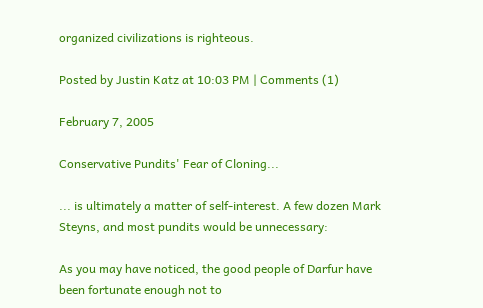organized civilizations is righteous.

Posted by Justin Katz at 10:03 PM | Comments (1)

February 7, 2005

Conservative Pundits' Fear of Cloning...

... is ultimately a matter of self-interest. A few dozen Mark Steyns, and most pundits would be unnecessary:

As you may have noticed, the good people of Darfur have been fortunate enough not to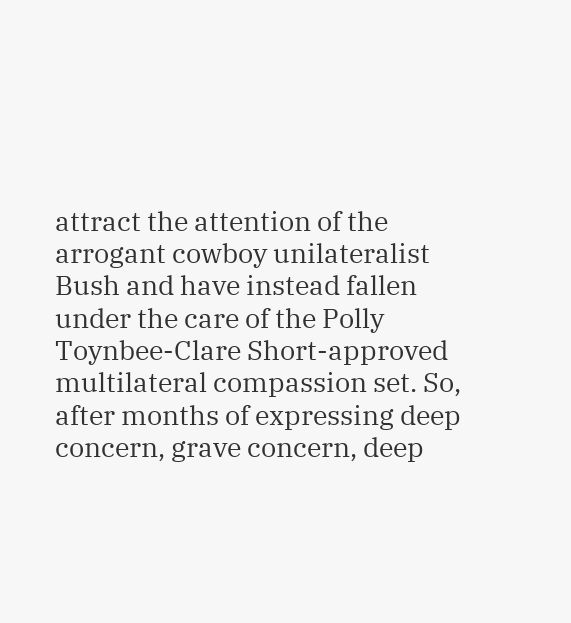attract the attention of the arrogant cowboy unilateralist Bush and have instead fallen under the care of the Polly Toynbee-Clare Short-approved multilateral compassion set. So, after months of expressing deep concern, grave concern, deep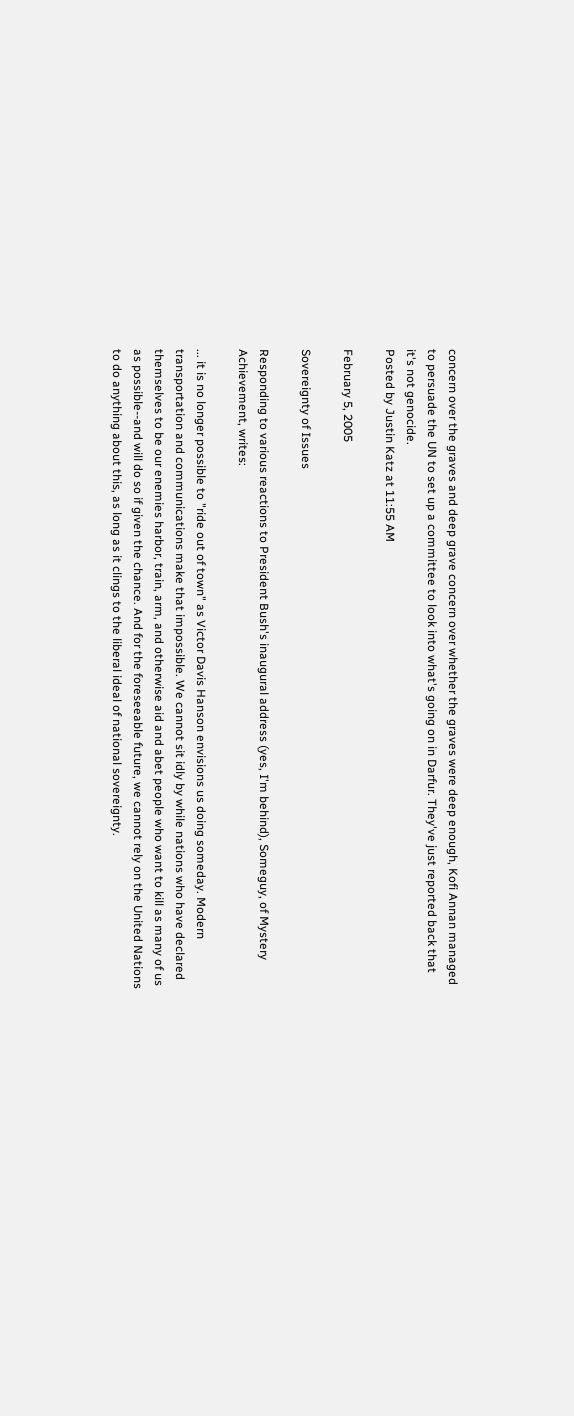concern over the graves and deep grave concern over whether the graves were deep enough, Kofi Annan managed to persuade the UN to set up a committee to look into what's going on in Darfur. They've just reported back that it's not genocide.
Posted by Justin Katz at 11:55 AM

February 5, 2005

Sovereignty of Issues

Responding to various reactions to President Bush's inaugural address (yes, I'm behind), Someguy, of Mystery Achievement, writes:

... it is no longer possible to "ride out of town" as Victor Davis Hanson envisions us doing someday. Modern transportation and communications make that impossible. We cannot sit idly by while nations who have declared themselves to be our enemies harbor, train, arm, and otherwise aid and abet people who want to kill as many of us as possible--and will do so if given the chance. And for the foreseeable future, we cannot rely on the United Nations to do anything about this, as long as it clings to the liberal ideal of national sovereignty.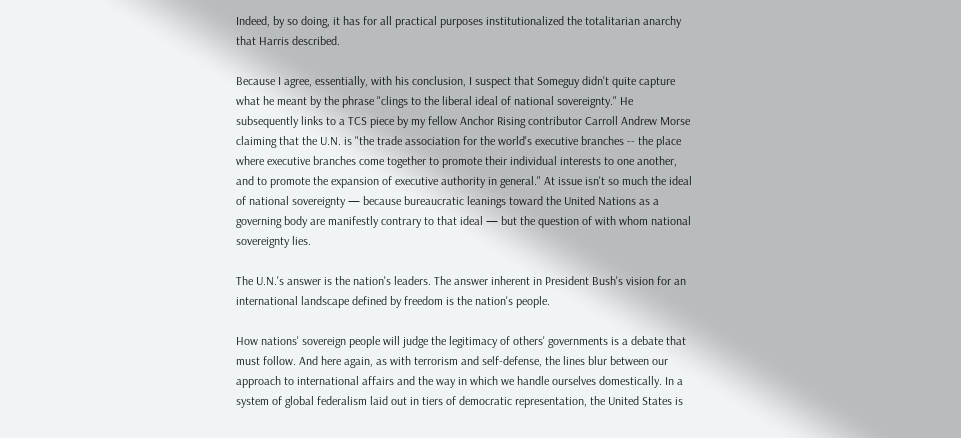Indeed, by so doing, it has for all practical purposes institutionalized the totalitarian anarchy that Harris described.

Because I agree, essentially, with his conclusion, I suspect that Someguy didn't quite capture what he meant by the phrase "clings to the liberal ideal of national sovereignty." He subsequently links to a TCS piece by my fellow Anchor Rising contributor Carroll Andrew Morse claiming that the U.N. is "the trade association for the world's executive branches -- the place where executive branches come together to promote their individual interests to one another, and to promote the expansion of executive authority in general." At issue isn't so much the ideal of national sovereignty — because bureaucratic leanings toward the United Nations as a governing body are manifestly contrary to that ideal — but the question of with whom national sovereignty lies.

The U.N.'s answer is the nation's leaders. The answer inherent in President Bush's vision for an international landscape defined by freedom is the nation's people.

How nations' sovereign people will judge the legitimacy of others' governments is a debate that must follow. And here again, as with terrorism and self-defense, the lines blur between our approach to international affairs and the way in which we handle ourselves domestically. In a system of global federalism laid out in tiers of democratic representation, the United States is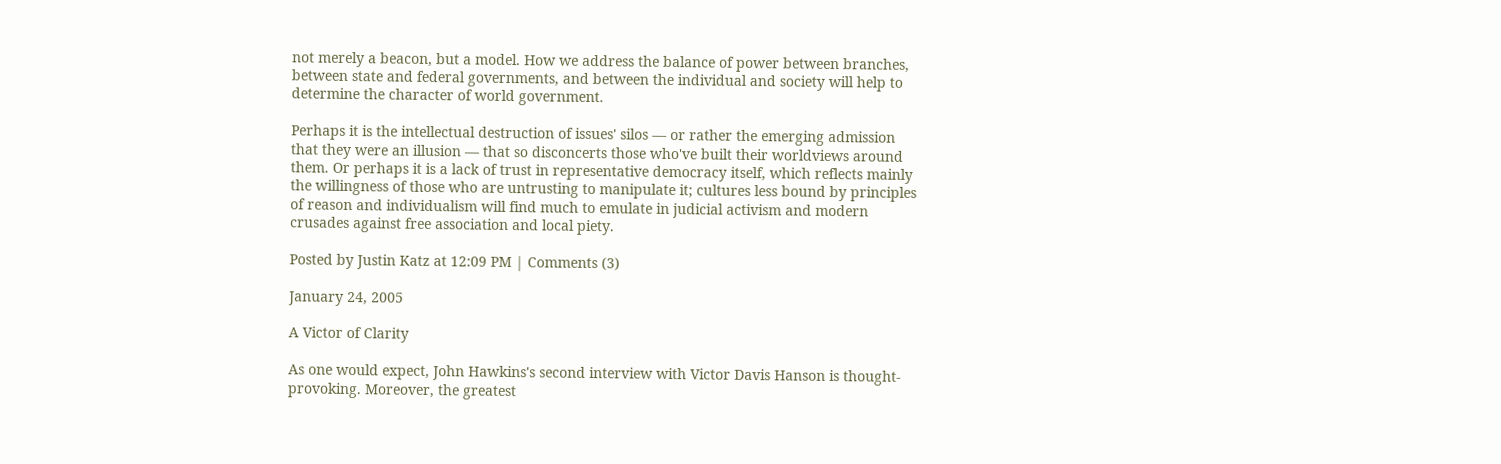not merely a beacon, but a model. How we address the balance of power between branches, between state and federal governments, and between the individual and society will help to determine the character of world government.

Perhaps it is the intellectual destruction of issues' silos — or rather the emerging admission that they were an illusion — that so disconcerts those who've built their worldviews around them. Or perhaps it is a lack of trust in representative democracy itself, which reflects mainly the willingness of those who are untrusting to manipulate it; cultures less bound by principles of reason and individualism will find much to emulate in judicial activism and modern crusades against free association and local piety.

Posted by Justin Katz at 12:09 PM | Comments (3)

January 24, 2005

A Victor of Clarity

As one would expect, John Hawkins's second interview with Victor Davis Hanson is thought-provoking. Moreover, the greatest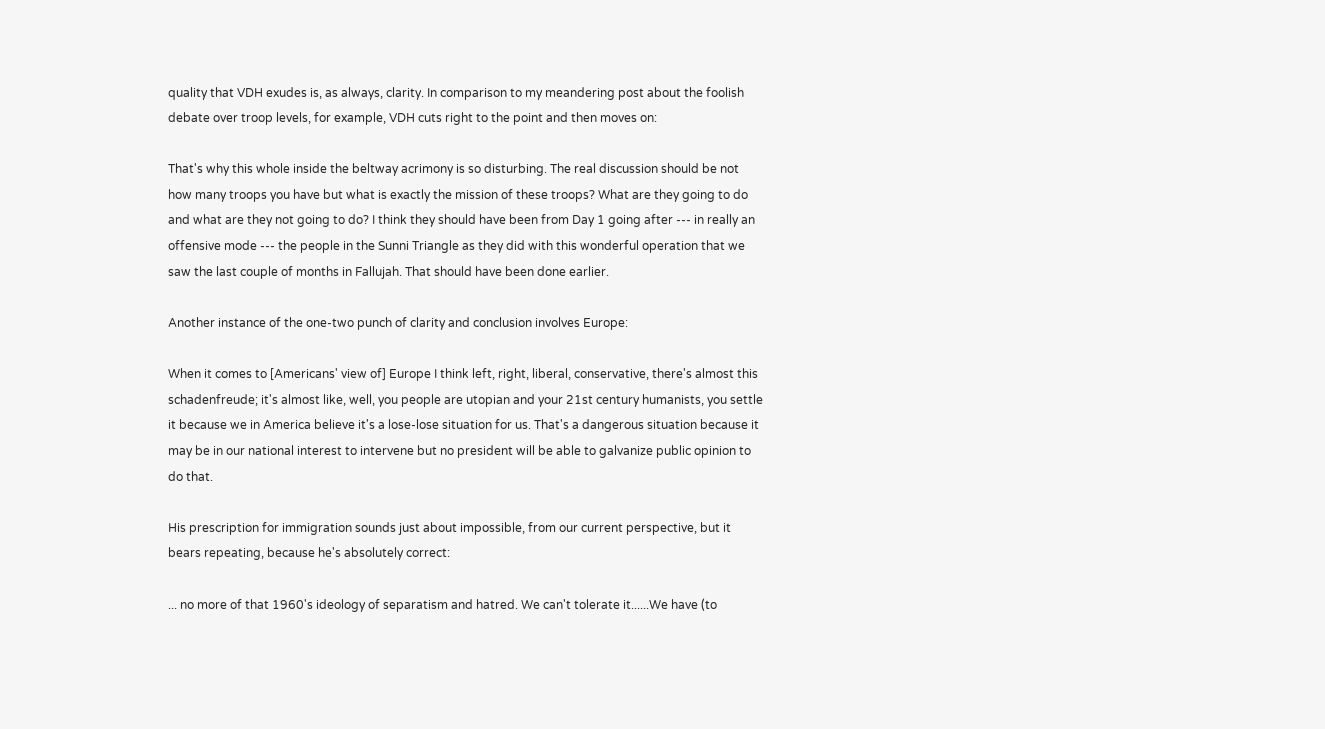quality that VDH exudes is, as always, clarity. In comparison to my meandering post about the foolish debate over troop levels, for example, VDH cuts right to the point and then moves on:

That's why this whole inside the beltway acrimony is so disturbing. The real discussion should be not how many troops you have but what is exactly the mission of these troops? What are they going to do and what are they not going to do? I think they should have been from Day 1 going after --- in really an offensive mode --- the people in the Sunni Triangle as they did with this wonderful operation that we saw the last couple of months in Fallujah. That should have been done earlier.

Another instance of the one-two punch of clarity and conclusion involves Europe:

When it comes to [Americans' view of] Europe I think left, right, liberal, conservative, there's almost this schadenfreude; it's almost like, well, you people are utopian and your 21st century humanists, you settle it because we in America believe it's a lose-lose situation for us. That's a dangerous situation because it may be in our national interest to intervene but no president will be able to galvanize public opinion to do that.

His prescription for immigration sounds just about impossible, from our current perspective, but it bears repeating, because he's absolutely correct:

... no more of that 1960's ideology of separatism and hatred. We can't tolerate it......We have (to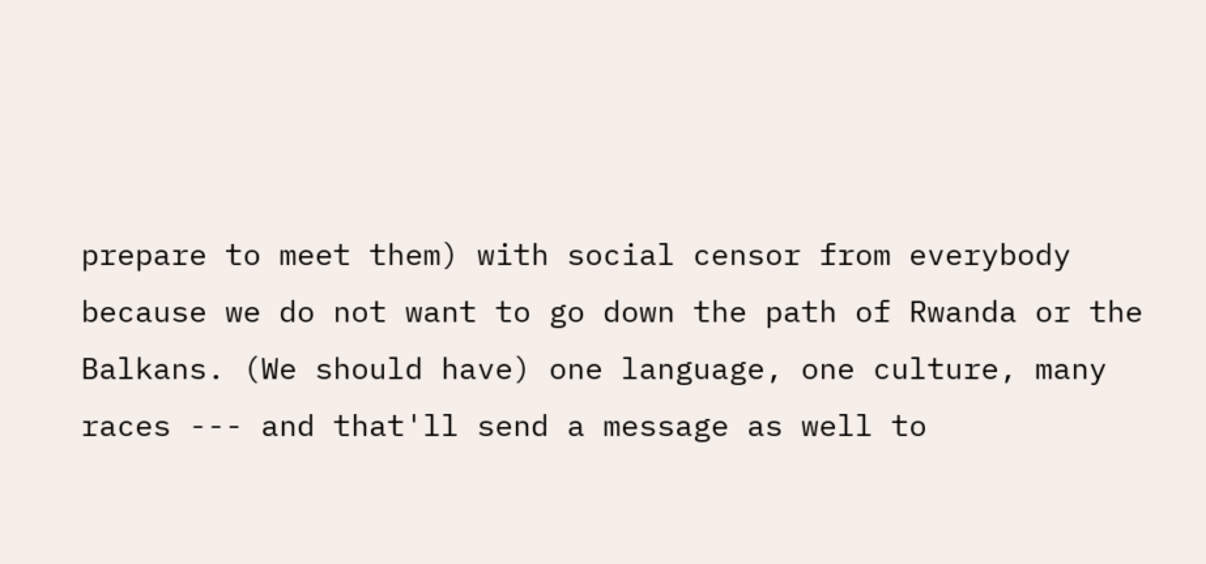prepare to meet them) with social censor from everybody because we do not want to go down the path of Rwanda or the Balkans. (We should have) one language, one culture, many races --- and that'll send a message as well to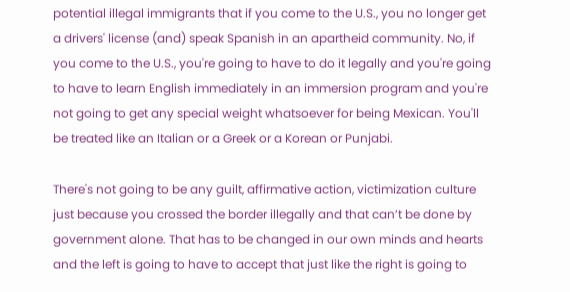potential illegal immigrants that if you come to the U.S., you no longer get a drivers' license (and) speak Spanish in an apartheid community. No, if you come to the U.S., you're going to have to do it legally and you're going to have to learn English immediately in an immersion program and you're not going to get any special weight whatsoever for being Mexican. You'll be treated like an Italian or a Greek or a Korean or Punjabi.

There's not going to be any guilt, affirmative action, victimization culture just because you crossed the border illegally and that can’t be done by government alone. That has to be changed in our own minds and hearts and the left is going to have to accept that just like the right is going to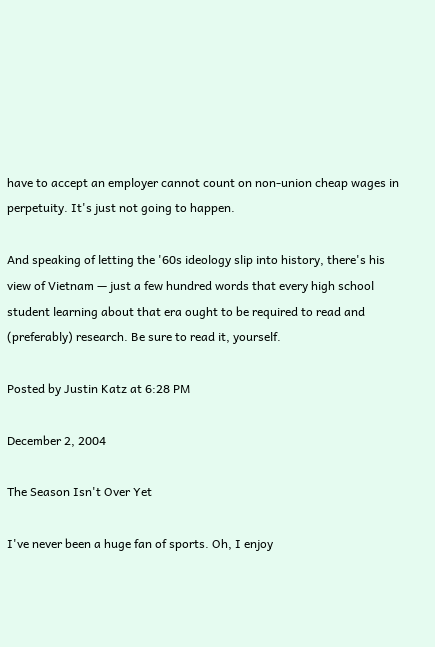have to accept an employer cannot count on non-union cheap wages in perpetuity. It's just not going to happen.

And speaking of letting the '60s ideology slip into history, there's his view of Vietnam — just a few hundred words that every high school student learning about that era ought to be required to read and (preferably) research. Be sure to read it, yourself.

Posted by Justin Katz at 6:28 PM

December 2, 2004

The Season Isn't Over Yet

I've never been a huge fan of sports. Oh, I enjoy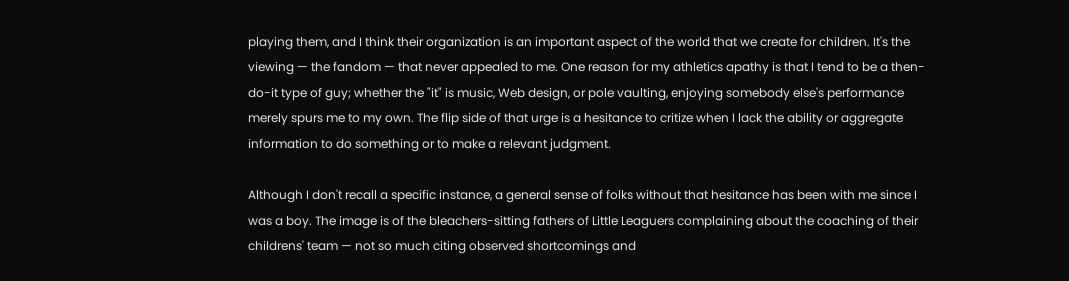playing them, and I think their organization is an important aspect of the world that we create for children. It's the viewing — the fandom — that never appealed to me. One reason for my athletics apathy is that I tend to be a then-do-it type of guy; whether the "it" is music, Web design, or pole vaulting, enjoying somebody else's performance merely spurs me to my own. The flip side of that urge is a hesitance to critize when I lack the ability or aggregate information to do something or to make a relevant judgment.

Although I don't recall a specific instance, a general sense of folks without that hesitance has been with me since I was a boy. The image is of the bleachers-sitting fathers of Little Leaguers complaining about the coaching of their childrens' team — not so much citing observed shortcomings and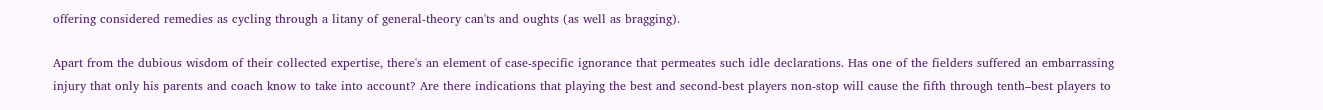offering considered remedies as cycling through a litany of general-theory can'ts and oughts (as well as bragging).

Apart from the dubious wisdom of their collected expertise, there's an element of case-specific ignorance that permeates such idle declarations. Has one of the fielders suffered an embarrassing injury that only his parents and coach know to take into account? Are there indications that playing the best and second-best players non-stop will cause the fifth through tenth–best players to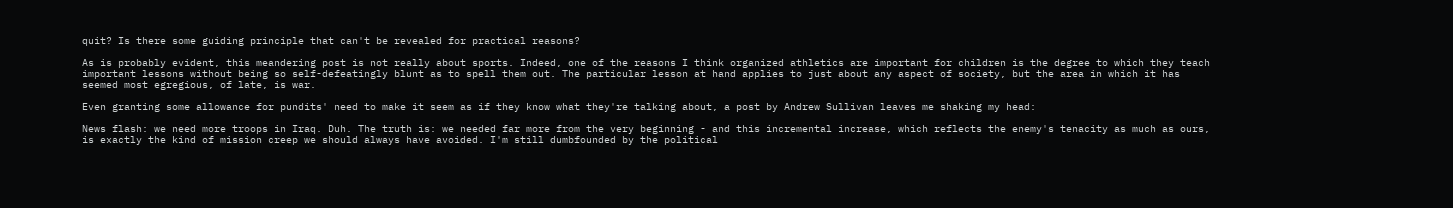quit? Is there some guiding principle that can't be revealed for practical reasons?

As is probably evident, this meandering post is not really about sports. Indeed, one of the reasons I think organized athletics are important for children is the degree to which they teach important lessons without being so self-defeatingly blunt as to spell them out. The particular lesson at hand applies to just about any aspect of society, but the area in which it has seemed most egregious, of late, is war.

Even granting some allowance for pundits' need to make it seem as if they know what they're talking about, a post by Andrew Sullivan leaves me shaking my head:

News flash: we need more troops in Iraq. Duh. The truth is: we needed far more from the very beginning - and this incremental increase, which reflects the enemy's tenacity as much as ours, is exactly the kind of mission creep we should always have avoided. I'm still dumbfounded by the political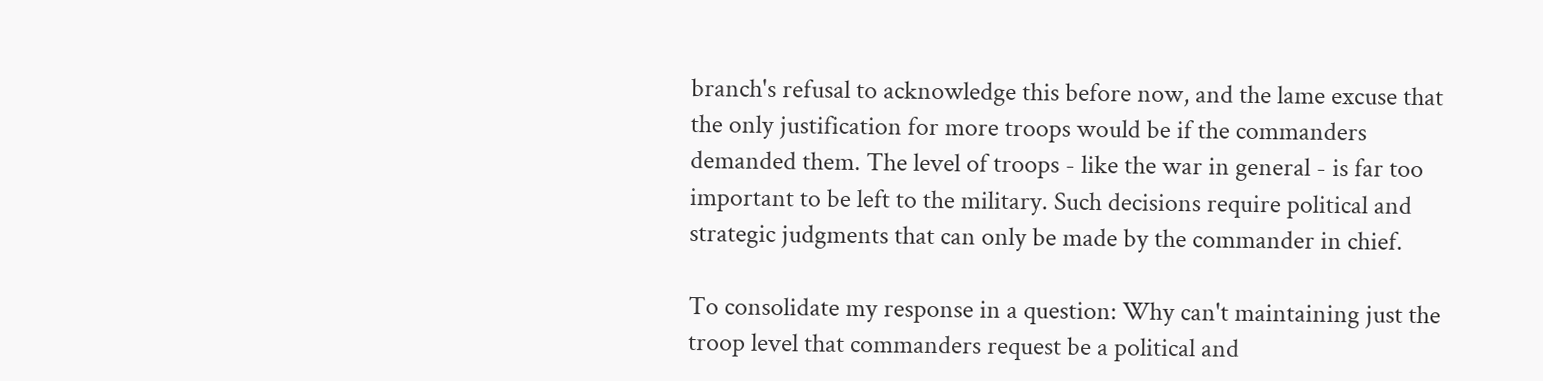branch's refusal to acknowledge this before now, and the lame excuse that the only justification for more troops would be if the commanders demanded them. The level of troops - like the war in general - is far too important to be left to the military. Such decisions require political and strategic judgments that can only be made by the commander in chief.

To consolidate my response in a question: Why can't maintaining just the troop level that commanders request be a political and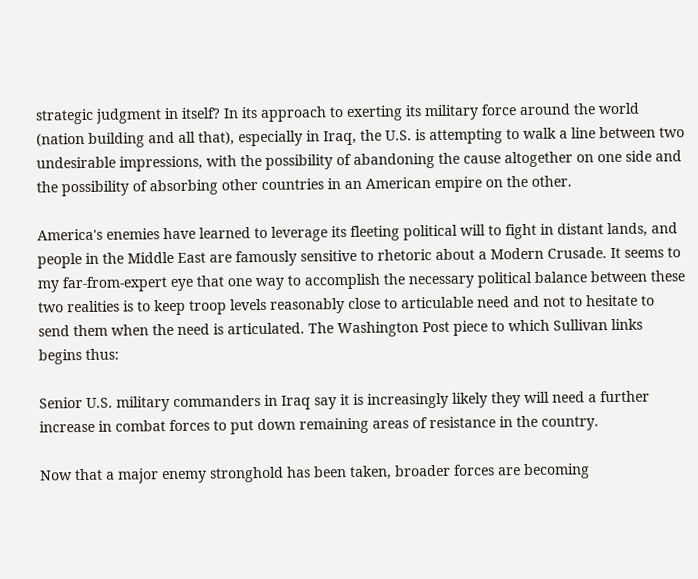strategic judgment in itself? In its approach to exerting its military force around the world (nation building and all that), especially in Iraq, the U.S. is attempting to walk a line between two undesirable impressions, with the possibility of abandoning the cause altogether on one side and the possibility of absorbing other countries in an American empire on the other.

America's enemies have learned to leverage its fleeting political will to fight in distant lands, and people in the Middle East are famously sensitive to rhetoric about a Modern Crusade. It seems to my far-from-expert eye that one way to accomplish the necessary political balance between these two realities is to keep troop levels reasonably close to articulable need and not to hesitate to send them when the need is articulated. The Washington Post piece to which Sullivan links begins thus:

Senior U.S. military commanders in Iraq say it is increasingly likely they will need a further increase in combat forces to put down remaining areas of resistance in the country.

Now that a major enemy stronghold has been taken, broader forces are becoming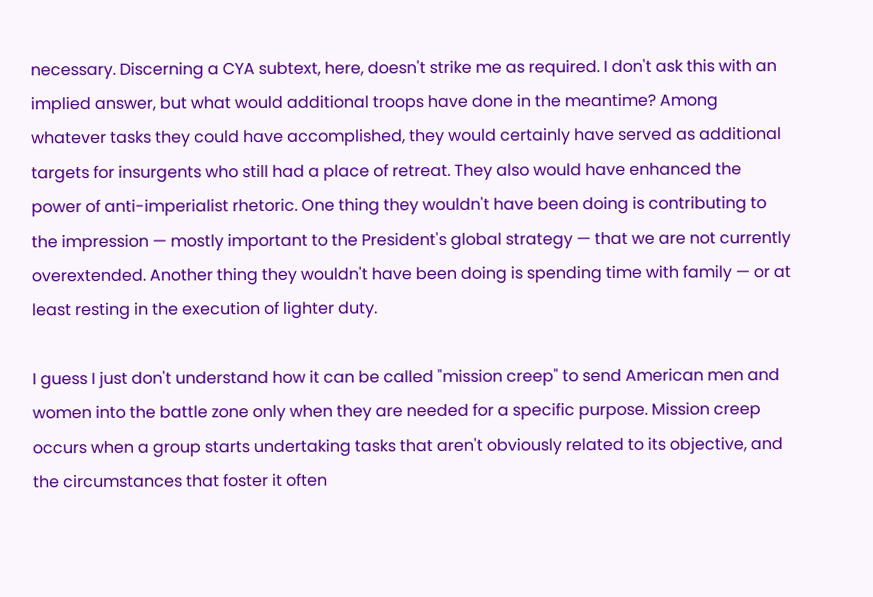necessary. Discerning a CYA subtext, here, doesn't strike me as required. I don't ask this with an implied answer, but what would additional troops have done in the meantime? Among whatever tasks they could have accomplished, they would certainly have served as additional targets for insurgents who still had a place of retreat. They also would have enhanced the power of anti-imperialist rhetoric. One thing they wouldn't have been doing is contributing to the impression — mostly important to the President's global strategy — that we are not currently overextended. Another thing they wouldn't have been doing is spending time with family — or at least resting in the execution of lighter duty.

I guess I just don't understand how it can be called "mission creep" to send American men and women into the battle zone only when they are needed for a specific purpose. Mission creep occurs when a group starts undertaking tasks that aren't obviously related to its objective, and the circumstances that foster it often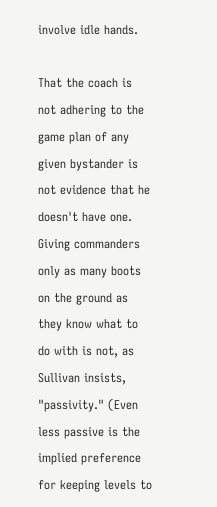involve idle hands.

That the coach is not adhering to the game plan of any given bystander is not evidence that he doesn't have one. Giving commanders only as many boots on the ground as they know what to do with is not, as Sullivan insists, "passivity." (Even less passive is the implied preference for keeping levels to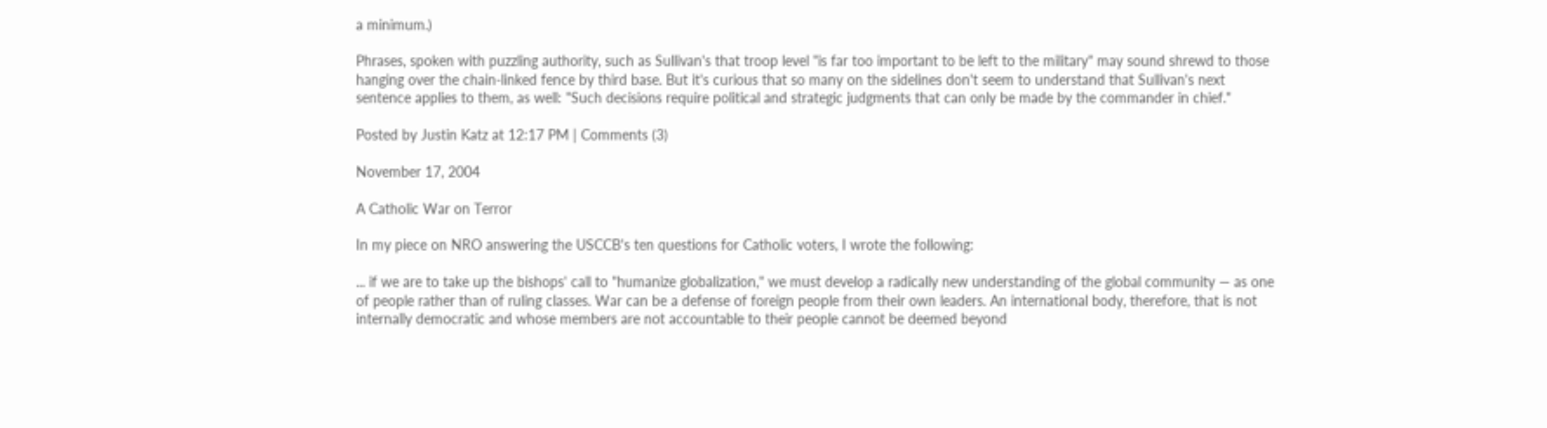a minimum.)

Phrases, spoken with puzzling authority, such as Sullivan's that troop level "is far too important to be left to the military" may sound shrewd to those hanging over the chain-linked fence by third base. But it's curious that so many on the sidelines don't seem to understand that Sullivan's next sentence applies to them, as well: "Such decisions require political and strategic judgments that can only be made by the commander in chief."

Posted by Justin Katz at 12:17 PM | Comments (3)

November 17, 2004

A Catholic War on Terror

In my piece on NRO answering the USCCB's ten questions for Catholic voters, I wrote the following:

... if we are to take up the bishops' call to "humanize globalization," we must develop a radically new understanding of the global community — as one of people rather than of ruling classes. War can be a defense of foreign people from their own leaders. An international body, therefore, that is not internally democratic and whose members are not accountable to their people cannot be deemed beyond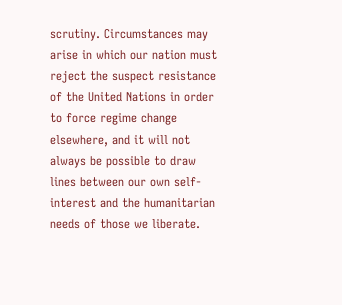scrutiny. Circumstances may arise in which our nation must reject the suspect resistance of the United Nations in order to force regime change elsewhere, and it will not always be possible to draw lines between our own self-interest and the humanitarian needs of those we liberate.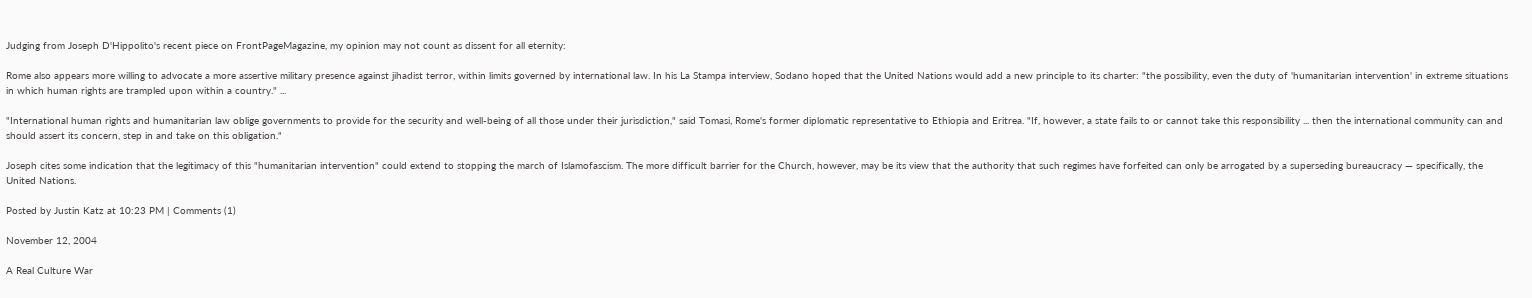Judging from Joseph D'Hippolito's recent piece on FrontPageMagazine, my opinion may not count as dissent for all eternity:

Rome also appears more willing to advocate a more assertive military presence against jihadist terror, within limits governed by international law. In his La Stampa interview, Sodano hoped that the United Nations would add a new principle to its charter: "the possibility, even the duty of 'humanitarian intervention' in extreme situations in which human rights are trampled upon within a country." ...

"International human rights and humanitarian law oblige governments to provide for the security and well-being of all those under their jurisdiction," said Tomasi, Rome's former diplomatic representative to Ethiopia and Eritrea. "If, however, a state fails to or cannot take this responsibility ... then the international community can and should assert its concern, step in and take on this obligation."

Joseph cites some indication that the legitimacy of this "humanitarian intervention" could extend to stopping the march of Islamofascism. The more difficult barrier for the Church, however, may be its view that the authority that such regimes have forfeited can only be arrogated by a superseding bureaucracy — specifically, the United Nations.

Posted by Justin Katz at 10:23 PM | Comments (1)

November 12, 2004

A Real Culture War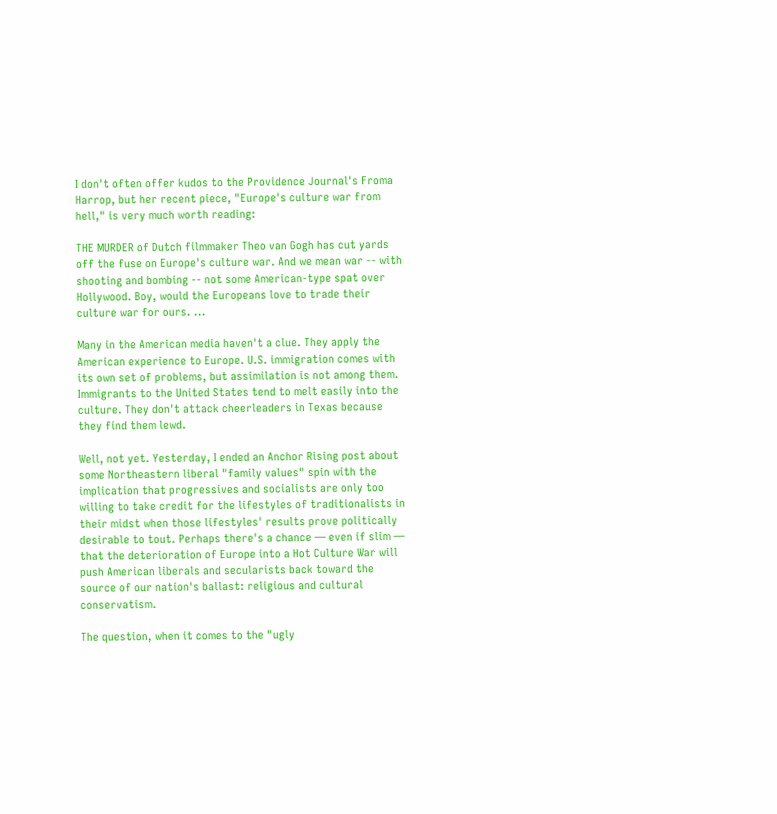I don't often offer kudos to the Providence Journal's Froma Harrop, but her recent piece, "Europe's culture war from hell," is very much worth reading:

THE MURDER of Dutch filmmaker Theo van Gogh has cut yards off the fuse on Europe's culture war. And we mean war -- with shooting and bombing -- not some American-type spat over Hollywood. Boy, would the Europeans love to trade their culture war for ours. ...

Many in the American media haven't a clue. They apply the American experience to Europe. U.S. immigration comes with its own set of problems, but assimilation is not among them. Immigrants to the United States tend to melt easily into the culture. They don't attack cheerleaders in Texas because they find them lewd.

Well, not yet. Yesterday, I ended an Anchor Rising post about some Northeastern liberal "family values" spin with the implication that progressives and socialists are only too willing to take credit for the lifestyles of traditionalists in their midst when those lifestyles' results prove politically desirable to tout. Perhaps there's a chance — even if slim — that the deterioration of Europe into a Hot Culture War will push American liberals and secularists back toward the source of our nation's ballast: religious and cultural conservatism.

The question, when it comes to the "ugly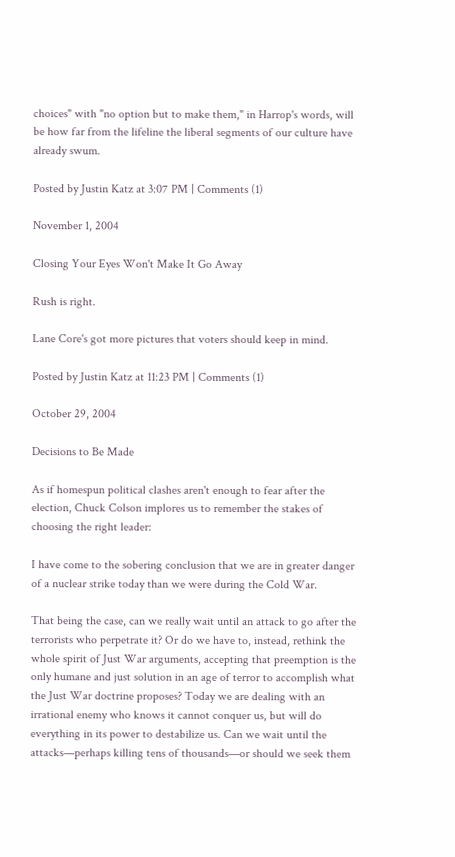choices" with "no option but to make them," in Harrop's words, will be how far from the lifeline the liberal segments of our culture have already swum.

Posted by Justin Katz at 3:07 PM | Comments (1)

November 1, 2004

Closing Your Eyes Won't Make It Go Away

Rush is right.

Lane Core's got more pictures that voters should keep in mind.

Posted by Justin Katz at 11:23 PM | Comments (1)

October 29, 2004

Decisions to Be Made

As if homespun political clashes aren't enough to fear after the election, Chuck Colson implores us to remember the stakes of choosing the right leader:

I have come to the sobering conclusion that we are in greater danger of a nuclear strike today than we were during the Cold War.

That being the case, can we really wait until an attack to go after the terrorists who perpetrate it? Or do we have to, instead, rethink the whole spirit of Just War arguments, accepting that preemption is the only humane and just solution in an age of terror to accomplish what the Just War doctrine proposes? Today we are dealing with an irrational enemy who knows it cannot conquer us, but will do everything in its power to destabilize us. Can we wait until the attacks—perhaps killing tens of thousands—or should we seek them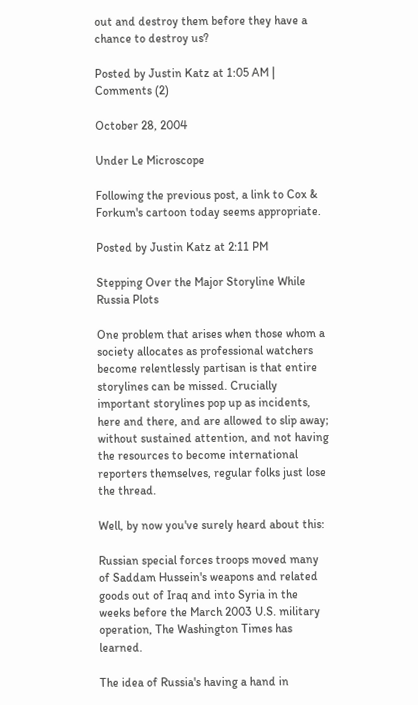out and destroy them before they have a chance to destroy us?

Posted by Justin Katz at 1:05 AM | Comments (2)

October 28, 2004

Under Le Microscope

Following the previous post, a link to Cox & Forkum's cartoon today seems appropriate.

Posted by Justin Katz at 2:11 PM

Stepping Over the Major Storyline While Russia Plots

One problem that arises when those whom a society allocates as professional watchers become relentlessly partisan is that entire storylines can be missed. Crucially important storylines pop up as incidents, here and there, and are allowed to slip away; without sustained attention, and not having the resources to become international reporters themselves, regular folks just lose the thread.

Well, by now you've surely heard about this:

Russian special forces troops moved many of Saddam Hussein's weapons and related goods out of Iraq and into Syria in the weeks before the March 2003 U.S. military operation, The Washington Times has learned.

The idea of Russia's having a hand in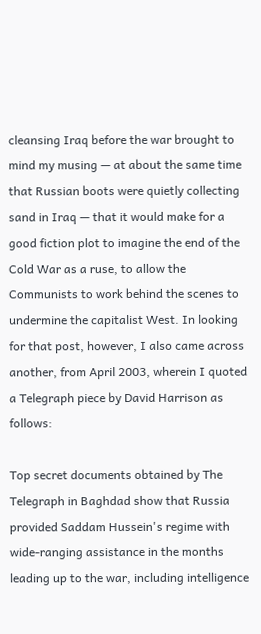cleansing Iraq before the war brought to mind my musing — at about the same time that Russian boots were quietly collecting sand in Iraq — that it would make for a good fiction plot to imagine the end of the Cold War as a ruse, to allow the Communists to work behind the scenes to undermine the capitalist West. In looking for that post, however, I also came across another, from April 2003, wherein I quoted a Telegraph piece by David Harrison as follows:

Top secret documents obtained by The Telegraph in Baghdad show that Russia provided Saddam Hussein's regime with wide-ranging assistance in the months leading up to the war, including intelligence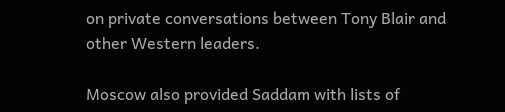on private conversations between Tony Blair and other Western leaders.

Moscow also provided Saddam with lists of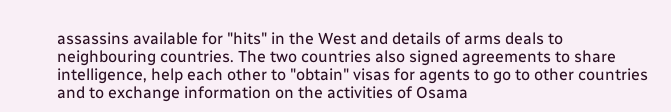assassins available for "hits" in the West and details of arms deals to neighbouring countries. The two countries also signed agreements to share intelligence, help each other to "obtain" visas for agents to go to other countries and to exchange information on the activities of Osama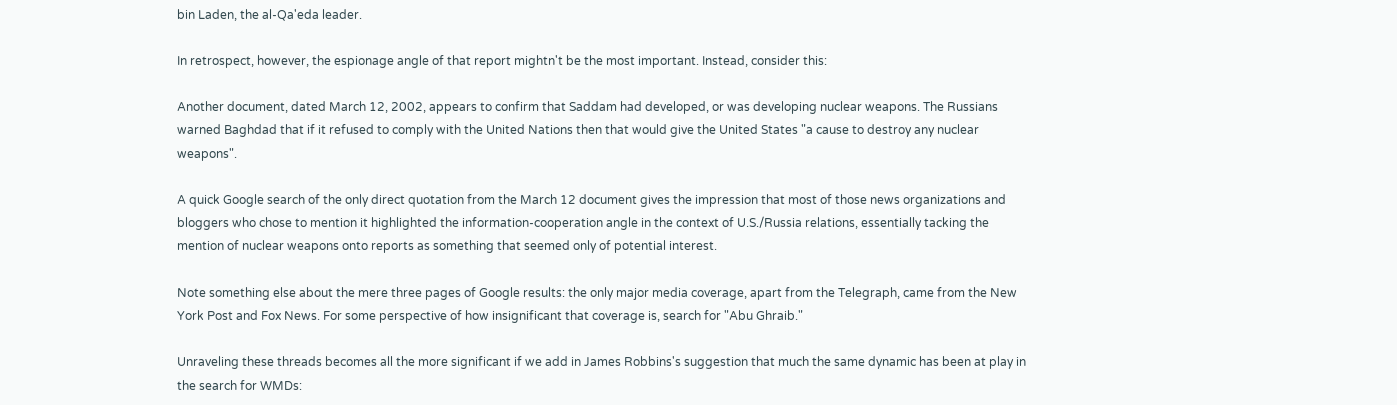bin Laden, the al-Qa'eda leader.

In retrospect, however, the espionage angle of that report mightn't be the most important. Instead, consider this:

Another document, dated March 12, 2002, appears to confirm that Saddam had developed, or was developing nuclear weapons. The Russians warned Baghdad that if it refused to comply with the United Nations then that would give the United States "a cause to destroy any nuclear weapons".

A quick Google search of the only direct quotation from the March 12 document gives the impression that most of those news organizations and bloggers who chose to mention it highlighted the information-cooperation angle in the context of U.S./Russia relations, essentially tacking the mention of nuclear weapons onto reports as something that seemed only of potential interest.

Note something else about the mere three pages of Google results: the only major media coverage, apart from the Telegraph, came from the New York Post and Fox News. For some perspective of how insignificant that coverage is, search for "Abu Ghraib."

Unraveling these threads becomes all the more significant if we add in James Robbins's suggestion that much the same dynamic has been at play in the search for WMDs: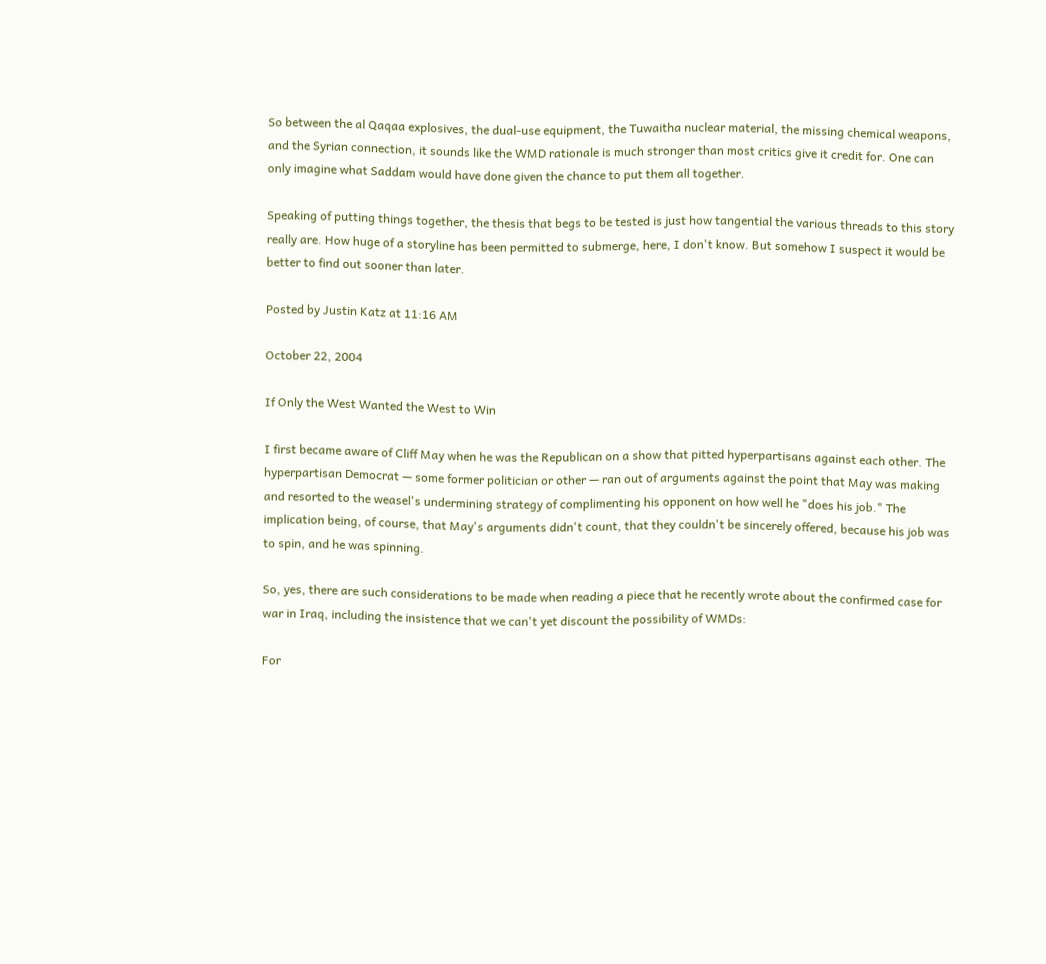So between the al Qaqaa explosives, the dual-use equipment, the Tuwaitha nuclear material, the missing chemical weapons, and the Syrian connection, it sounds like the WMD rationale is much stronger than most critics give it credit for. One can only imagine what Saddam would have done given the chance to put them all together.

Speaking of putting things together, the thesis that begs to be tested is just how tangential the various threads to this story really are. How huge of a storyline has been permitted to submerge, here, I don't know. But somehow I suspect it would be better to find out sooner than later.

Posted by Justin Katz at 11:16 AM

October 22, 2004

If Only the West Wanted the West to Win

I first became aware of Cliff May when he was the Republican on a show that pitted hyperpartisans against each other. The hyperpartisan Democrat — some former politician or other — ran out of arguments against the point that May was making and resorted to the weasel's undermining strategy of complimenting his opponent on how well he "does his job." The implication being, of course, that May's arguments didn't count, that they couldn't be sincerely offered, because his job was to spin, and he was spinning.

So, yes, there are such considerations to be made when reading a piece that he recently wrote about the confirmed case for war in Iraq, including the insistence that we can't yet discount the possibility of WMDs:

For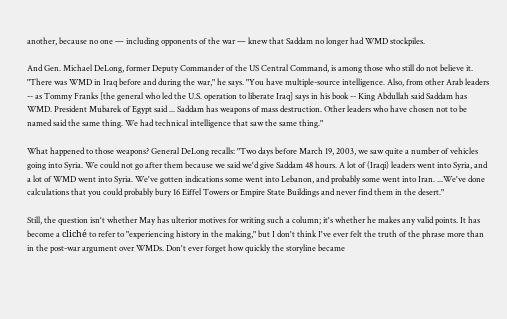another, because no one — including opponents of the war — knew that Saddam no longer had WMD stockpiles.

And Gen. Michael DeLong, former Deputy Commander of the US Central Command, is among those who still do not believe it. "There was WMD in Iraq before and during the war," he says. "You have multiple-source intelligence. Also, from other Arab leaders -- as Tommy Franks [the general who led the U.S. operation to liberate Iraq] says in his book -- King Abdullah said Saddam has WMD. President Mubarek of Egypt said ... Saddam has weapons of mass destruction. Other leaders who have chosen not to be named said the same thing. We had technical intelligence that saw the same thing."

What happened to those weapons? General DeLong recalls: "Two days before March 19, 2003, we saw quite a number of vehicles going into Syria. We could not go after them because we said we'd give Saddam 48 hours. A lot of (Iraqi) leaders went into Syria, and a lot of WMD went into Syria. We've gotten indications some went into Lebanon, and probably some went into Iran. ...We've done calculations that you could probably bury 16 Eiffel Towers or Empire State Buildings and never find them in the desert."

Still, the question isn't whether May has ulterior motives for writing such a column; it's whether he makes any valid points. It has become a cliché to refer to "experiencing history in the making," but I don't think I've ever felt the truth of the phrase more than in the post-war argument over WMDs. Don't ever forget how quickly the storyline became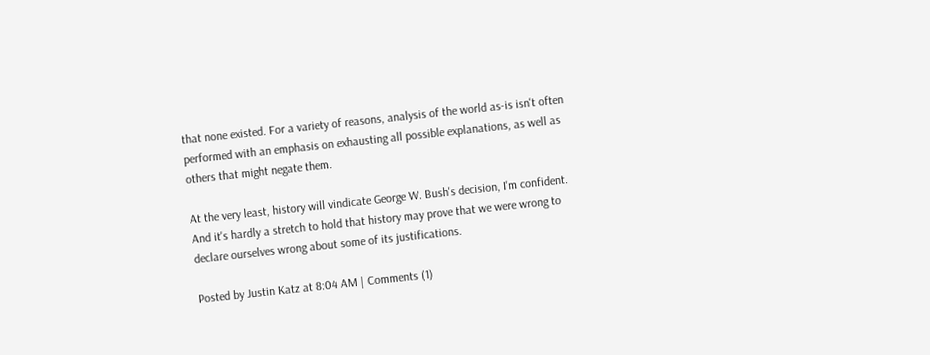that none existed. For a variety of reasons, analysis of the world as-is isn't often performed with an emphasis on exhausting all possible explanations, as well as others that might negate them.

At the very least, history will vindicate George W. Bush's decision, I'm confident. And it's hardly a stretch to hold that history may prove that we were wrong to declare ourselves wrong about some of its justifications.

Posted by Justin Katz at 8:04 AM | Comments (1)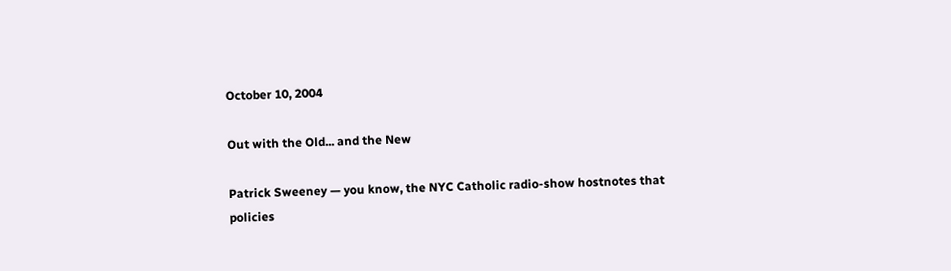October 10, 2004

Out with the Old... and the New

Patrick Sweeney — you know, the NYC Catholic radio-show hostnotes that policies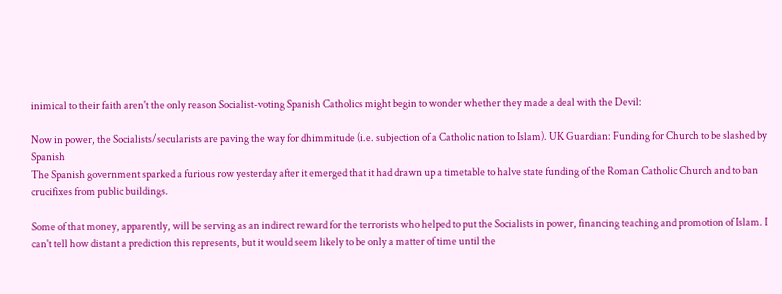inimical to their faith aren't the only reason Socialist-voting Spanish Catholics might begin to wonder whether they made a deal with the Devil:

Now in power, the Socialists/secularists are paving the way for dhimmitude (i.e. subjection of a Catholic nation to Islam). UK Guardian: Funding for Church to be slashed by Spanish
The Spanish government sparked a furious row yesterday after it emerged that it had drawn up a timetable to halve state funding of the Roman Catholic Church and to ban crucifixes from public buildings.

Some of that money, apparently, will be serving as an indirect reward for the terrorists who helped to put the Socialists in power, financing teaching and promotion of Islam. I can't tell how distant a prediction this represents, but it would seem likely to be only a matter of time until the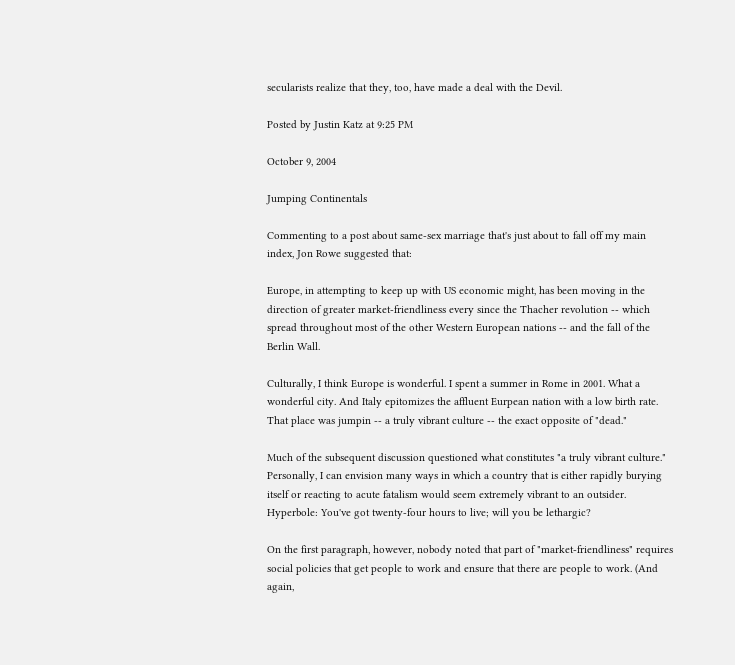secularists realize that they, too, have made a deal with the Devil.

Posted by Justin Katz at 9:25 PM

October 9, 2004

Jumping Continentals

Commenting to a post about same-sex marriage that's just about to fall off my main index, Jon Rowe suggested that:

Europe, in attempting to keep up with US economic might, has been moving in the direction of greater market-friendliness every since the Thacher revolution -- which spread throughout most of the other Western European nations -- and the fall of the Berlin Wall.

Culturally, I think Europe is wonderful. I spent a summer in Rome in 2001. What a wonderful city. And Italy epitomizes the affluent Eurpean nation with a low birth rate. That place was jumpin -- a truly vibrant culture -- the exact opposite of "dead."

Much of the subsequent discussion questioned what constitutes "a truly vibrant culture." Personally, I can envision many ways in which a country that is either rapidly burying itself or reacting to acute fatalism would seem extremely vibrant to an outsider. Hyperbole: You've got twenty-four hours to live; will you be lethargic?

On the first paragraph, however, nobody noted that part of "market-friendliness" requires social policies that get people to work and ensure that there are people to work. (And again,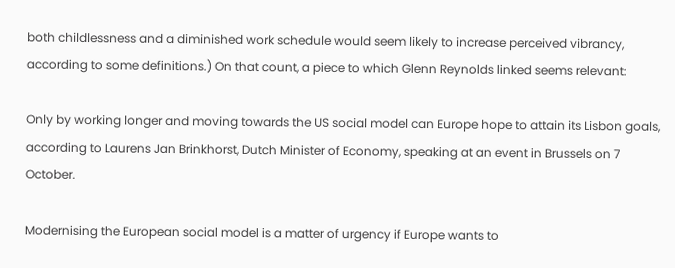both childlessness and a diminished work schedule would seem likely to increase perceived vibrancy, according to some definitions.) On that count, a piece to which Glenn Reynolds linked seems relevant:

Only by working longer and moving towards the US social model can Europe hope to attain its Lisbon goals, according to Laurens Jan Brinkhorst, Dutch Minister of Economy, speaking at an event in Brussels on 7 October.

Modernising the European social model is a matter of urgency if Europe wants to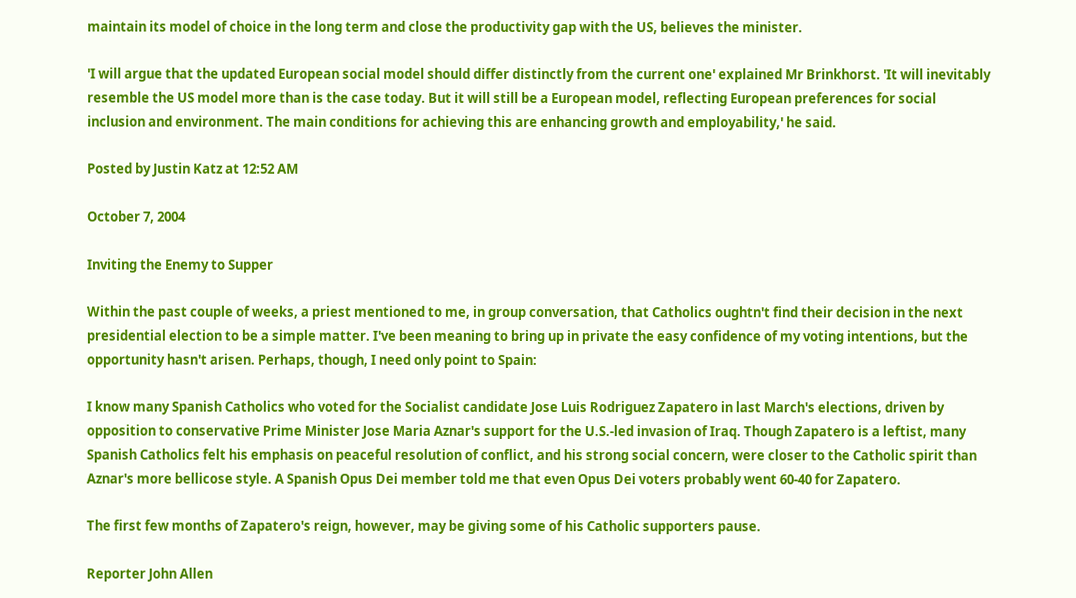maintain its model of choice in the long term and close the productivity gap with the US, believes the minister.

'I will argue that the updated European social model should differ distinctly from the current one' explained Mr Brinkhorst. 'It will inevitably resemble the US model more than is the case today. But it will still be a European model, reflecting European preferences for social inclusion and environment. The main conditions for achieving this are enhancing growth and employability,' he said.

Posted by Justin Katz at 12:52 AM

October 7, 2004

Inviting the Enemy to Supper

Within the past couple of weeks, a priest mentioned to me, in group conversation, that Catholics oughtn't find their decision in the next presidential election to be a simple matter. I've been meaning to bring up in private the easy confidence of my voting intentions, but the opportunity hasn't arisen. Perhaps, though, I need only point to Spain:

I know many Spanish Catholics who voted for the Socialist candidate Jose Luis Rodriguez Zapatero in last March's elections, driven by opposition to conservative Prime Minister Jose Maria Aznar's support for the U.S.-led invasion of Iraq. Though Zapatero is a leftist, many Spanish Catholics felt his emphasis on peaceful resolution of conflict, and his strong social concern, were closer to the Catholic spirit than Aznar's more bellicose style. A Spanish Opus Dei member told me that even Opus Dei voters probably went 60-40 for Zapatero.

The first few months of Zapatero's reign, however, may be giving some of his Catholic supporters pause.

Reporter John Allen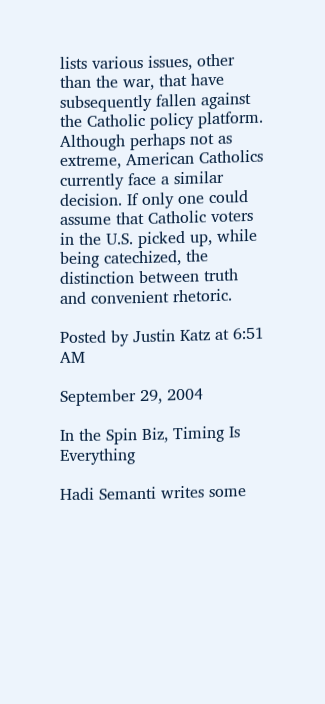lists various issues, other than the war, that have subsequently fallen against the Catholic policy platform. Although perhaps not as extreme, American Catholics currently face a similar decision. If only one could assume that Catholic voters in the U.S. picked up, while being catechized, the distinction between truth and convenient rhetoric.

Posted by Justin Katz at 6:51 AM

September 29, 2004

In the Spin Biz, Timing Is Everything

Hadi Semanti writes some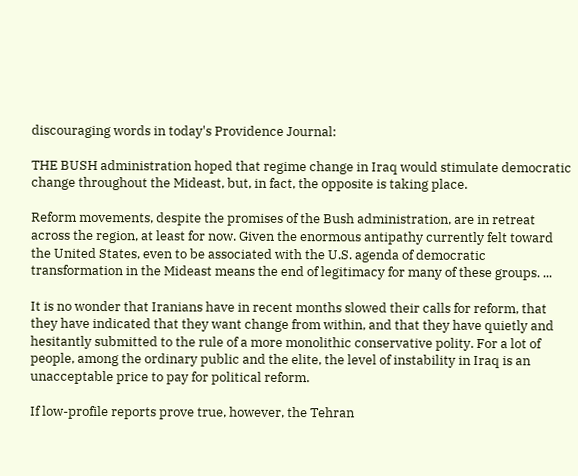discouraging words in today's Providence Journal:

THE BUSH administration hoped that regime change in Iraq would stimulate democratic change throughout the Mideast, but, in fact, the opposite is taking place.

Reform movements, despite the promises of the Bush administration, are in retreat across the region, at least for now. Given the enormous antipathy currently felt toward the United States, even to be associated with the U.S. agenda of democratic transformation in the Mideast means the end of legitimacy for many of these groups. ...

It is no wonder that Iranians have in recent months slowed their calls for reform, that they have indicated that they want change from within, and that they have quietly and hesitantly submitted to the rule of a more monolithic conservative polity. For a lot of people, among the ordinary public and the elite, the level of instability in Iraq is an unacceptable price to pay for political reform.

If low-profile reports prove true, however, the Tehran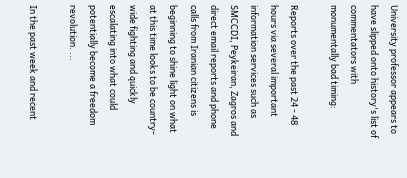University professor appears to have slipped onto history's list of commentators with monumentally bad timing:

Reports over the past 24 - 48 hours via several important information services such as SMCCDI, Peykeiran, Zagros and direct email reports and phone calls from Iranian citizens is beginning to shine light on what at this time looks to be country-wide fighting and quickly escalating into what could potentially become a freedom revolution. ...

In the past week and recent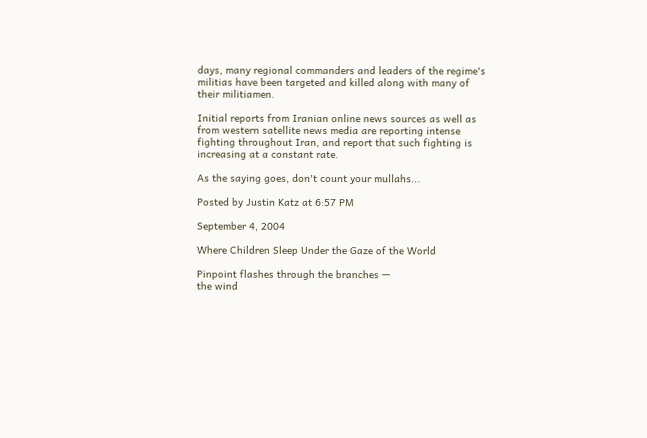days, many regional commanders and leaders of the regime's militias have been targeted and killed along with many of their militiamen.

Initial reports from Iranian online news sources as well as from western satellite news media are reporting intense fighting throughout Iran, and report that such fighting is increasing at a constant rate.

As the saying goes, don't count your mullahs...

Posted by Justin Katz at 6:57 PM

September 4, 2004

Where Children Sleep Under the Gaze of the World

Pinpoint flashes through the branches —
the wind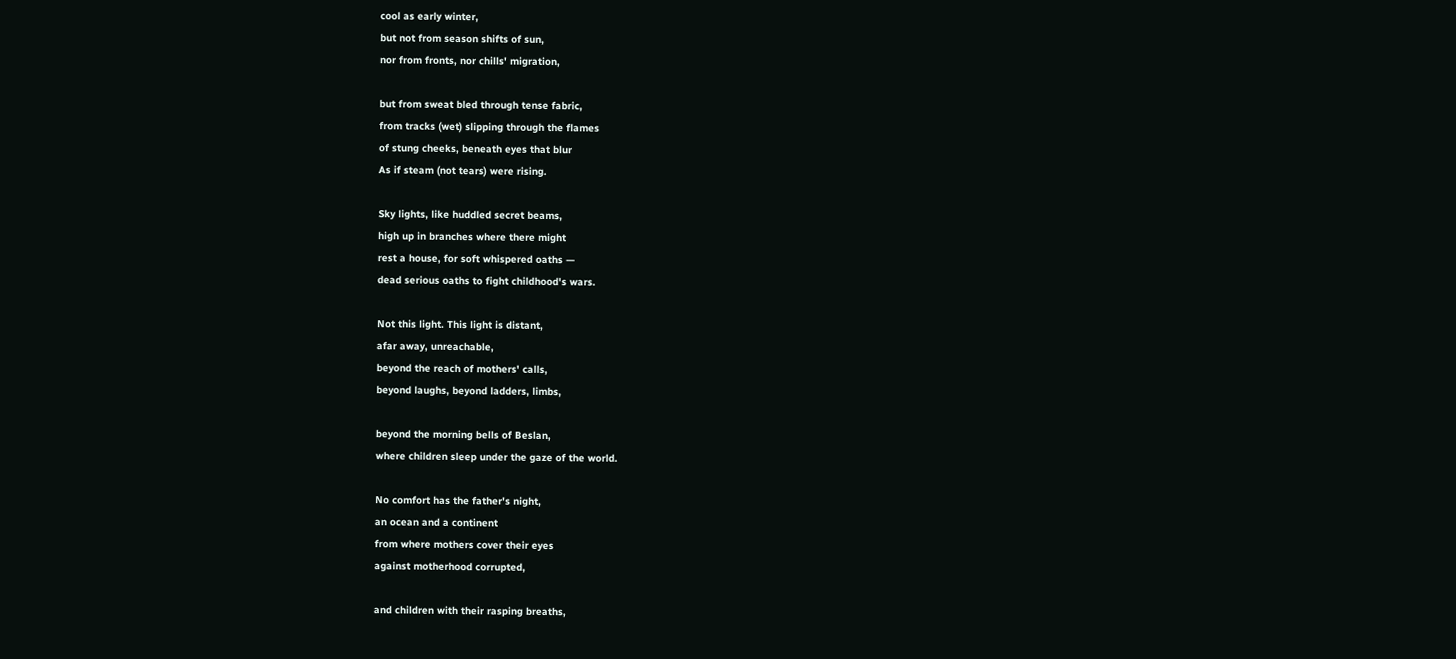cool as early winter,
but not from season shifts of sun,
nor from fronts, nor chills' migration,

but from sweat bled through tense fabric,
from tracks (wet) slipping through the flames
of stung cheeks, beneath eyes that blur
As if steam (not tears) were rising.

Sky lights, like huddled secret beams,
high up in branches where there might
rest a house, for soft whispered oaths —
dead serious oaths to fight childhood's wars.

Not this light. This light is distant,
afar away, unreachable,
beyond the reach of mothers' calls,
beyond laughs, beyond ladders, limbs,

beyond the morning bells of Beslan,
where children sleep under the gaze of the world.

No comfort has the father's night,
an ocean and a continent
from where mothers cover their eyes
against motherhood corrupted,

and children with their rasping breaths,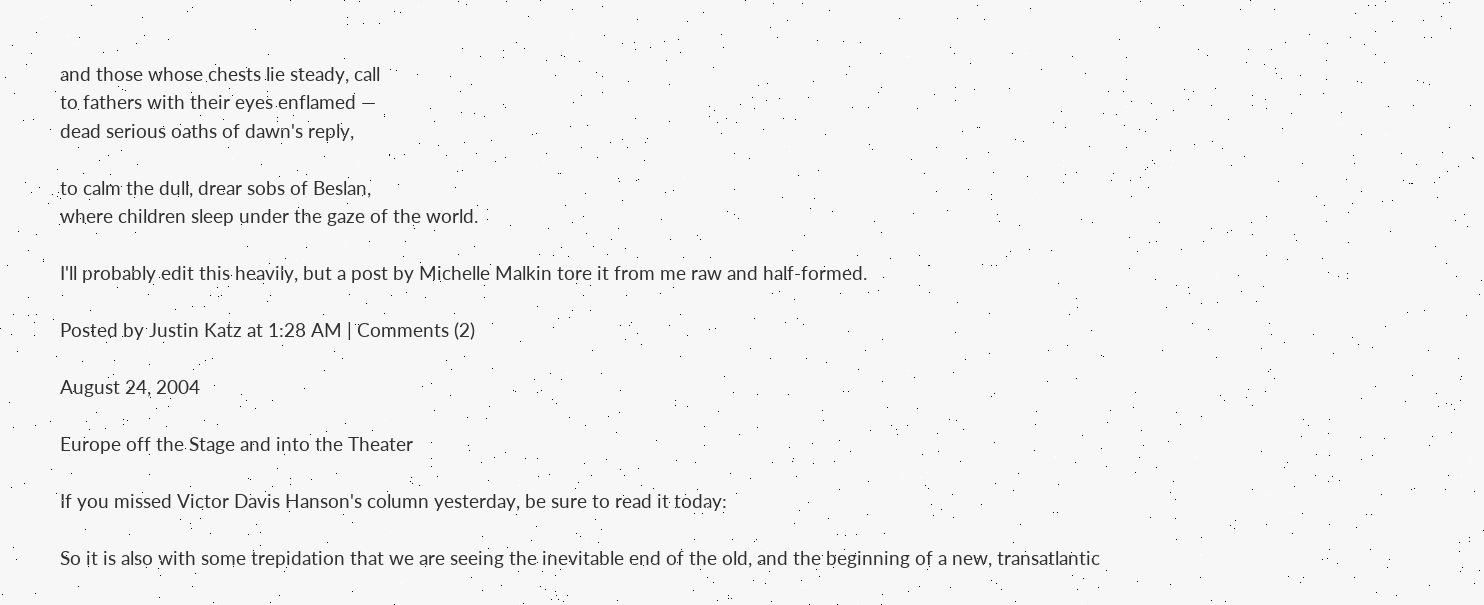and those whose chests lie steady, call
to fathers with their eyes enflamed —
dead serious oaths of dawn's reply,

to calm the dull, drear sobs of Beslan,
where children sleep under the gaze of the world.

I'll probably edit this heavily, but a post by Michelle Malkin tore it from me raw and half-formed.

Posted by Justin Katz at 1:28 AM | Comments (2)

August 24, 2004

Europe off the Stage and into the Theater

If you missed Victor Davis Hanson's column yesterday, be sure to read it today:

So it is also with some trepidation that we are seeing the inevitable end of the old, and the beginning of a new, transatlantic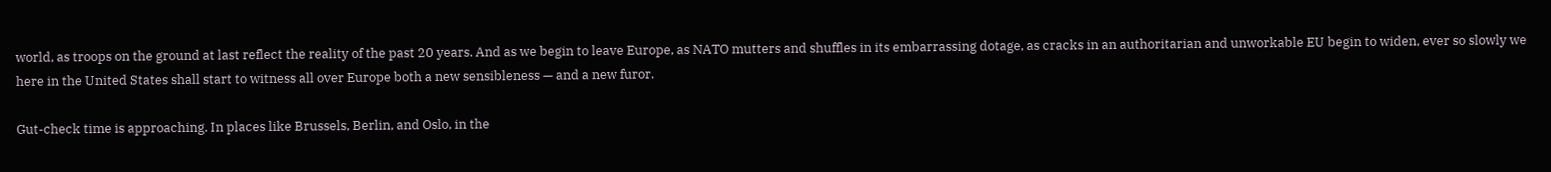world, as troops on the ground at last reflect the reality of the past 20 years. And as we begin to leave Europe, as NATO mutters and shuffles in its embarrassing dotage, as cracks in an authoritarian and unworkable EU begin to widen, ever so slowly we here in the United States shall start to witness all over Europe both a new sensibleness — and a new furor.

Gut-check time is approaching. In places like Brussels, Berlin, and Oslo, in the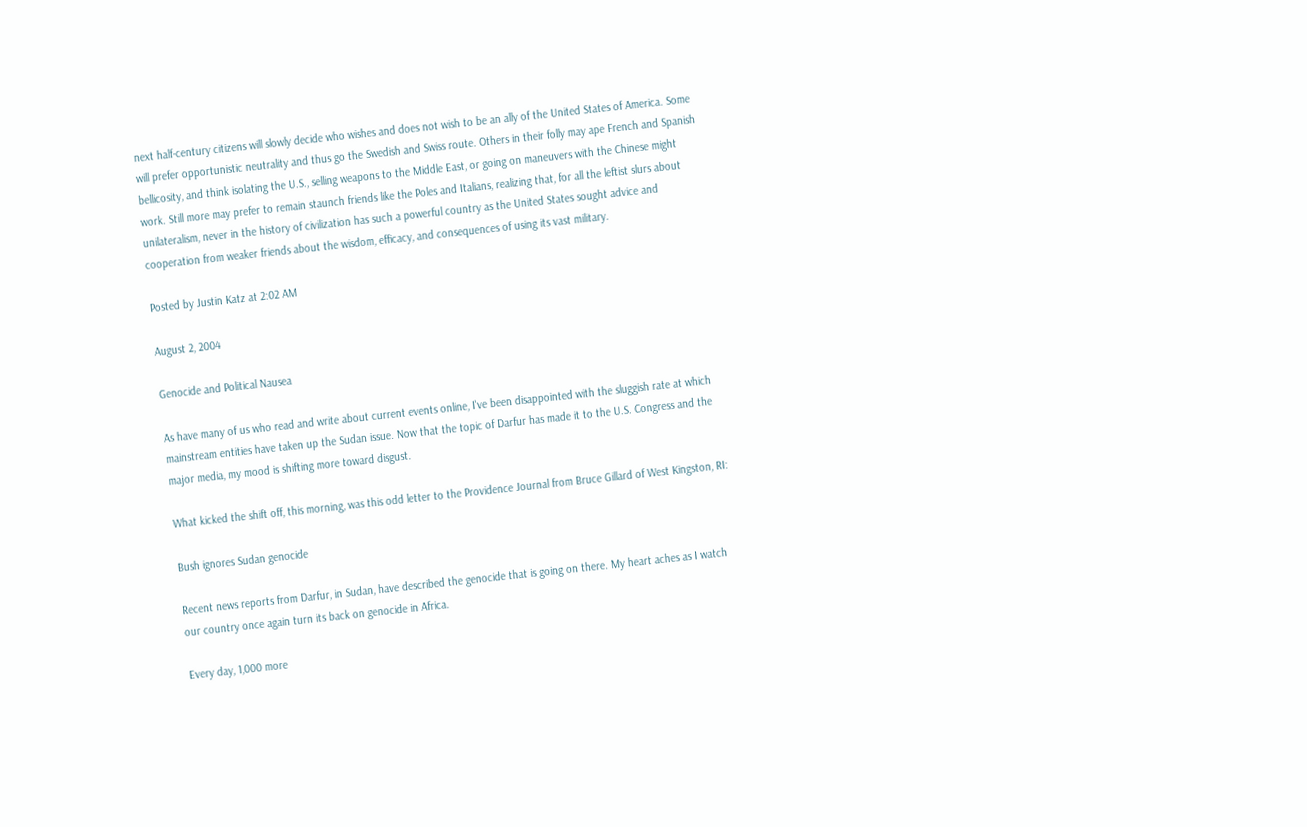next half-century citizens will slowly decide who wishes and does not wish to be an ally of the United States of America. Some will prefer opportunistic neutrality and thus go the Swedish and Swiss route. Others in their folly may ape French and Spanish bellicosity, and think isolating the U.S., selling weapons to the Middle East, or going on maneuvers with the Chinese might work. Still more may prefer to remain staunch friends like the Poles and Italians, realizing that, for all the leftist slurs about unilateralism, never in the history of civilization has such a powerful country as the United States sought advice and cooperation from weaker friends about the wisdom, efficacy, and consequences of using its vast military.

Posted by Justin Katz at 2:02 AM

August 2, 2004

Genocide and Political Nausea

As have many of us who read and write about current events online, I've been disappointed with the sluggish rate at which mainstream entities have taken up the Sudan issue. Now that the topic of Darfur has made it to the U.S. Congress and the major media, my mood is shifting more toward disgust.

What kicked the shift off, this morning, was this odd letter to the Providence Journal from Bruce Gillard of West Kingston, RI:

Bush ignores Sudan genocide

Recent news reports from Darfur, in Sudan, have described the genocide that is going on there. My heart aches as I watch our country once again turn its back on genocide in Africa.

Every day, 1,000 more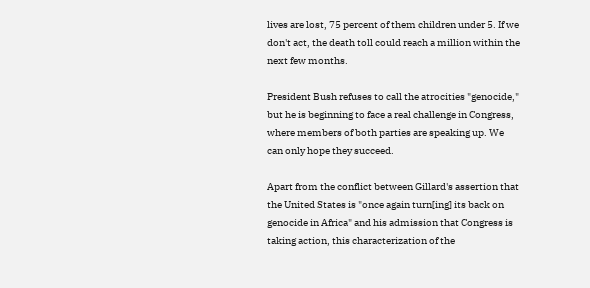lives are lost, 75 percent of them children under 5. If we don't act, the death toll could reach a million within the next few months.

President Bush refuses to call the atrocities "genocide," but he is beginning to face a real challenge in Congress, where members of both parties are speaking up. We can only hope they succeed.

Apart from the conflict between Gillard's assertion that the United States is "once again turn[ing] its back on genocide in Africa" and his admission that Congress is taking action, this characterization of the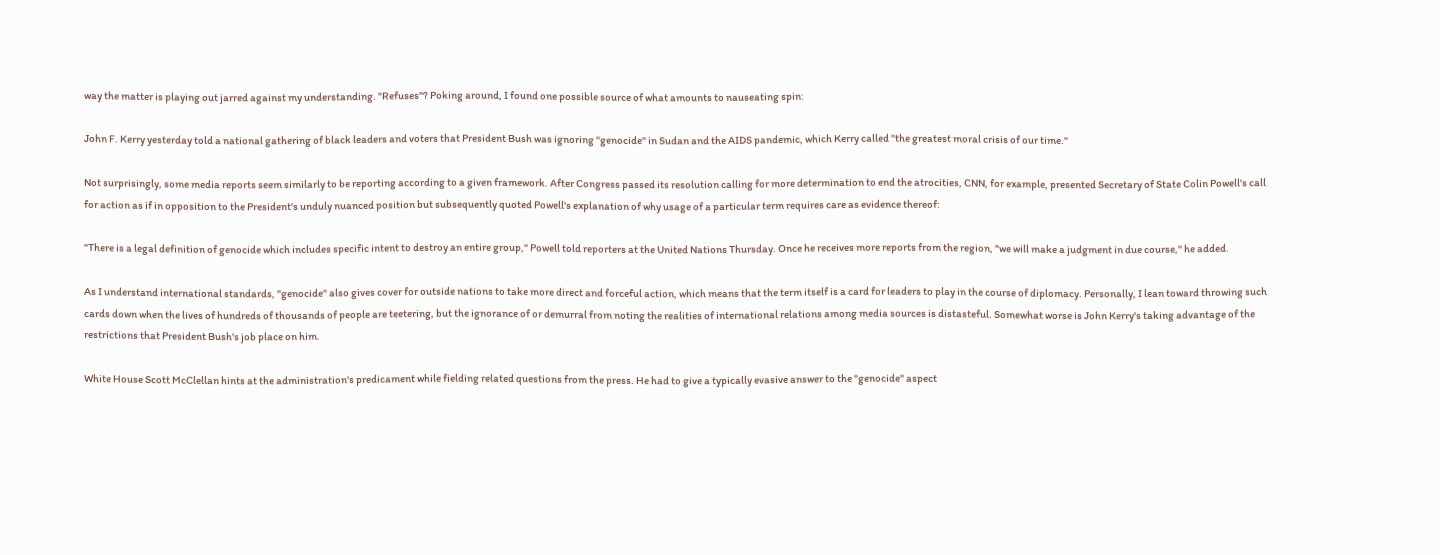way the matter is playing out jarred against my understanding. "Refuses"? Poking around, I found one possible source of what amounts to nauseating spin:

John F. Kerry yesterday told a national gathering of black leaders and voters that President Bush was ignoring ''genocide" in Sudan and the AIDS pandemic, which Kerry called ''the greatest moral crisis of our time."

Not surprisingly, some media reports seem similarly to be reporting according to a given framework. After Congress passed its resolution calling for more determination to end the atrocities, CNN, for example, presented Secretary of State Colin Powell's call for action as if in opposition to the President's unduly nuanced position but subsequently quoted Powell's explanation of why usage of a particular term requires care as evidence thereof:

"There is a legal definition of genocide which includes specific intent to destroy an entire group," Powell told reporters at the United Nations Thursday. Once he receives more reports from the region, "we will make a judgment in due course," he added.

As I understand international standards, "genocide" also gives cover for outside nations to take more direct and forceful action, which means that the term itself is a card for leaders to play in the course of diplomacy. Personally, I lean toward throwing such cards down when the lives of hundreds of thousands of people are teetering, but the ignorance of or demurral from noting the realities of international relations among media sources is distasteful. Somewhat worse is John Kerry's taking advantage of the restrictions that President Bush's job place on him.

White House Scott McClellan hints at the administration's predicament while fielding related questions from the press. He had to give a typically evasive answer to the "genocide" aspect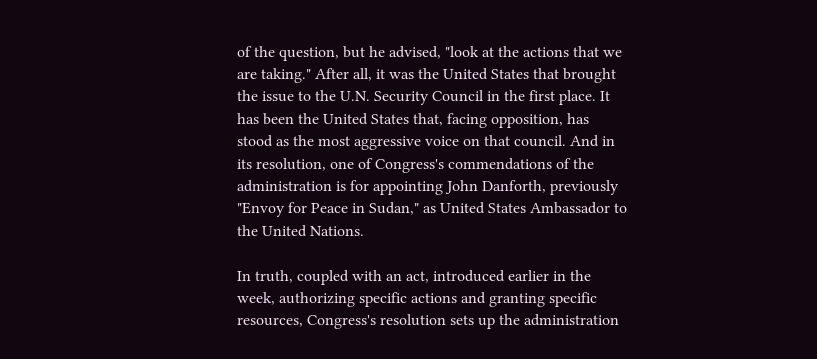of the question, but he advised, "look at the actions that we are taking." After all, it was the United States that brought the issue to the U.N. Security Council in the first place. It has been the United States that, facing opposition, has stood as the most aggressive voice on that council. And in its resolution, one of Congress's commendations of the administration is for appointing John Danforth, previously "Envoy for Peace in Sudan," as United States Ambassador to the United Nations.

In truth, coupled with an act, introduced earlier in the week, authorizing specific actions and granting specific resources, Congress's resolution sets up the administration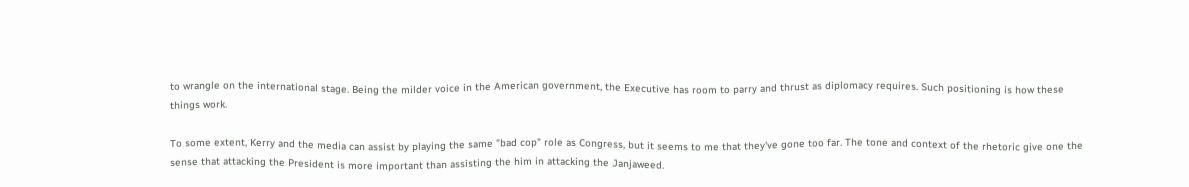to wrangle on the international stage. Being the milder voice in the American government, the Executive has room to parry and thrust as diplomacy requires. Such positioning is how these things work.

To some extent, Kerry and the media can assist by playing the same "bad cop" role as Congress, but it seems to me that they've gone too far. The tone and context of the rhetoric give one the sense that attacking the President is more important than assisting the him in attacking the Janjaweed.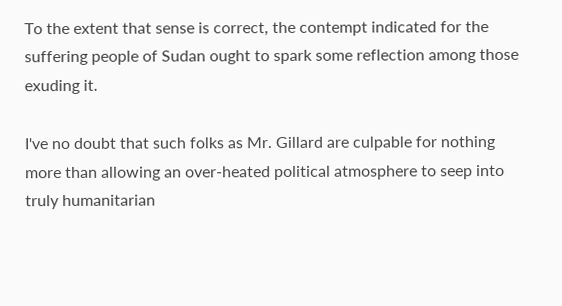To the extent that sense is correct, the contempt indicated for the suffering people of Sudan ought to spark some reflection among those exuding it.

I've no doubt that such folks as Mr. Gillard are culpable for nothing more than allowing an over-heated political atmosphere to seep into truly humanitarian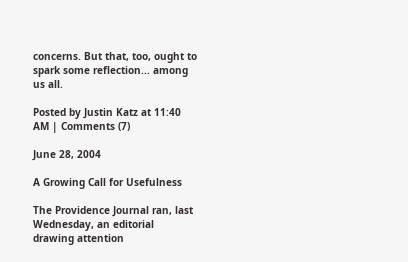concerns. But that, too, ought to spark some reflection... among us all.

Posted by Justin Katz at 11:40 AM | Comments (7)

June 28, 2004

A Growing Call for Usefulness

The Providence Journal ran, last Wednesday, an editorial drawing attention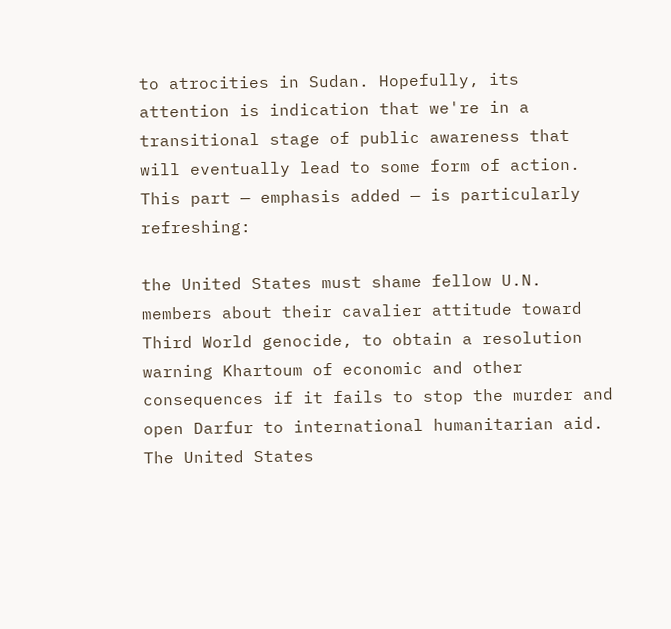to atrocities in Sudan. Hopefully, its attention is indication that we're in a transitional stage of public awareness that will eventually lead to some form of action. This part — emphasis added — is particularly refreshing:

the United States must shame fellow U.N. members about their cavalier attitude toward Third World genocide, to obtain a resolution warning Khartoum of economic and other consequences if it fails to stop the murder and open Darfur to international humanitarian aid. The United States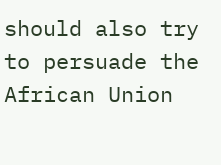should also try to persuade the African Union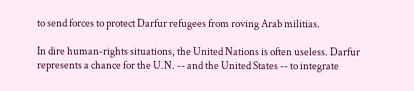to send forces to protect Darfur refugees from roving Arab militias.

In dire human-rights situations, the United Nations is often useless. Darfur represents a chance for the U.N. -- and the United States -- to integrate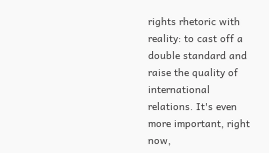rights rhetoric with reality: to cast off a double standard and raise the quality of international relations. It's even more important, right now,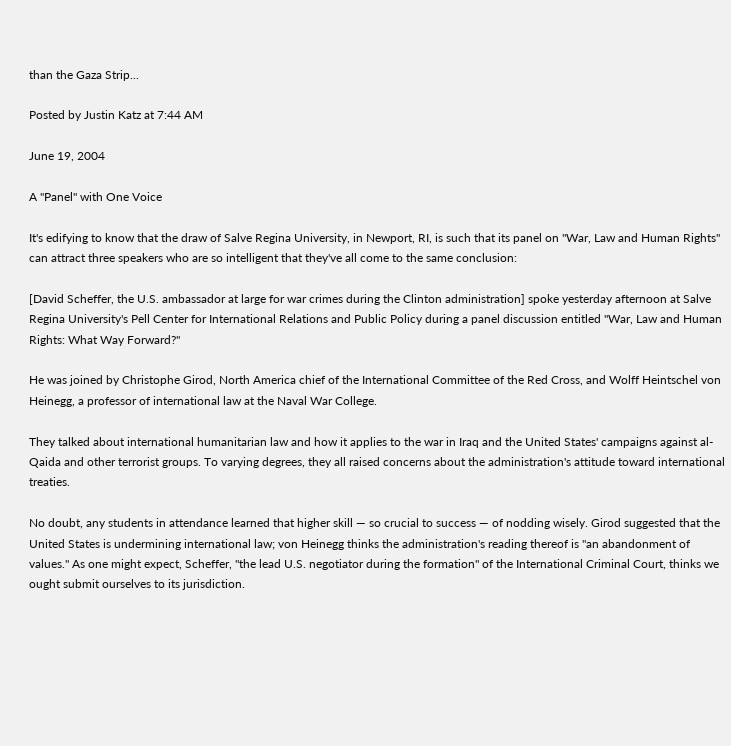than the Gaza Strip...

Posted by Justin Katz at 7:44 AM

June 19, 2004

A "Panel" with One Voice

It's edifying to know that the draw of Salve Regina University, in Newport, RI, is such that its panel on "War, Law and Human Rights" can attract three speakers who are so intelligent that they've all come to the same conclusion:

[David Scheffer, the U.S. ambassador at large for war crimes during the Clinton administration] spoke yesterday afternoon at Salve Regina University's Pell Center for International Relations and Public Policy during a panel discussion entitled "War, Law and Human Rights: What Way Forward?"

He was joined by Christophe Girod, North America chief of the International Committee of the Red Cross, and Wolff Heintschel von Heinegg, a professor of international law at the Naval War College.

They talked about international humanitarian law and how it applies to the war in Iraq and the United States' campaigns against al-Qaida and other terrorist groups. To varying degrees, they all raised concerns about the administration's attitude toward international treaties.

No doubt, any students in attendance learned that higher skill — so crucial to success — of nodding wisely. Girod suggested that the United States is undermining international law; von Heinegg thinks the administration's reading thereof is "an abandonment of values." As one might expect, Scheffer, "the lead U.S. negotiator during the formation" of the International Criminal Court, thinks we ought submit ourselves to its jurisdiction.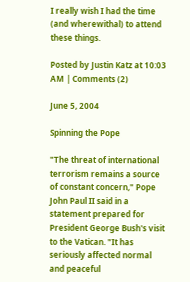I really wish I had the time (and wherewithal) to attend these things.

Posted by Justin Katz at 10:03 AM | Comments (2)

June 5, 2004

Spinning the Pope

"The threat of international terrorism remains a source of constant concern," Pope John Paul II said in a statement prepared for President George Bush's visit to the Vatican. "It has seriously affected normal and peaceful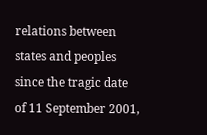relations between states and peoples since the tragic date of 11 September 2001,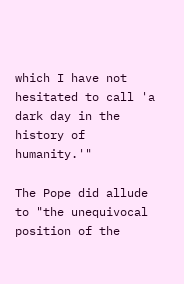which I have not hesitated to call 'a dark day in the history of humanity.'"

The Pope did allude to "the unequivocal position of the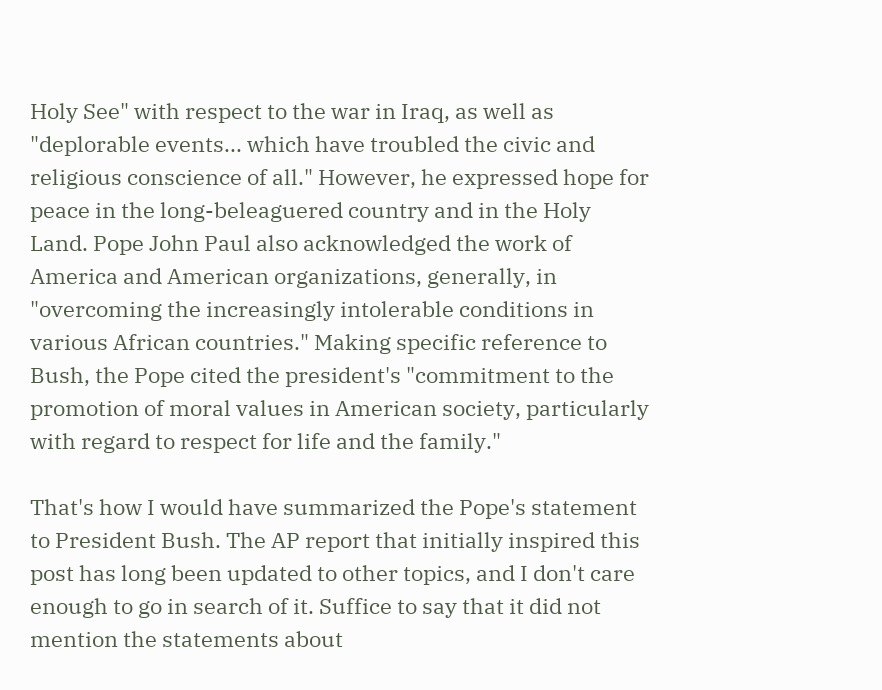Holy See" with respect to the war in Iraq, as well as "deplorable events... which have troubled the civic and religious conscience of all." However, he expressed hope for peace in the long-beleaguered country and in the Holy Land. Pope John Paul also acknowledged the work of America and American organizations, generally, in "overcoming the increasingly intolerable conditions in various African countries." Making specific reference to Bush, the Pope cited the president's "commitment to the promotion of moral values in American society, particularly with regard to respect for life and the family."

That's how I would have summarized the Pope's statement to President Bush. The AP report that initially inspired this post has long been updated to other topics, and I don't care enough to go in search of it. Suffice to say that it did not mention the statements about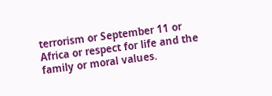terrorism or September 11 or Africa or respect for life and the family or moral values.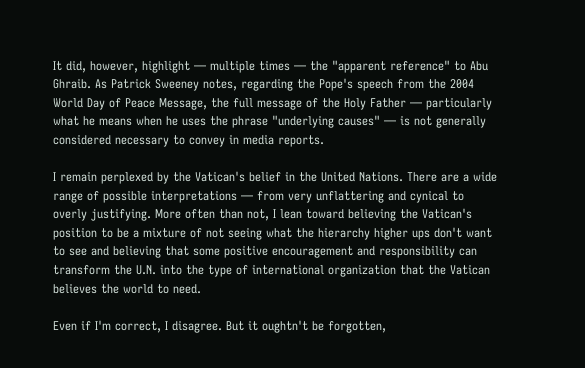It did, however, highlight — multiple times — the "apparent reference" to Abu Ghraib. As Patrick Sweeney notes, regarding the Pope's speech from the 2004 World Day of Peace Message, the full message of the Holy Father — particularly what he means when he uses the phrase "underlying causes" — is not generally considered necessary to convey in media reports.

I remain perplexed by the Vatican's belief in the United Nations. There are a wide range of possible interpretations — from very unflattering and cynical to overly justifying. More often than not, I lean toward believing the Vatican's position to be a mixture of not seeing what the hierarchy higher ups don't want to see and believing that some positive encouragement and responsibility can transform the U.N. into the type of international organization that the Vatican believes the world to need.

Even if I'm correct, I disagree. But it oughtn't be forgotten,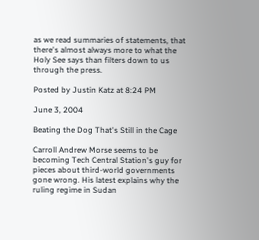as we read summaries of statements, that there's almost always more to what the Holy See says than filters down to us through the press.

Posted by Justin Katz at 8:24 PM

June 3, 2004

Beating the Dog That's Still in the Cage

Carroll Andrew Morse seems to be becoming Tech Central Station's guy for pieces about third-world governments gone wrong. His latest explains why the ruling regime in Sudan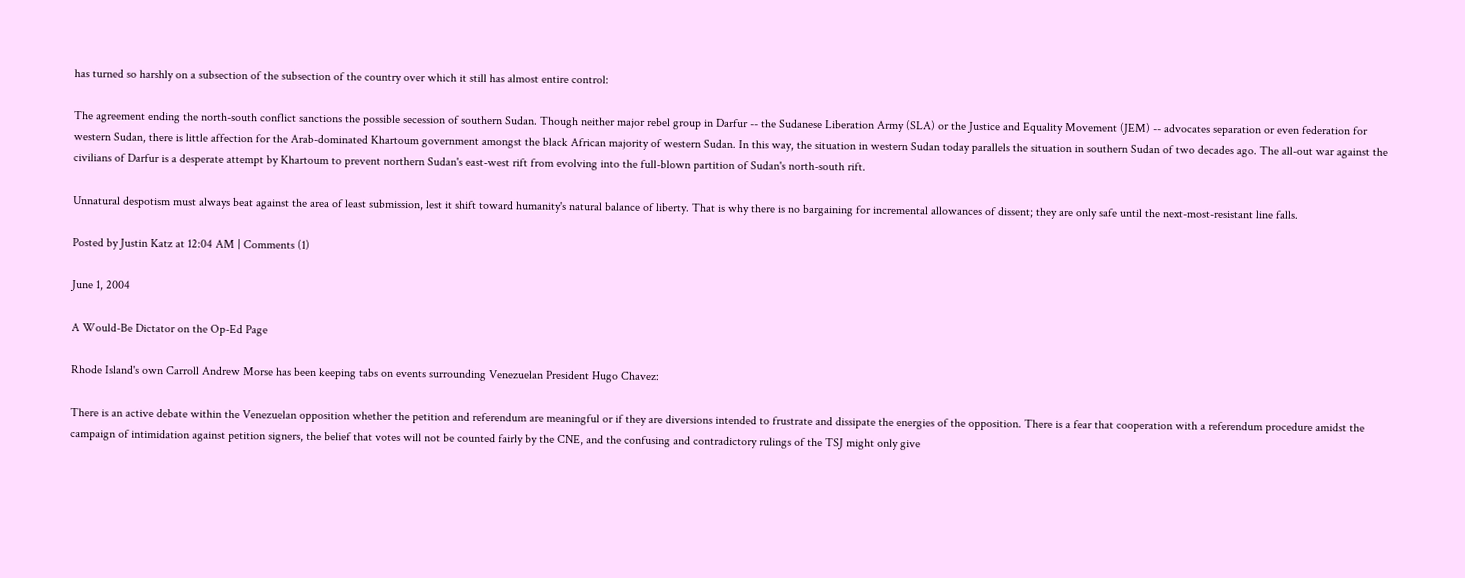has turned so harshly on a subsection of the subsection of the country over which it still has almost entire control:

The agreement ending the north-south conflict sanctions the possible secession of southern Sudan. Though neither major rebel group in Darfur -- the Sudanese Liberation Army (SLA) or the Justice and Equality Movement (JEM) -- advocates separation or even federation for western Sudan, there is little affection for the Arab-dominated Khartoum government amongst the black African majority of western Sudan. In this way, the situation in western Sudan today parallels the situation in southern Sudan of two decades ago. The all-out war against the civilians of Darfur is a desperate attempt by Khartoum to prevent northern Sudan's east-west rift from evolving into the full-blown partition of Sudan's north-south rift.

Unnatural despotism must always beat against the area of least submission, lest it shift toward humanity's natural balance of liberty. That is why there is no bargaining for incremental allowances of dissent; they are only safe until the next-most-resistant line falls.

Posted by Justin Katz at 12:04 AM | Comments (1)

June 1, 2004

A Would-Be Dictator on the Op-Ed Page

Rhode Island's own Carroll Andrew Morse has been keeping tabs on events surrounding Venezuelan President Hugo Chavez:

There is an active debate within the Venezuelan opposition whether the petition and referendum are meaningful or if they are diversions intended to frustrate and dissipate the energies of the opposition. There is a fear that cooperation with a referendum procedure amidst the campaign of intimidation against petition signers, the belief that votes will not be counted fairly by the CNE, and the confusing and contradictory rulings of the TSJ might only give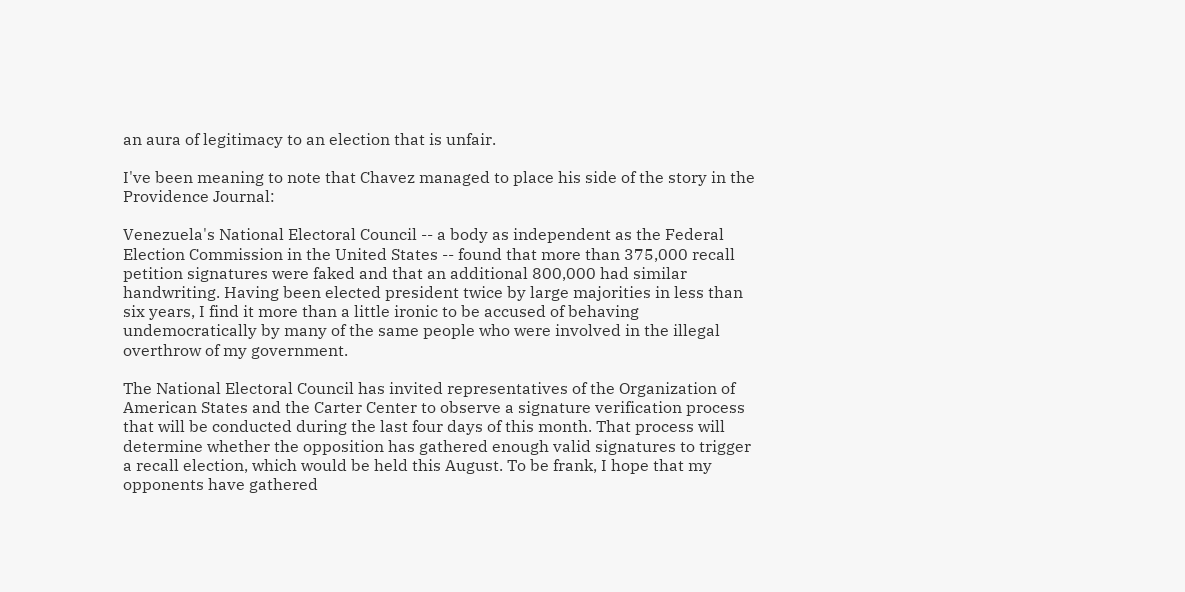an aura of legitimacy to an election that is unfair.

I've been meaning to note that Chavez managed to place his side of the story in the Providence Journal:

Venezuela's National Electoral Council -- a body as independent as the Federal Election Commission in the United States -- found that more than 375,000 recall petition signatures were faked and that an additional 800,000 had similar handwriting. Having been elected president twice by large majorities in less than six years, I find it more than a little ironic to be accused of behaving undemocratically by many of the same people who were involved in the illegal overthrow of my government.

The National Electoral Council has invited representatives of the Organization of American States and the Carter Center to observe a signature verification process that will be conducted during the last four days of this month. That process will determine whether the opposition has gathered enough valid signatures to trigger a recall election, which would be held this August. To be frank, I hope that my opponents have gathered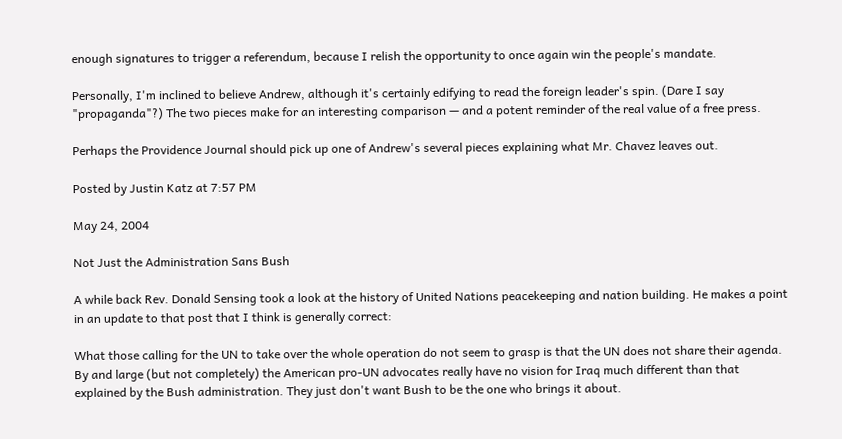enough signatures to trigger a referendum, because I relish the opportunity to once again win the people's mandate.

Personally, I'm inclined to believe Andrew, although it's certainly edifying to read the foreign leader's spin. (Dare I say "propaganda"?) The two pieces make for an interesting comparison — and a potent reminder of the real value of a free press.

Perhaps the Providence Journal should pick up one of Andrew's several pieces explaining what Mr. Chavez leaves out.

Posted by Justin Katz at 7:57 PM

May 24, 2004

Not Just the Administration Sans Bush

A while back Rev. Donald Sensing took a look at the history of United Nations peacekeeping and nation building. He makes a point in an update to that post that I think is generally correct:

What those calling for the UN to take over the whole operation do not seem to grasp is that the UN does not share their agenda. By and large (but not completely) the American pro-UN advocates really have no vision for Iraq much different than that explained by the Bush administration. They just don't want Bush to be the one who brings it about.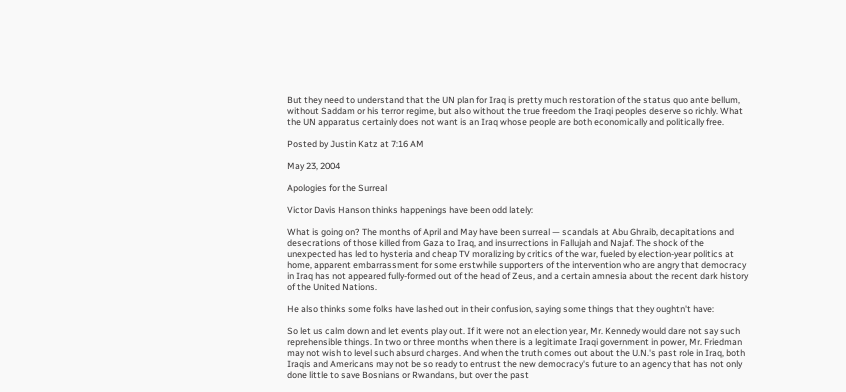But they need to understand that the UN plan for Iraq is pretty much restoration of the status quo ante bellum, without Saddam or his terror regime, but also without the true freedom the Iraqi peoples deserve so richly. What the UN apparatus certainly does not want is an Iraq whose people are both economically and politically free.

Posted by Justin Katz at 7:16 AM

May 23, 2004

Apologies for the Surreal

Victor Davis Hanson thinks happenings have been odd lately:

What is going on? The months of April and May have been surreal — scandals at Abu Ghraib, decapitations and desecrations of those killed from Gaza to Iraq, and insurrections in Fallujah and Najaf. The shock of the unexpected has led to hysteria and cheap TV moralizing by critics of the war, fueled by election-year politics at home, apparent embarrassment for some erstwhile supporters of the intervention who are angry that democracy in Iraq has not appeared fully-formed out of the head of Zeus, and a certain amnesia about the recent dark history of the United Nations.

He also thinks some folks have lashed out in their confusion, saying some things that they oughtn't have:

So let us calm down and let events play out. If it were not an election year, Mr. Kennedy would dare not say such reprehensible things. In two or three months when there is a legitimate Iraqi government in power, Mr. Friedman may not wish to level such absurd charges. And when the truth comes out about the U.N.'s past role in Iraq, both Iraqis and Americans may not be so ready to entrust the new democracy's future to an agency that has not only done little to save Bosnians or Rwandans, but over the past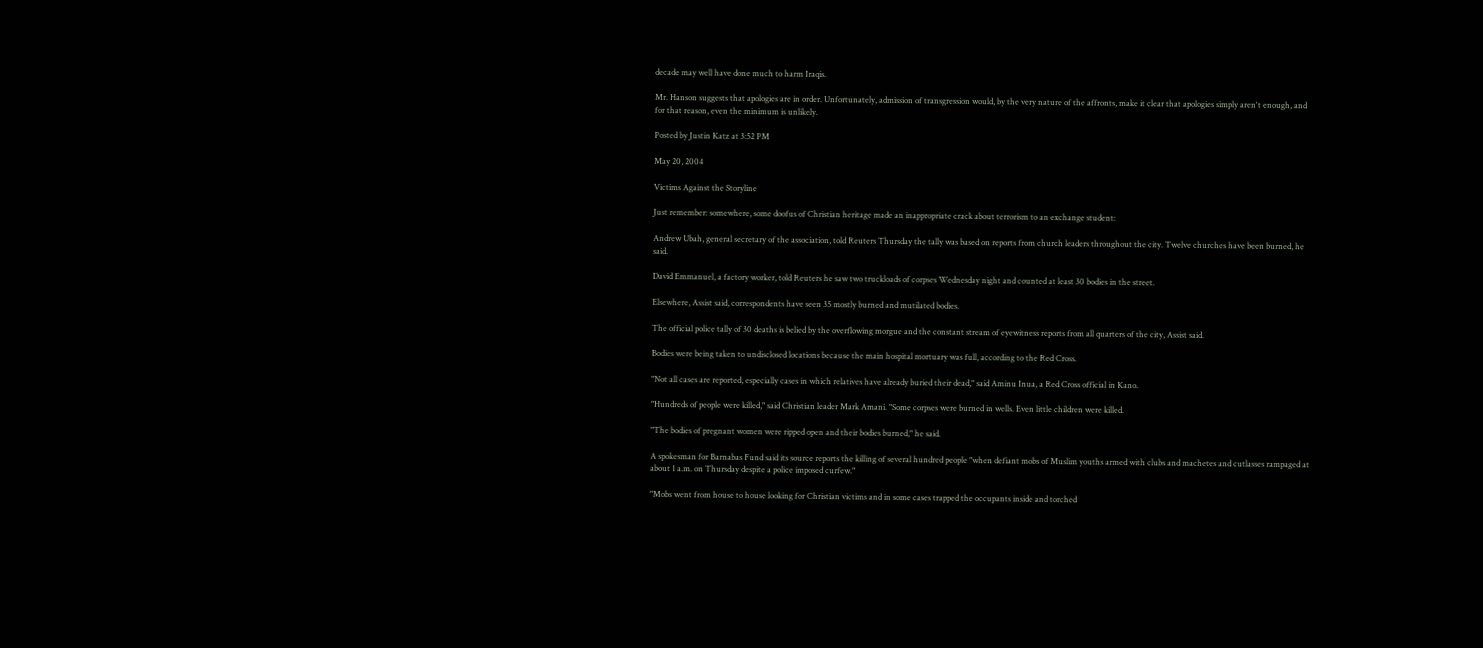decade may well have done much to harm Iraqis.

Mr. Hanson suggests that apologies are in order. Unfortunately, admission of transgression would, by the very nature of the affronts, make it clear that apologies simply aren't enough, and for that reason, even the minimum is unlikely.

Posted by Justin Katz at 3:52 PM

May 20, 2004

Victims Against the Storyline

Just remember: somewhere, some doofus of Christian heritage made an inappropriate crack about terrorism to an exchange student:

Andrew Ubah, general secretary of the association, told Reuters Thursday the tally was based on reports from church leaders throughout the city. Twelve churches have been burned, he said.

David Emmanuel, a factory worker, told Reuters he saw two truckloads of corpses Wednesday night and counted at least 30 bodies in the street.

Elsewhere, Assist said, correspondents have seen 35 mostly burned and mutilated bodies.

The official police tally of 30 deaths is belied by the overflowing morgue and the constant stream of eyewitness reports from all quarters of the city, Assist said.

Bodies were being taken to undisclosed locations because the main hospital mortuary was full, according to the Red Cross.

"Not all cases are reported, especially cases in which relatives have already buried their dead," said Aminu Inua, a Red Cross official in Kano.

"Hundreds of people were killed," said Christian leader Mark Amani. "Some corpses were burned in wells. Even little children were killed.

"The bodies of pregnant women were ripped open and their bodies burned," he said.

A spokesman for Barnabas Fund said its source reports the killing of several hundred people "when defiant mobs of Muslim youths armed with clubs and machetes and cutlasses rampaged at about 1 a.m. on Thursday despite a police imposed curfew."

"Mobs went from house to house looking for Christian victims and in some cases trapped the occupants inside and torched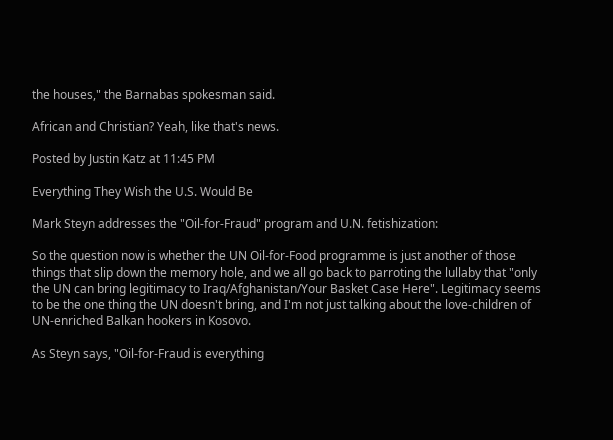the houses," the Barnabas spokesman said.

African and Christian? Yeah, like that's news.

Posted by Justin Katz at 11:45 PM

Everything They Wish the U.S. Would Be

Mark Steyn addresses the "Oil-for-Fraud" program and U.N. fetishization:

So the question now is whether the UN Oil-for-Food programme is just another of those things that slip down the memory hole, and we all go back to parroting the lullaby that "only the UN can bring legitimacy to Iraq/Afghanistan/Your Basket Case Here". Legitimacy seems to be the one thing the UN doesn't bring, and I'm not just talking about the love-children of UN-enriched Balkan hookers in Kosovo.

As Steyn says, "Oil-for-Fraud is everything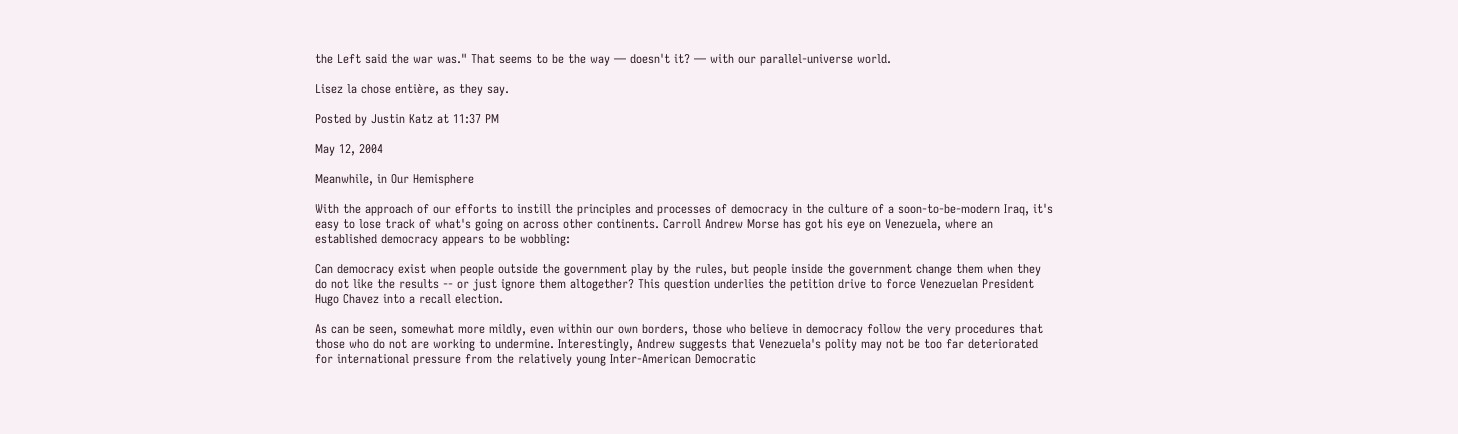the Left said the war was." That seems to be the way — doesn't it? — with our parallel-universe world.

Lisez la chose entière, as they say.

Posted by Justin Katz at 11:37 PM

May 12, 2004

Meanwhile, in Our Hemisphere

With the approach of our efforts to instill the principles and processes of democracy in the culture of a soon-to-be-modern Iraq, it's easy to lose track of what's going on across other continents. Carroll Andrew Morse has got his eye on Venezuela, where an established democracy appears to be wobbling:

Can democracy exist when people outside the government play by the rules, but people inside the government change them when they do not like the results -- or just ignore them altogether? This question underlies the petition drive to force Venezuelan President Hugo Chavez into a recall election.

As can be seen, somewhat more mildly, even within our own borders, those who believe in democracy follow the very procedures that those who do not are working to undermine. Interestingly, Andrew suggests that Venezuela's polity may not be too far deteriorated for international pressure from the relatively young Inter-American Democratic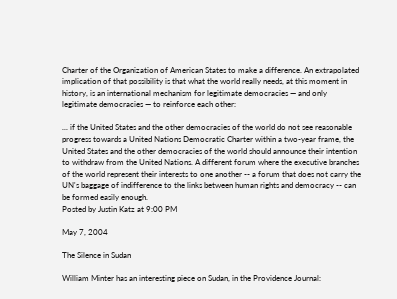Charter of the Organization of American States to make a difference. An extrapolated implication of that possibility is that what the world really needs, at this moment in history, is an international mechanism for legitimate democracies — and only legitimate democracies — to reinforce each other:

... if the United States and the other democracies of the world do not see reasonable progress towards a United Nations Democratic Charter within a two-year frame, the United States and the other democracies of the world should announce their intention to withdraw from the United Nations. A different forum where the executive branches of the world represent their interests to one another -- a forum that does not carry the UN's baggage of indifference to the links between human rights and democracy -- can be formed easily enough.
Posted by Justin Katz at 9:00 PM

May 7, 2004

The Silence in Sudan

William Minter has an interesting piece on Sudan, in the Providence Journal: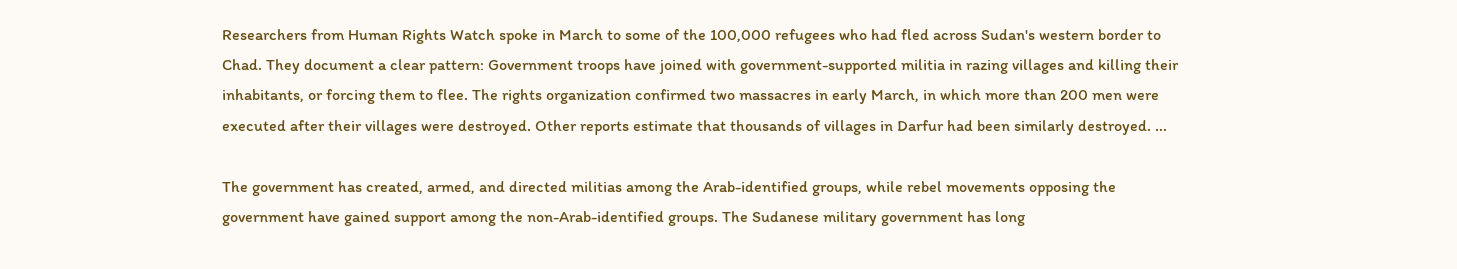Researchers from Human Rights Watch spoke in March to some of the 100,000 refugees who had fled across Sudan's western border to Chad. They document a clear pattern: Government troops have joined with government-supported militia in razing villages and killing their inhabitants, or forcing them to flee. The rights organization confirmed two massacres in early March, in which more than 200 men were executed after their villages were destroyed. Other reports estimate that thousands of villages in Darfur had been similarly destroyed. ...

The government has created, armed, and directed militias among the Arab-identified groups, while rebel movements opposing the government have gained support among the non-Arab-identified groups. The Sudanese military government has long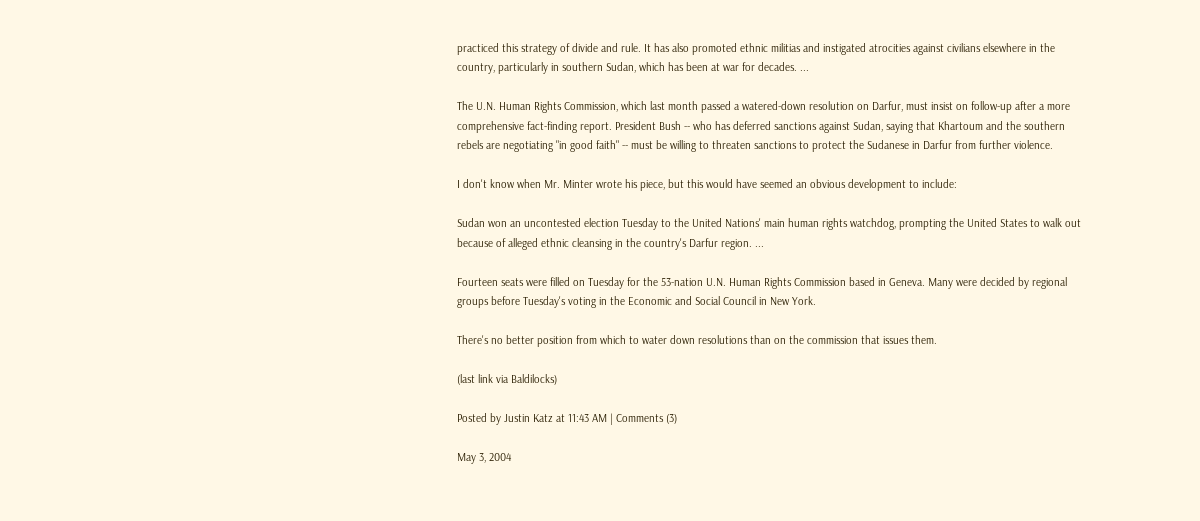practiced this strategy of divide and rule. It has also promoted ethnic militias and instigated atrocities against civilians elsewhere in the country, particularly in southern Sudan, which has been at war for decades. ...

The U.N. Human Rights Commission, which last month passed a watered-down resolution on Darfur, must insist on follow-up after a more comprehensive fact-finding report. President Bush -- who has deferred sanctions against Sudan, saying that Khartoum and the southern rebels are negotiating "in good faith" -- must be willing to threaten sanctions to protect the Sudanese in Darfur from further violence.

I don't know when Mr. Minter wrote his piece, but this would have seemed an obvious development to include:

Sudan won an uncontested election Tuesday to the United Nations' main human rights watchdog, prompting the United States to walk out because of alleged ethnic cleansing in the country's Darfur region. ...

Fourteen seats were filled on Tuesday for the 53-nation U.N. Human Rights Commission based in Geneva. Many were decided by regional groups before Tuesday's voting in the Economic and Social Council in New York.

There's no better position from which to water down resolutions than on the commission that issues them.

(last link via Baldilocks)

Posted by Justin Katz at 11:43 AM | Comments (3)

May 3, 2004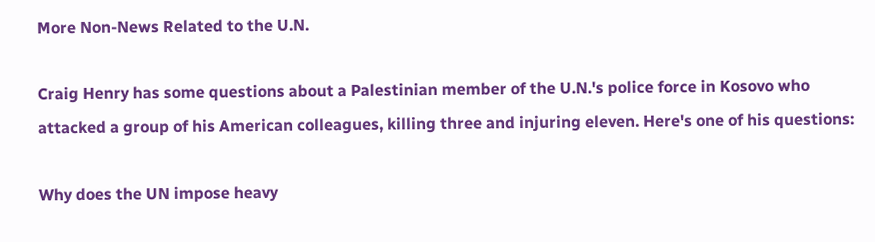More Non-News Related to the U.N.

Craig Henry has some questions about a Palestinian member of the U.N.'s police force in Kosovo who attacked a group of his American colleagues, killing three and injuring eleven. Here's one of his questions:

Why does the UN impose heavy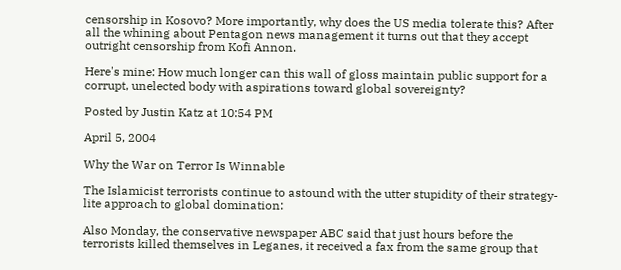censorship in Kosovo? More importantly, why does the US media tolerate this? After all the whining about Pentagon news management it turns out that they accept outright censorship from Kofi Annon.

Here's mine: How much longer can this wall of gloss maintain public support for a corrupt, unelected body with aspirations toward global sovereignty?

Posted by Justin Katz at 10:54 PM

April 5, 2004

Why the War on Terror Is Winnable

The Islamicist terrorists continue to astound with the utter stupidity of their strategy-lite approach to global domination:

Also Monday, the conservative newspaper ABC said that just hours before the terrorists killed themselves in Leganes, it received a fax from the same group that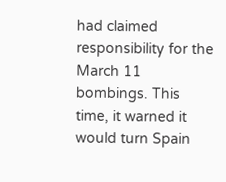had claimed responsibility for the March 11 bombings. This time, it warned it would turn Spain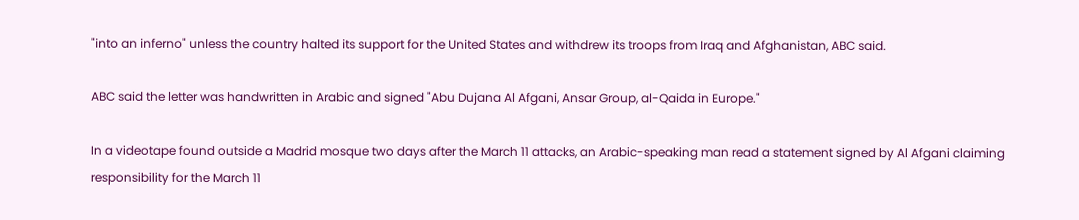"into an inferno" unless the country halted its support for the United States and withdrew its troops from Iraq and Afghanistan, ABC said.

ABC said the letter was handwritten in Arabic and signed "Abu Dujana Al Afgani, Ansar Group, al-Qaida in Europe."

In a videotape found outside a Madrid mosque two days after the March 11 attacks, an Arabic-speaking man read a statement signed by Al Afgani claiming responsibility for the March 11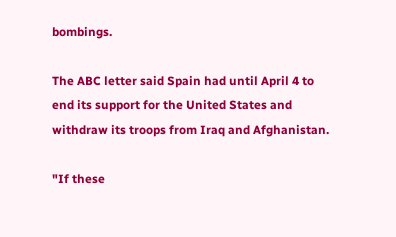bombings.

The ABC letter said Spain had until April 4 to end its support for the United States and withdraw its troops from Iraq and Afghanistan.

"If these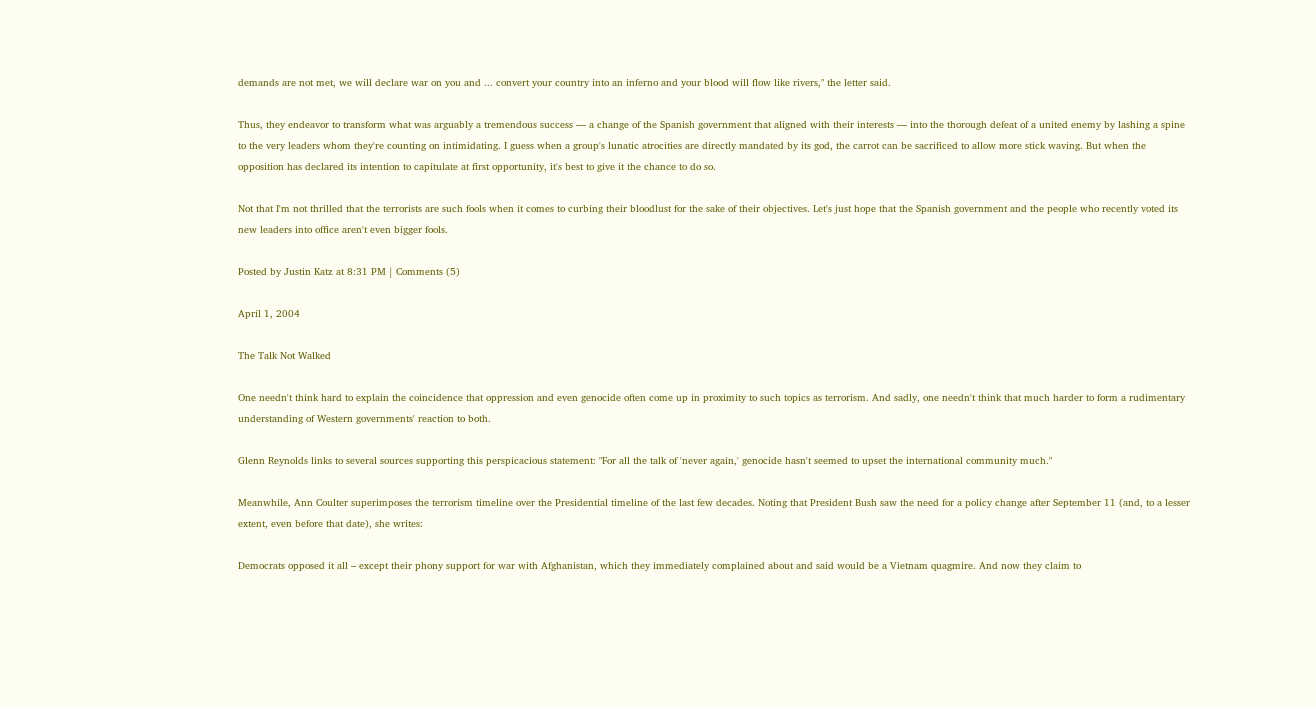demands are not met, we will declare war on you and ... convert your country into an inferno and your blood will flow like rivers," the letter said.

Thus, they endeavor to transform what was arguably a tremendous success — a change of the Spanish government that aligned with their interests — into the thorough defeat of a united enemy by lashing a spine to the very leaders whom they're counting on intimidating. I guess when a group's lunatic atrocities are directly mandated by its god, the carrot can be sacrificed to allow more stick waving. But when the opposition has declared its intention to capitulate at first opportunity, it's best to give it the chance to do so.

Not that I'm not thrilled that the terrorists are such fools when it comes to curbing their bloodlust for the sake of their objectives. Let's just hope that the Spanish government and the people who recently voted its new leaders into office aren't even bigger fools.

Posted by Justin Katz at 8:31 PM | Comments (5)

April 1, 2004

The Talk Not Walked

One needn't think hard to explain the coincidence that oppression and even genocide often come up in proximity to such topics as terrorism. And sadly, one needn't think that much harder to form a rudimentary understanding of Western governments' reaction to both.

Glenn Reynolds links to several sources supporting this perspicacious statement: "For all the talk of 'never again,' genocide hasn't seemed to upset the international community much."

Meanwhile, Ann Coulter superimposes the terrorism timeline over the Presidential timeline of the last few decades. Noting that President Bush saw the need for a policy change after September 11 (and, to a lesser extent, even before that date), she writes:

Democrats opposed it all – except their phony support for war with Afghanistan, which they immediately complained about and said would be a Vietnam quagmire. And now they claim to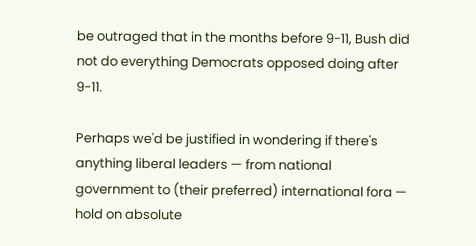be outraged that in the months before 9-11, Bush did not do everything Democrats opposed doing after 9-11.

Perhaps we'd be justified in wondering if there's anything liberal leaders — from national government to (their preferred) international fora — hold on absolute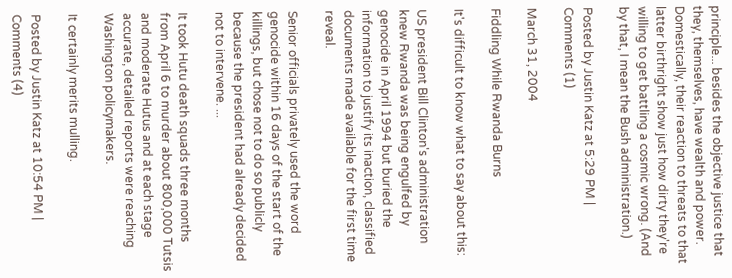principle... besides the objective justice that they, themselves, have wealth and power. Domestically, their reaction to threats to that latter birthright show just how dirty they're willing to get battling a cosmic wrong. (And by that, I mean the Bush administration.)

Posted by Justin Katz at 5:29 PM | Comments (1)

March 31, 2004

Fiddling While Rwanda Burns

It's difficult to know what to say about this:

US president Bill Clinton's administration knew Rwanda was being engulfed by genocide in April 1994 but buried the information to justify its inaction, classified documents made available for the first time reveal.

Senior officials privately used the word genocide within 16 days of the start of the killings, but chose not to do so publicly because the president had already decided not to intervene. ...

It took Hutu death squads three months from April 6 to murder about 800,000 Tutsis and moderate Hutus and at each stage accurate, detailed reports were reaching Washington policymakers.

It certainly merits mulling.

Posted by Justin Katz at 10:54 PM | Comments (4)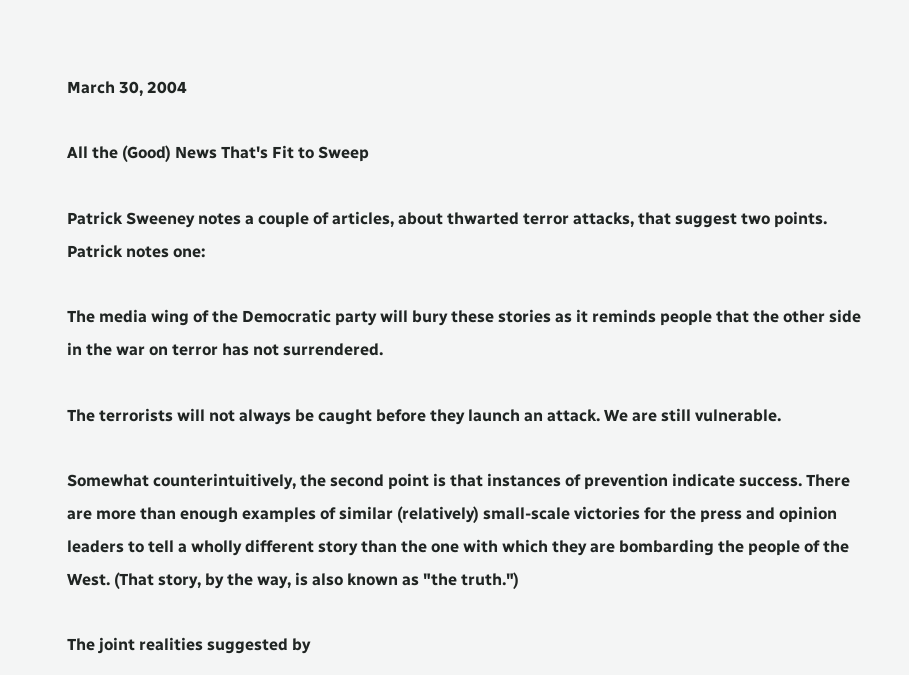March 30, 2004

All the (Good) News That's Fit to Sweep

Patrick Sweeney notes a couple of articles, about thwarted terror attacks, that suggest two points. Patrick notes one:

The media wing of the Democratic party will bury these stories as it reminds people that the other side in the war on terror has not surrendered.

The terrorists will not always be caught before they launch an attack. We are still vulnerable.

Somewhat counterintuitively, the second point is that instances of prevention indicate success. There are more than enough examples of similar (relatively) small-scale victories for the press and opinion leaders to tell a wholly different story than the one with which they are bombarding the people of the West. (That story, by the way, is also known as "the truth.")

The joint realities suggested by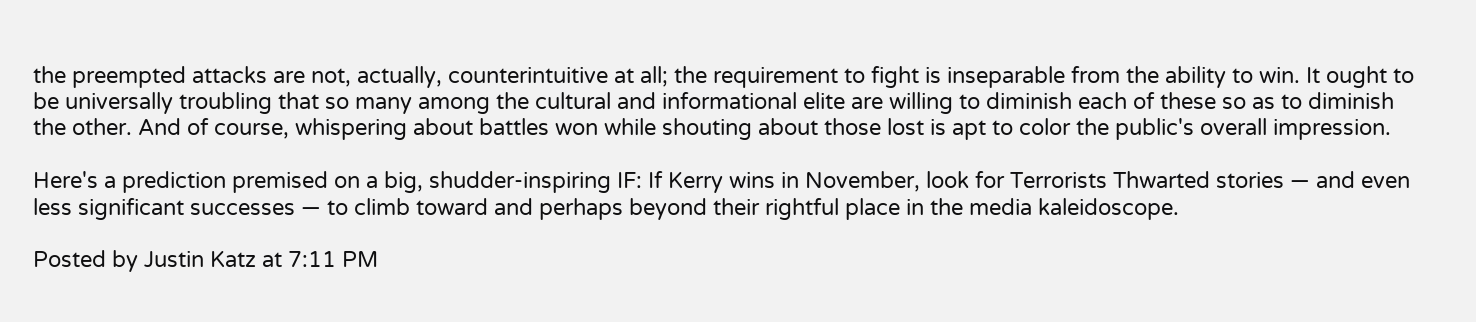the preempted attacks are not, actually, counterintuitive at all; the requirement to fight is inseparable from the ability to win. It ought to be universally troubling that so many among the cultural and informational elite are willing to diminish each of these so as to diminish the other. And of course, whispering about battles won while shouting about those lost is apt to color the public's overall impression.

Here's a prediction premised on a big, shudder-inspiring IF: If Kerry wins in November, look for Terrorists Thwarted stories — and even less significant successes — to climb toward and perhaps beyond their rightful place in the media kaleidoscope.

Posted by Justin Katz at 7:11 PM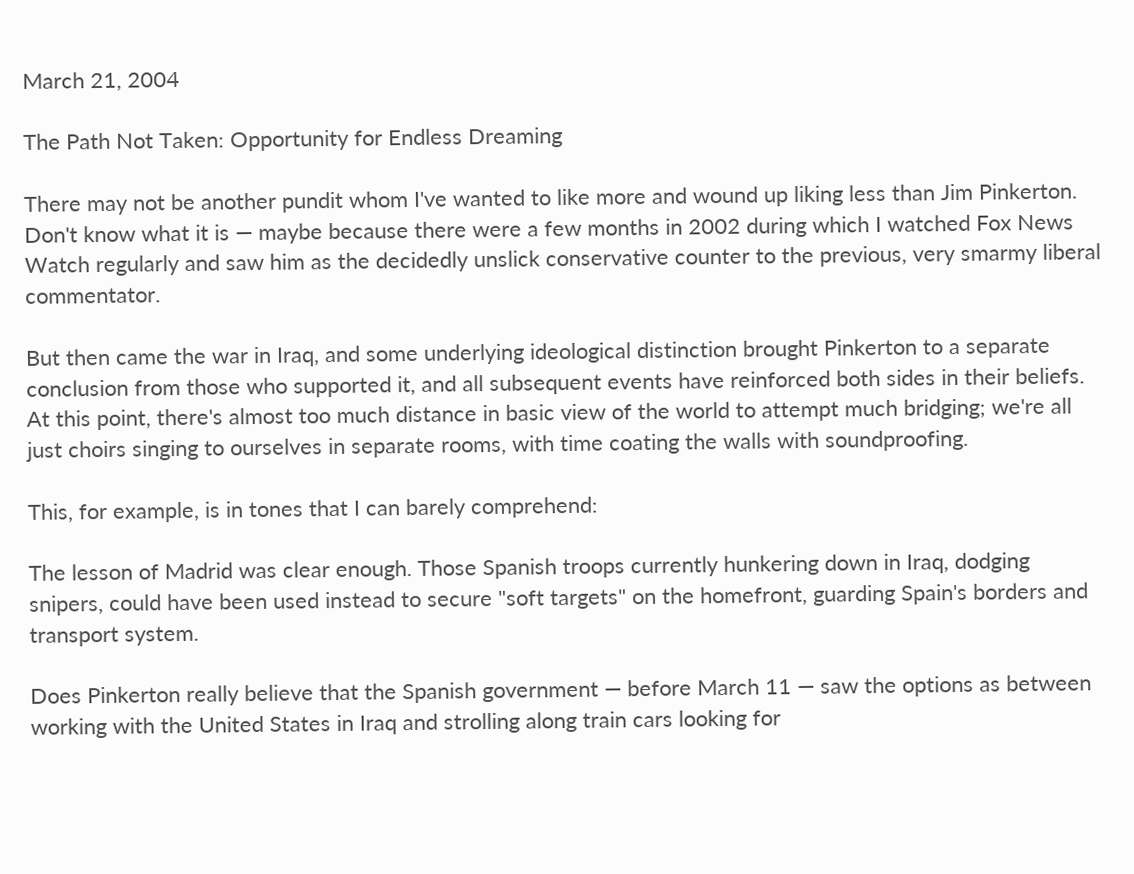March 21, 2004

The Path Not Taken: Opportunity for Endless Dreaming

There may not be another pundit whom I've wanted to like more and wound up liking less than Jim Pinkerton. Don't know what it is — maybe because there were a few months in 2002 during which I watched Fox News Watch regularly and saw him as the decidedly unslick conservative counter to the previous, very smarmy liberal commentator.

But then came the war in Iraq, and some underlying ideological distinction brought Pinkerton to a separate conclusion from those who supported it, and all subsequent events have reinforced both sides in their beliefs. At this point, there's almost too much distance in basic view of the world to attempt much bridging; we're all just choirs singing to ourselves in separate rooms, with time coating the walls with soundproofing.

This, for example, is in tones that I can barely comprehend:

The lesson of Madrid was clear enough. Those Spanish troops currently hunkering down in Iraq, dodging snipers, could have been used instead to secure "soft targets" on the homefront, guarding Spain's borders and transport system.

Does Pinkerton really believe that the Spanish government — before March 11 — saw the options as between working with the United States in Iraq and strolling along train cars looking for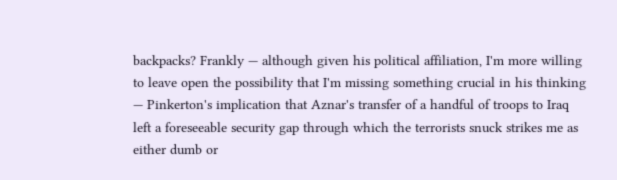backpacks? Frankly — although given his political affiliation, I'm more willing to leave open the possibility that I'm missing something crucial in his thinking — Pinkerton's implication that Aznar's transfer of a handful of troops to Iraq left a foreseeable security gap through which the terrorists snuck strikes me as either dumb or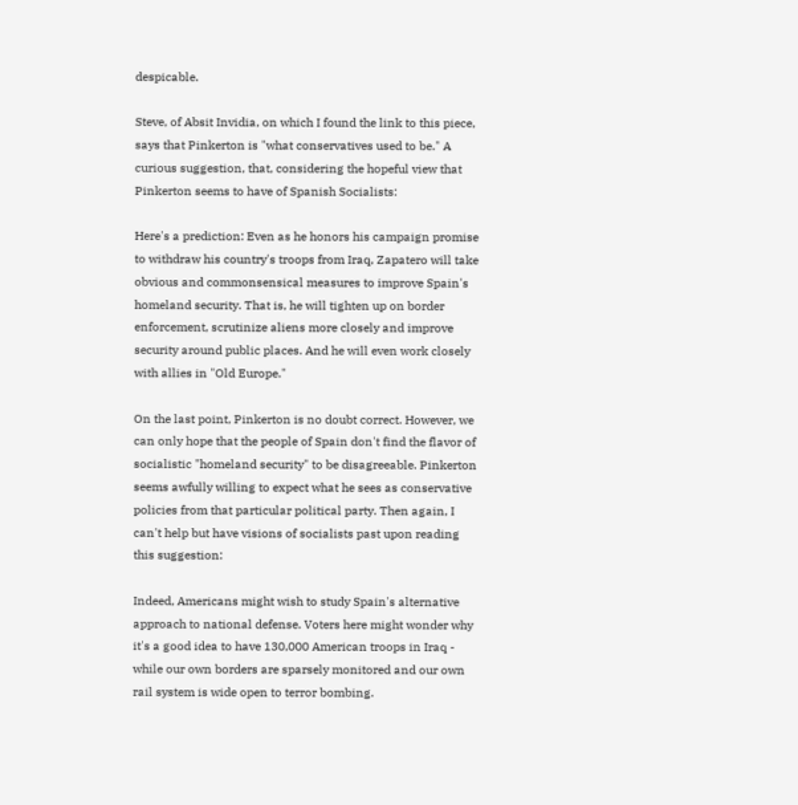despicable.

Steve, of Absit Invidia, on which I found the link to this piece, says that Pinkerton is "what conservatives used to be." A curious suggestion, that, considering the hopeful view that Pinkerton seems to have of Spanish Socialists:

Here's a prediction: Even as he honors his campaign promise to withdraw his country's troops from Iraq, Zapatero will take obvious and commonsensical measures to improve Spain's homeland security. That is, he will tighten up on border enforcement, scrutinize aliens more closely and improve security around public places. And he will even work closely with allies in "Old Europe."

On the last point, Pinkerton is no doubt correct. However, we can only hope that the people of Spain don't find the flavor of socialistic "homeland security" to be disagreeable. Pinkerton seems awfully willing to expect what he sees as conservative policies from that particular political party. Then again, I can't help but have visions of socialists past upon reading this suggestion:

Indeed, Americans might wish to study Spain's alternative approach to national defense. Voters here might wonder why it's a good idea to have 130,000 American troops in Iraq - while our own borders are sparsely monitored and our own rail system is wide open to terror bombing.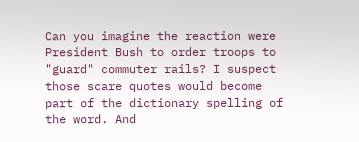Can you imagine the reaction were President Bush to order troops to "guard" commuter rails? I suspect those scare quotes would become part of the dictionary spelling of the word. And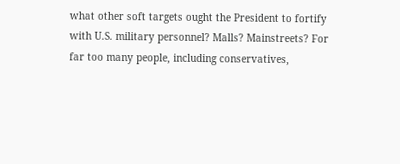what other soft targets ought the President to fortify with U.S. military personnel? Malls? Mainstreets? For far too many people, including conservatives,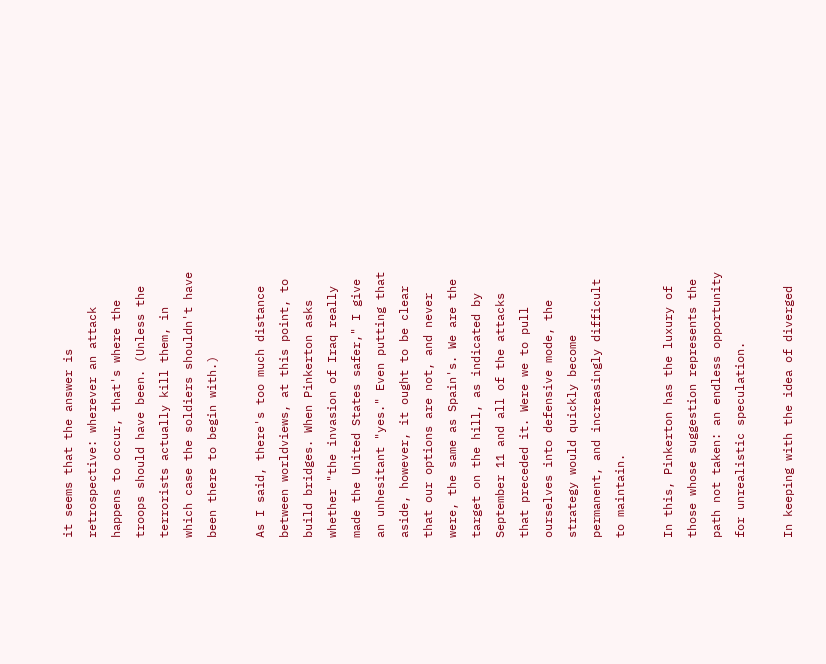it seems that the answer is retrospective: wherever an attack happens to occur, that's where the troops should have been. (Unless the terrorists actually kill them, in which case the soldiers shouldn't have been there to begin with.)

As I said, there's too much distance between worldviews, at this point, to build bridges. When Pinkerton asks whether "the invasion of Iraq really made the United States safer," I give an unhesitant "yes." Even putting that aside, however, it ought to be clear that our options are not, and never were, the same as Spain's. We are the target on the hill, as indicated by September 11 and all of the attacks that preceded it. Were we to pull ourselves into defensive mode, the strategy would quickly become permanent, and increasingly difficult to maintain.

In this, Pinkerton has the luxury of those whose suggestion represents the path not taken: an endless opportunity for unrealistic speculation.

In keeping with the idea of diverged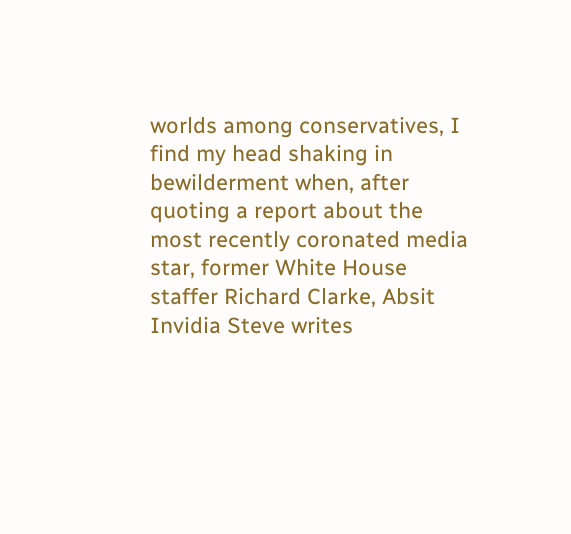worlds among conservatives, I find my head shaking in bewilderment when, after quoting a report about the most recently coronated media star, former White House staffer Richard Clarke, Absit Invidia Steve writes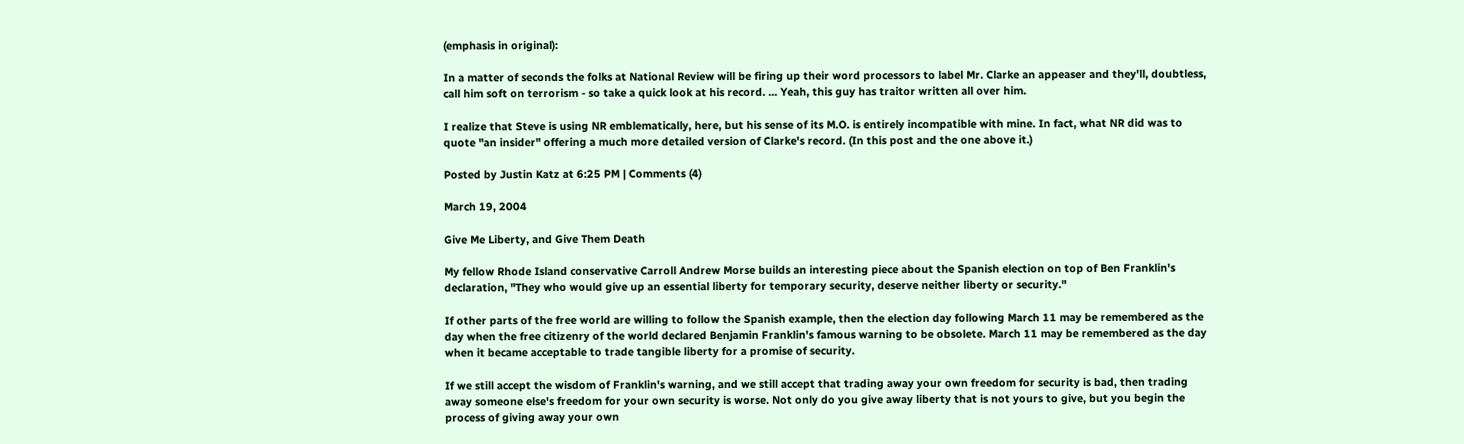(emphasis in original):

In a matter of seconds the folks at National Review will be firing up their word processors to label Mr. Clarke an appeaser and they'll, doubtless, call him soft on terrorism - so take a quick look at his record. ... Yeah, this guy has traitor written all over him.

I realize that Steve is using NR emblematically, here, but his sense of its M.O. is entirely incompatible with mine. In fact, what NR did was to quote "an insider" offering a much more detailed version of Clarke's record. (In this post and the one above it.)

Posted by Justin Katz at 6:25 PM | Comments (4)

March 19, 2004

Give Me Liberty, and Give Them Death

My fellow Rhode Island conservative Carroll Andrew Morse builds an interesting piece about the Spanish election on top of Ben Franklin's declaration, "They who would give up an essential liberty for temporary security, deserve neither liberty or security."

If other parts of the free world are willing to follow the Spanish example, then the election day following March 11 may be remembered as the day when the free citizenry of the world declared Benjamin Franklin's famous warning to be obsolete. March 11 may be remembered as the day when it became acceptable to trade tangible liberty for a promise of security.

If we still accept the wisdom of Franklin's warning, and we still accept that trading away your own freedom for security is bad, then trading away someone else's freedom for your own security is worse. Not only do you give away liberty that is not yours to give, but you begin the process of giving away your own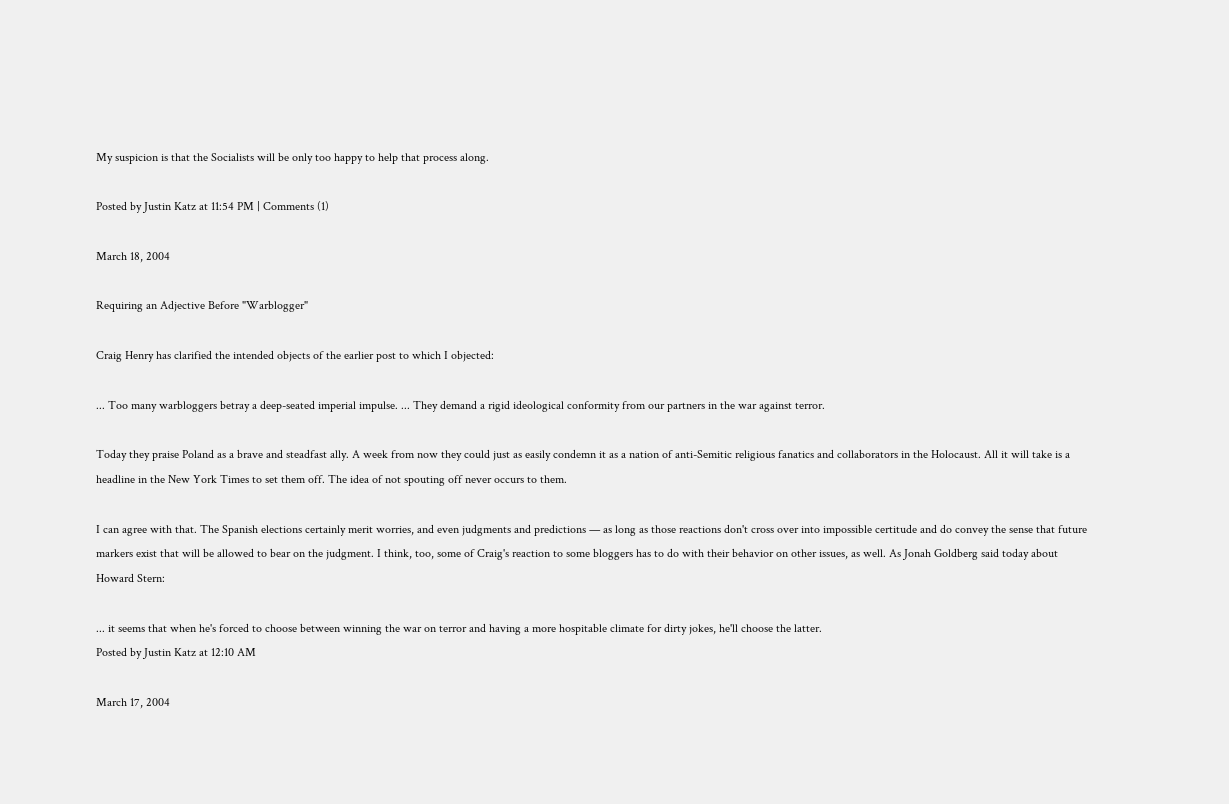My suspicion is that the Socialists will be only too happy to help that process along.

Posted by Justin Katz at 11:54 PM | Comments (1)

March 18, 2004

Requiring an Adjective Before "Warblogger"

Craig Henry has clarified the intended objects of the earlier post to which I objected:

... Too many warbloggers betray a deep-seated imperial impulse. ... They demand a rigid ideological conformity from our partners in the war against terror.

Today they praise Poland as a brave and steadfast ally. A week from now they could just as easily condemn it as a nation of anti-Semitic religious fanatics and collaborators in the Holocaust. All it will take is a headline in the New York Times to set them off. The idea of not spouting off never occurs to them.

I can agree with that. The Spanish elections certainly merit worries, and even judgments and predictions — as long as those reactions don't cross over into impossible certitude and do convey the sense that future markers exist that will be allowed to bear on the judgment. I think, too, some of Craig's reaction to some bloggers has to do with their behavior on other issues, as well. As Jonah Goldberg said today about Howard Stern:

... it seems that when he's forced to choose between winning the war on terror and having a more hospitable climate for dirty jokes, he'll choose the latter.
Posted by Justin Katz at 12:10 AM

March 17, 2004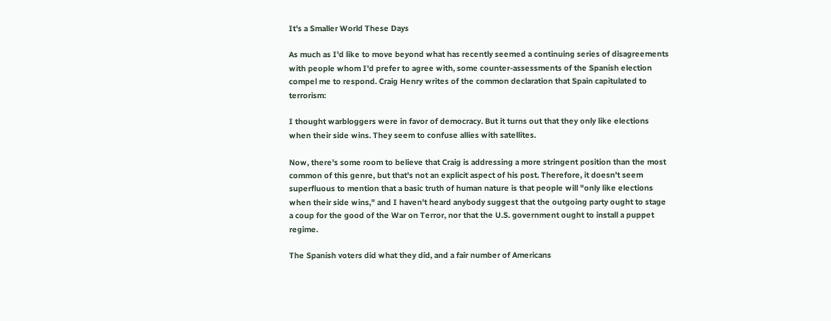It's a Smaller World These Days

As much as I'd like to move beyond what has recently seemed a continuing series of disagreements with people whom I'd prefer to agree with, some counter-assessments of the Spanish election compel me to respond. Craig Henry writes of the common declaration that Spain capitulated to terrorism:

I thought warbloggers were in favor of democracy. But it turns out that they only like elections when their side wins. They seem to confuse allies with satellites.

Now, there's some room to believe that Craig is addressing a more stringent position than the most common of this genre, but that's not an explicit aspect of his post. Therefore, it doesn't seem superfluous to mention that a basic truth of human nature is that people will "only like elections when their side wins," and I haven't heard anybody suggest that the outgoing party ought to stage a coup for the good of the War on Terror, nor that the U.S. government ought to install a puppet regime.

The Spanish voters did what they did, and a fair number of Americans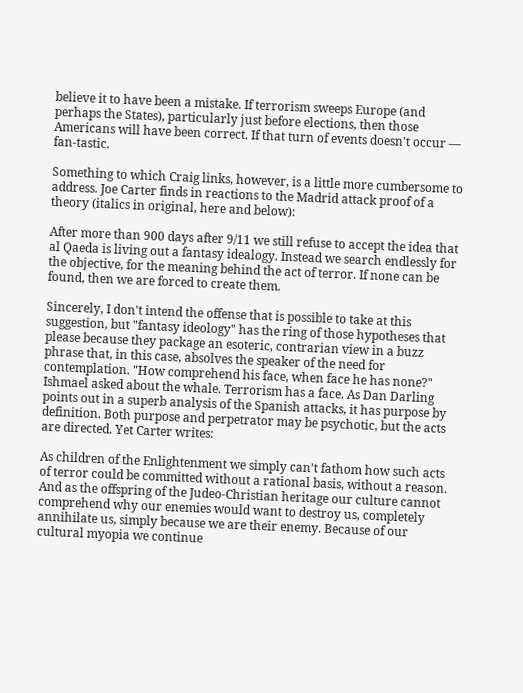believe it to have been a mistake. If terrorism sweeps Europe (and perhaps the States), particularly just before elections, then those Americans will have been correct. If that turn of events doesn't occur — fan-tastic.

Something to which Craig links, however, is a little more cumbersome to address. Joe Carter finds in reactions to the Madrid attack proof of a theory (italics in original, here and below):

After more than 900 days after 9/11 we still refuse to accept the idea that al Qaeda is living out a fantasy idealogy. Instead we search endlessly for the objective, for the meaning behind the act of terror. If none can be found, then we are forced to create them.

Sincerely, I don't intend the offense that is possible to take at this suggestion, but "fantasy ideology" has the ring of those hypotheses that please because they package an esoteric, contrarian view in a buzz phrase that, in this case, absolves the speaker of the need for contemplation. "How comprehend his face, when face he has none?" Ishmael asked about the whale. Terrorism has a face. As Dan Darling points out in a superb analysis of the Spanish attacks, it has purpose by definition. Both purpose and perpetrator may be psychotic, but the acts are directed. Yet Carter writes:

As children of the Enlightenment we simply can't fathom how such acts of terror could be committed without a rational basis, without a reason. And as the offspring of the Judeo-Christian heritage our culture cannot comprehend why our enemies would want to destroy us, completely annihilate us, simply because we are their enemy. Because of our cultural myopia we continue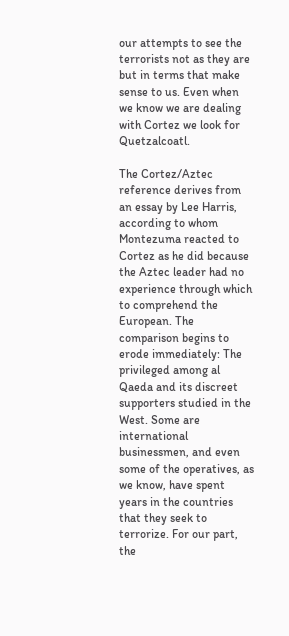our attempts to see the terrorists not as they are but in terms that make sense to us. Even when we know we are dealing with Cortez we look for Quetzalcoatl.

The Cortez/Aztec reference derives from an essay by Lee Harris, according to whom Montezuma reacted to Cortez as he did because the Aztec leader had no experience through which to comprehend the European. The comparison begins to erode immediately: The privileged among al Qaeda and its discreet supporters studied in the West. Some are international businessmen, and even some of the operatives, as we know, have spent years in the countries that they seek to terrorize. For our part, the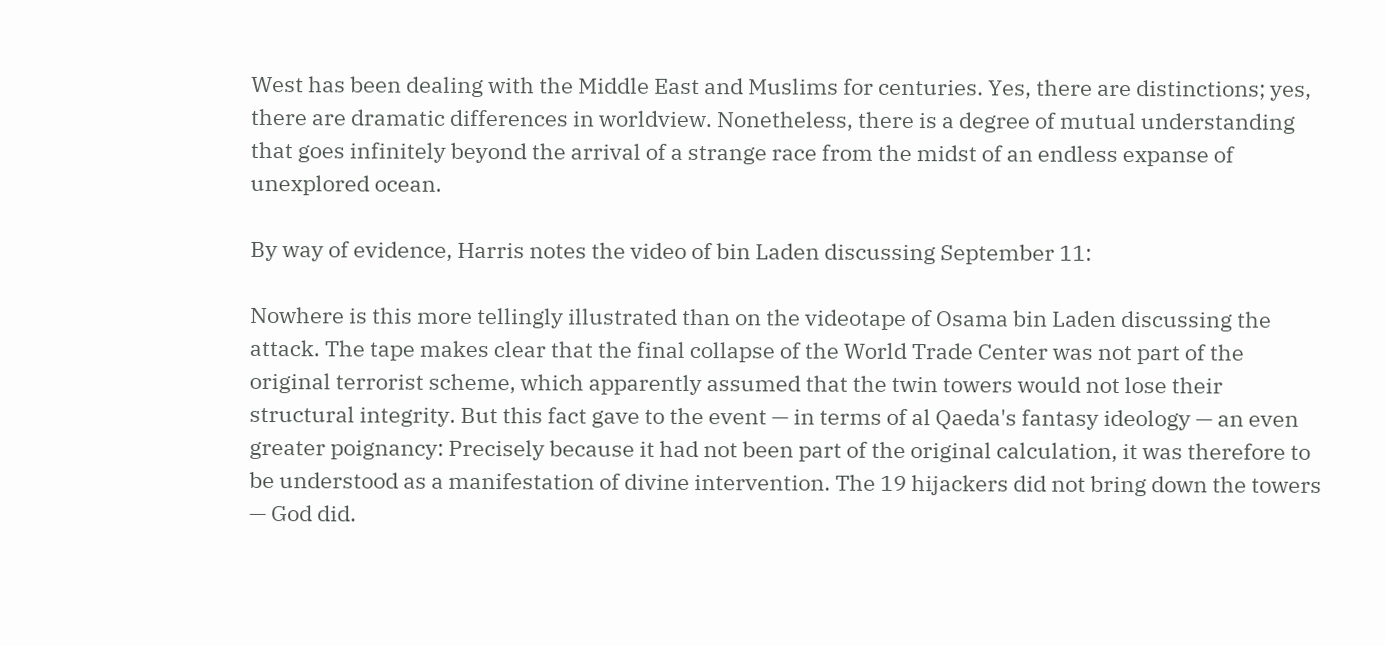West has been dealing with the Middle East and Muslims for centuries. Yes, there are distinctions; yes, there are dramatic differences in worldview. Nonetheless, there is a degree of mutual understanding that goes infinitely beyond the arrival of a strange race from the midst of an endless expanse of unexplored ocean.

By way of evidence, Harris notes the video of bin Laden discussing September 11:

Nowhere is this more tellingly illustrated than on the videotape of Osama bin Laden discussing the attack. The tape makes clear that the final collapse of the World Trade Center was not part of the original terrorist scheme, which apparently assumed that the twin towers would not lose their structural integrity. But this fact gave to the event — in terms of al Qaeda's fantasy ideology — an even greater poignancy: Precisely because it had not been part of the original calculation, it was therefore to be understood as a manifestation of divine intervention. The 19 hijackers did not bring down the towers — God did.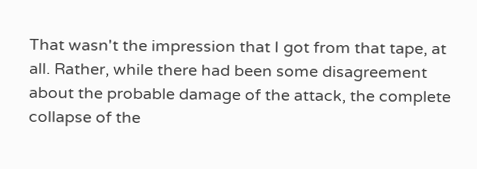That wasn't the impression that I got from that tape, at all. Rather, while there had been some disagreement about the probable damage of the attack, the complete collapse of the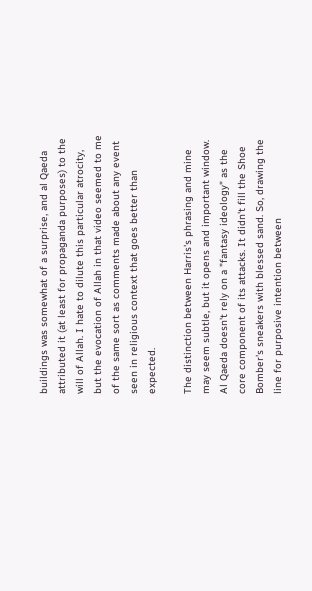buildings was somewhat of a surprise, and al Qaeda attributed it (at least for propaganda purposes) to the will of Allah. I hate to dilute this particular atrocity, but the evocation of Allah in that video seemed to me of the same sort as comments made about any event seen in religious context that goes better than expected.

The distinction between Harris's phrasing and mine may seem subtle, but it opens and important window. Al Qaeda doesn't rely on a "fantasy ideology" as the core component of its attacks. It didn't fill the Shoe Bomber's sneakers with blessed sand. So, drawing the line for purposive intention between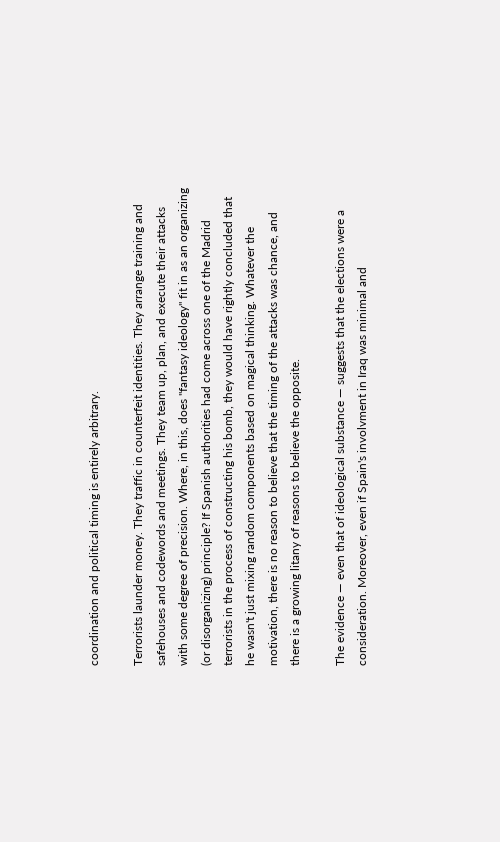coordination and political timing is entirely arbitrary.

Terrorists launder money. They traffic in counterfeit identities. They arrange training and safehouses and codewords and meetings. They team up, plan, and execute their attacks with some degree of precision. Where, in this, does "fantasy ideology" fit in as an organizing (or disorganizing) principle? If Spanish authorities had come across one of the Madrid terrorists in the process of constructing his bomb, they would have rightly concluded that he wasn't just mixing random components based on magical thinking. Whatever the motivation, there is no reason to believe that the timing of the attacks was chance, and there is a growing litany of reasons to believe the opposite.

The evidence — even that of ideological substance — suggests that the elections were a consideration. Moreover, even if Spain's involvment in Iraq was minimal and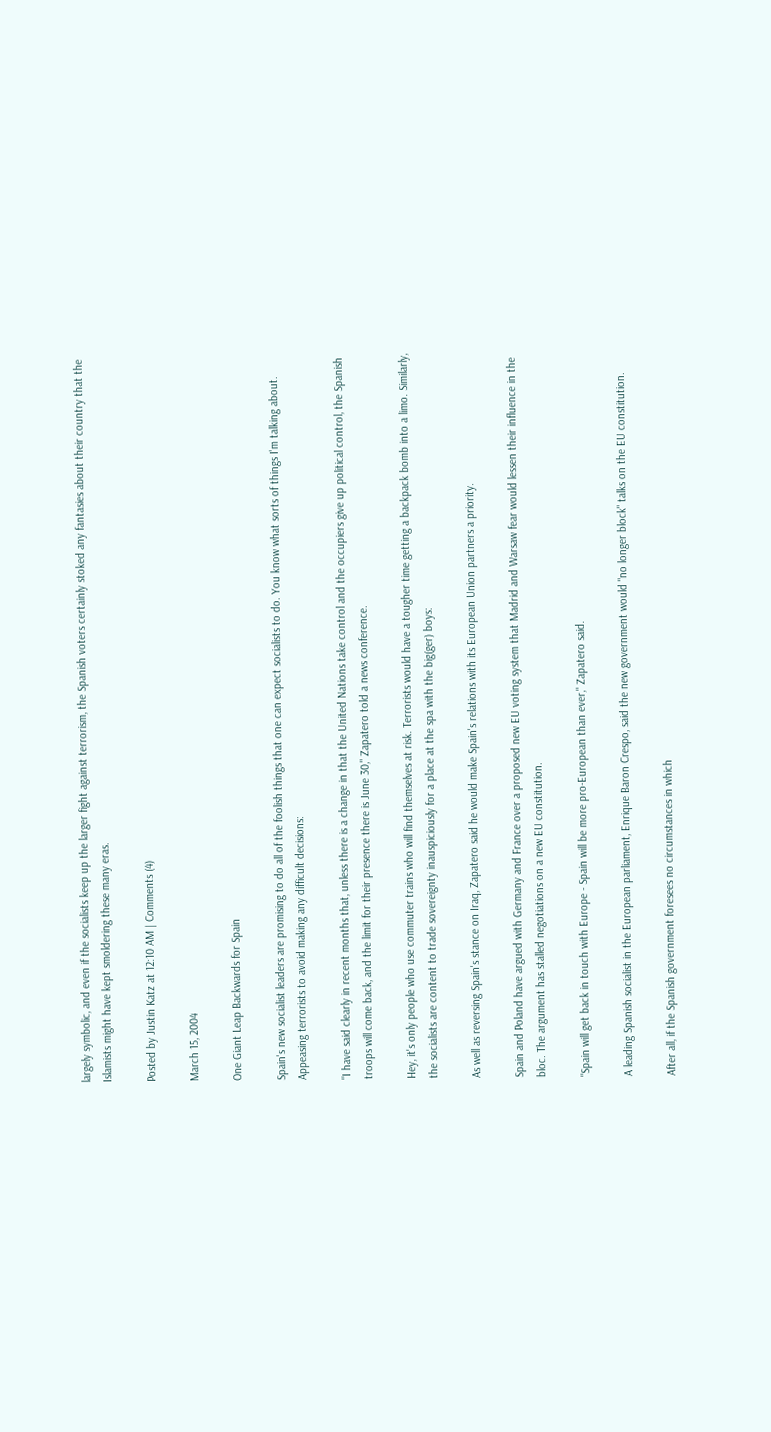largely symbolic, and even if the socialists keep up the larger fight against terrorism, the Spanish voters certainly stoked any fantasies about their country that the Islamists might have kept smoldering these many eras.

Posted by Justin Katz at 12:10 AM | Comments (4)

March 15, 2004

One Giant Leap Backwards for Spain

Spain's new socialist leaders are promising to do all of the foolish things that one can expect socialists to do. You know what sorts of things I'm talking about. Appeasing terrorists to avoid making any difficult decisions:

"I have said clearly in recent months that, unless there is a change in that the United Nations take control and the occupiers give up political control, the Spanish troops will come back, and the limit for their presence there is June 30," Zapatero told a news conference.

Hey, it's only people who use commuter trains who will find themselves at risk. Terrorists would have a tougher time getting a backpack bomb into a limo. Similarly, the socialists are content to trade sovereignty inauspiciously for a place at the spa with the big(ger) boys:

As well as reversing Spain's stance on Iraq, Zapatero said he would make Spain's relations with its European Union partners a priority.

Spain and Poland have argued with Germany and France over a proposed new EU voting system that Madrid and Warsaw fear would lessen their influence in the bloc. The argument has stalled negotiations on a new EU constitution.

"Spain will get back in touch with Europe - Spain will be more pro-European than ever," Zapatero said.

A leading Spanish socialist in the European parliament, Enrique Baron Crespo, said the new government would "no longer block" talks on the EU constitution.

After all, if the Spanish government foresees no circumstances in which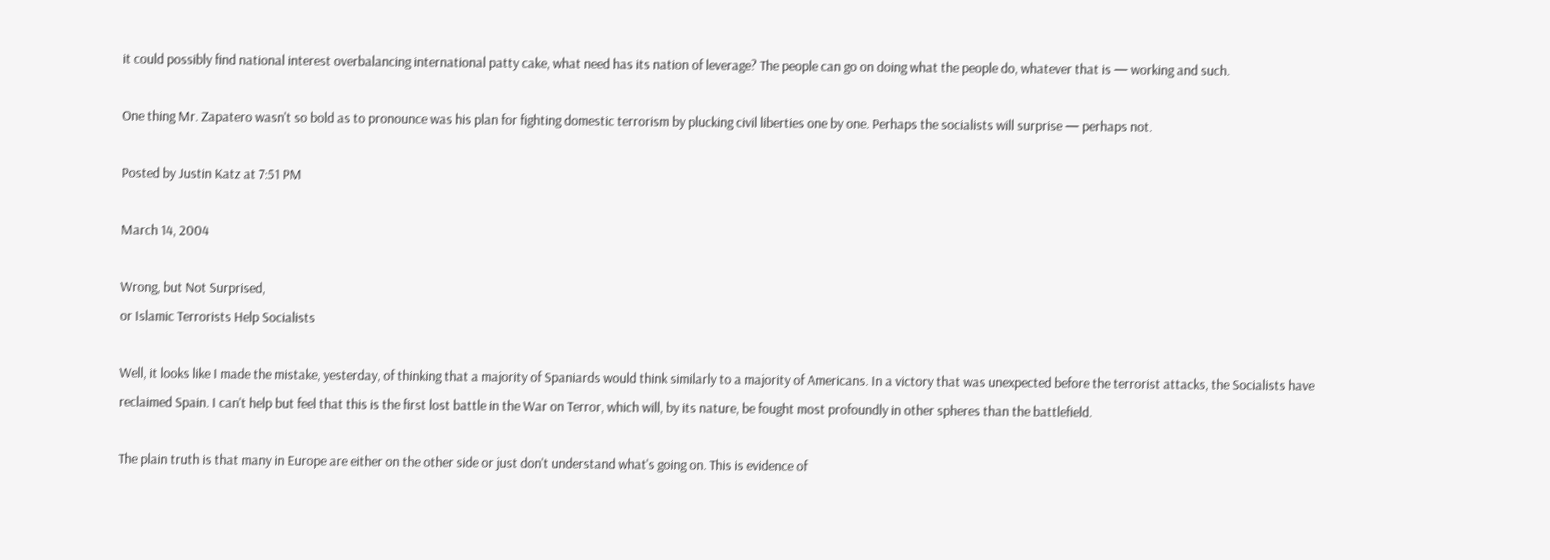it could possibly find national interest overbalancing international patty cake, what need has its nation of leverage? The people can go on doing what the people do, whatever that is — working and such.

One thing Mr. Zapatero wasn't so bold as to pronounce was his plan for fighting domestic terrorism by plucking civil liberties one by one. Perhaps the socialists will surprise — perhaps not.

Posted by Justin Katz at 7:51 PM

March 14, 2004

Wrong, but Not Surprised,
or Islamic Terrorists Help Socialists

Well, it looks like I made the mistake, yesterday, of thinking that a majority of Spaniards would think similarly to a majority of Americans. In a victory that was unexpected before the terrorist attacks, the Socialists have reclaimed Spain. I can't help but feel that this is the first lost battle in the War on Terror, which will, by its nature, be fought most profoundly in other spheres than the battlefield.

The plain truth is that many in Europe are either on the other side or just don't understand what's going on. This is evidence of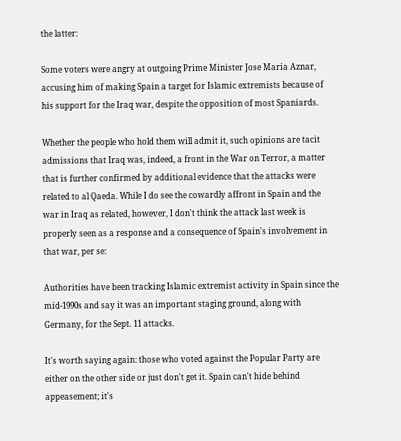the latter:

Some voters were angry at outgoing Prime Minister Jose Maria Aznar, accusing him of making Spain a target for Islamic extremists because of his support for the Iraq war, despite the opposition of most Spaniards.

Whether the people who hold them will admit it, such opinions are tacit admissions that Iraq was, indeed, a front in the War on Terror, a matter that is further confirmed by additional evidence that the attacks were related to al Qaeda. While I do see the cowardly affront in Spain and the war in Iraq as related, however, I don't think the attack last week is properly seen as a response and a consequence of Spain's involvement in that war, per se:

Authorities have been tracking Islamic extremist activity in Spain since the mid-1990s and say it was an important staging ground, along with Germany, for the Sept. 11 attacks.

It's worth saying again: those who voted against the Popular Party are either on the other side or just don't get it. Spain can't hide behind appeasement; it's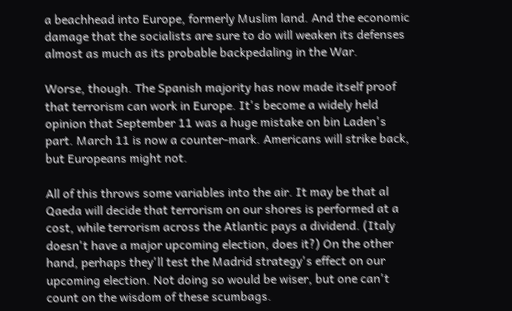a beachhead into Europe, formerly Muslim land. And the economic damage that the socialists are sure to do will weaken its defenses almost as much as its probable backpedaling in the War.

Worse, though. The Spanish majority has now made itself proof that terrorism can work in Europe. It's become a widely held opinion that September 11 was a huge mistake on bin Laden's part. March 11 is now a counter-mark. Americans will strike back, but Europeans might not.

All of this throws some variables into the air. It may be that al Qaeda will decide that terrorism on our shores is performed at a cost, while terrorism across the Atlantic pays a dividend. (Italy doesn't have a major upcoming election, does it?) On the other hand, perhaps they'll test the Madrid strategy's effect on our upcoming election. Not doing so would be wiser, but one can't count on the wisdom of these scumbags.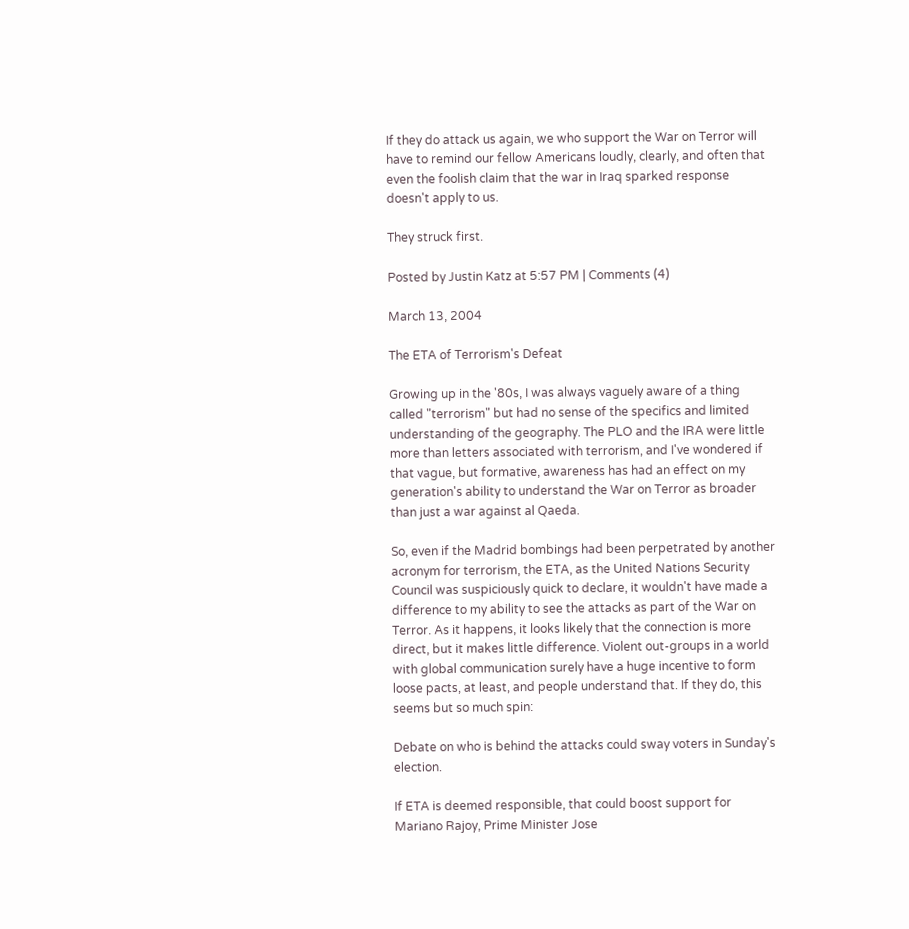If they do attack us again, we who support the War on Terror will have to remind our fellow Americans loudly, clearly, and often that even the foolish claim that the war in Iraq sparked response doesn't apply to us.

They struck first.

Posted by Justin Katz at 5:57 PM | Comments (4)

March 13, 2004

The ETA of Terrorism's Defeat

Growing up in the '80s, I was always vaguely aware of a thing called "terrorism" but had no sense of the specifics and limited understanding of the geography. The PLO and the IRA were little more than letters associated with terrorism, and I've wondered if that vague, but formative, awareness has had an effect on my generation's ability to understand the War on Terror as broader than just a war against al Qaeda.

So, even if the Madrid bombings had been perpetrated by another acronym for terrorism, the ETA, as the United Nations Security Council was suspiciously quick to declare, it wouldn't have made a difference to my ability to see the attacks as part of the War on Terror. As it happens, it looks likely that the connection is more direct, but it makes little difference. Violent out-groups in a world with global communication surely have a huge incentive to form loose pacts, at least, and people understand that. If they do, this seems but so much spin:

Debate on who is behind the attacks could sway voters in Sunday's election.

If ETA is deemed responsible, that could boost support for Mariano Rajoy, Prime Minister Jose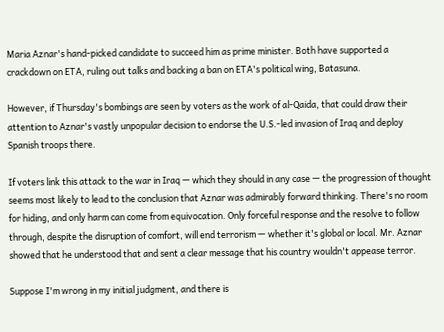Maria Aznar's hand-picked candidate to succeed him as prime minister. Both have supported a crackdown on ETA, ruling out talks and backing a ban on ETA's political wing, Batasuna.

However, if Thursday's bombings are seen by voters as the work of al-Qaida, that could draw their attention to Aznar's vastly unpopular decision to endorse the U.S.-led invasion of Iraq and deploy Spanish troops there.

If voters link this attack to the war in Iraq — which they should in any case — the progression of thought seems most likely to lead to the conclusion that Aznar was admirably forward thinking. There's no room for hiding, and only harm can come from equivocation. Only forceful response and the resolve to follow through, despite the disruption of comfort, will end terrorism — whether it's global or local. Mr. Aznar showed that he understood that and sent a clear message that his country wouldn't appease terror.

Suppose I'm wrong in my initial judgment, and there is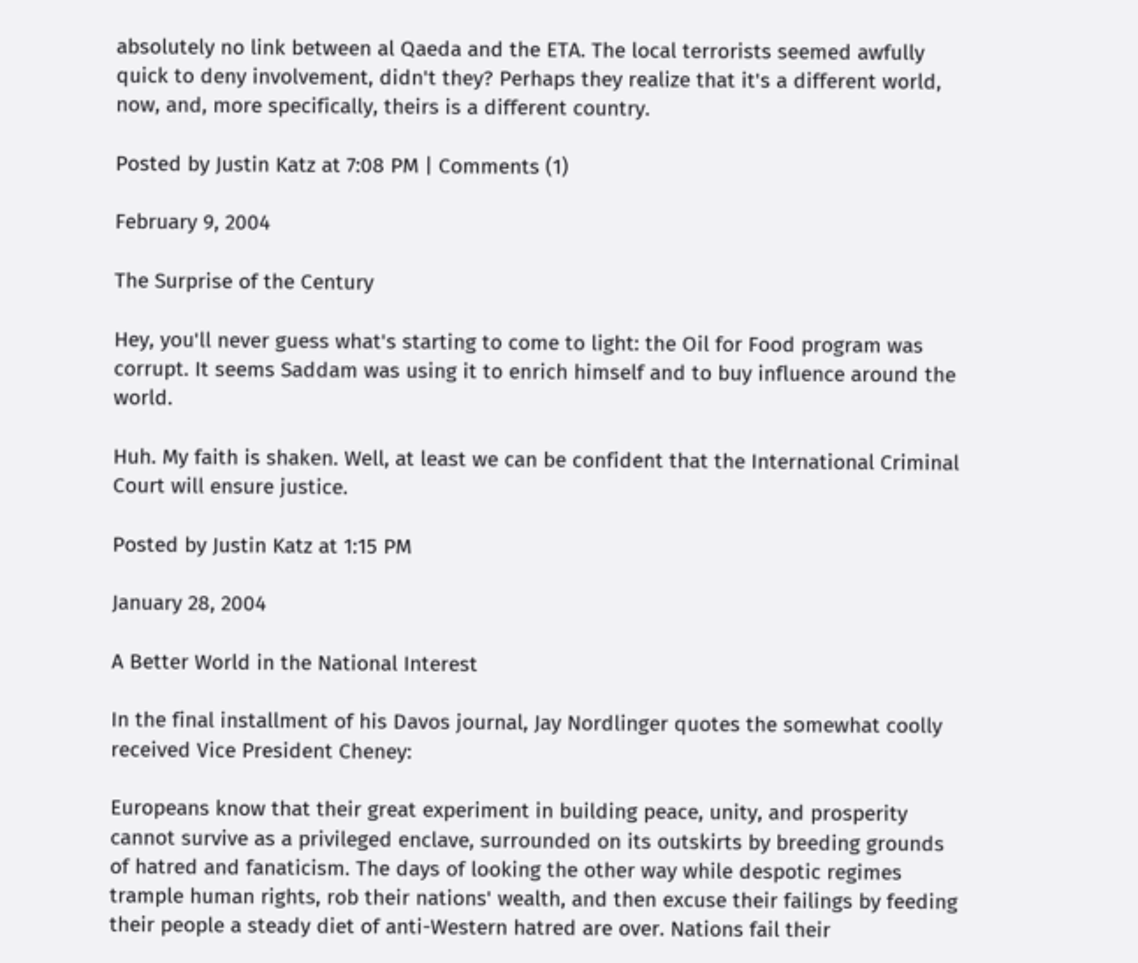absolutely no link between al Qaeda and the ETA. The local terrorists seemed awfully quick to deny involvement, didn't they? Perhaps they realize that it's a different world, now, and, more specifically, theirs is a different country.

Posted by Justin Katz at 7:08 PM | Comments (1)

February 9, 2004

The Surprise of the Century

Hey, you'll never guess what's starting to come to light: the Oil for Food program was corrupt. It seems Saddam was using it to enrich himself and to buy influence around the world.

Huh. My faith is shaken. Well, at least we can be confident that the International Criminal Court will ensure justice.

Posted by Justin Katz at 1:15 PM

January 28, 2004

A Better World in the National Interest

In the final installment of his Davos journal, Jay Nordlinger quotes the somewhat coolly received Vice President Cheney:

Europeans know that their great experiment in building peace, unity, and prosperity cannot survive as a privileged enclave, surrounded on its outskirts by breeding grounds of hatred and fanaticism. The days of looking the other way while despotic regimes trample human rights, rob their nations' wealth, and then excuse their failings by feeding their people a steady diet of anti-Western hatred are over. Nations fail their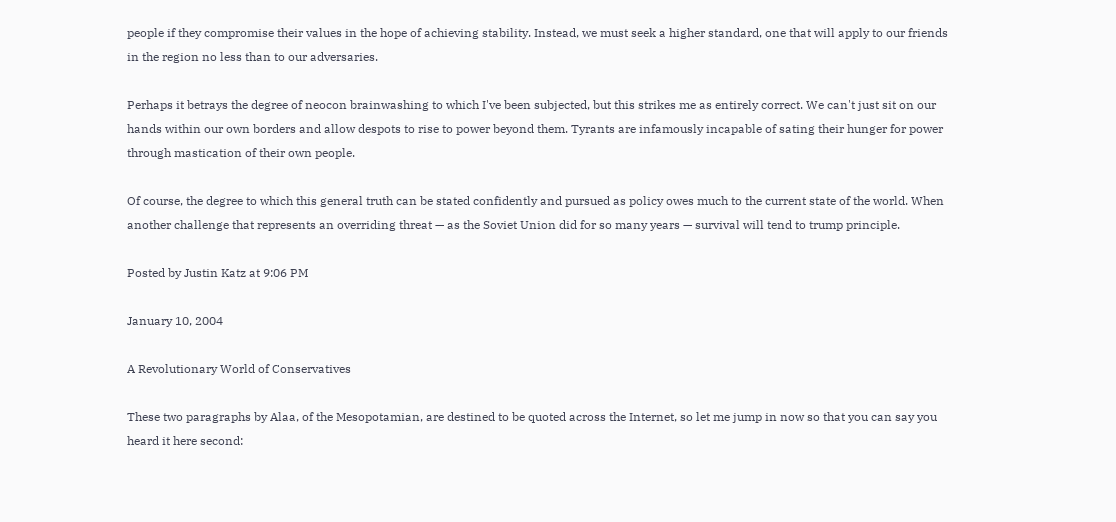people if they compromise their values in the hope of achieving stability. Instead, we must seek a higher standard, one that will apply to our friends in the region no less than to our adversaries.

Perhaps it betrays the degree of neocon brainwashing to which I've been subjected, but this strikes me as entirely correct. We can't just sit on our hands within our own borders and allow despots to rise to power beyond them. Tyrants are infamously incapable of sating their hunger for power through mastication of their own people.

Of course, the degree to which this general truth can be stated confidently and pursued as policy owes much to the current state of the world. When another challenge that represents an overriding threat — as the Soviet Union did for so many years — survival will tend to trump principle.

Posted by Justin Katz at 9:06 PM

January 10, 2004

A Revolutionary World of Conservatives

These two paragraphs by Alaa, of the Mesopotamian, are destined to be quoted across the Internet, so let me jump in now so that you can say you heard it here second: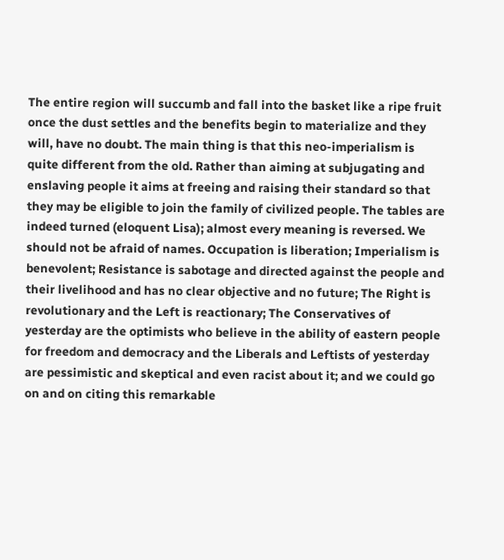The entire region will succumb and fall into the basket like a ripe fruit once the dust settles and the benefits begin to materialize and they will, have no doubt. The main thing is that this neo-imperialism is quite different from the old. Rather than aiming at subjugating and enslaving people it aims at freeing and raising their standard so that they may be eligible to join the family of civilized people. The tables are indeed turned (eloquent Lisa); almost every meaning is reversed. We should not be afraid of names. Occupation is liberation; Imperialism is benevolent; Resistance is sabotage and directed against the people and their livelihood and has no clear objective and no future; The Right is revolutionary and the Left is reactionary; The Conservatives of yesterday are the optimists who believe in the ability of eastern people for freedom and democracy and the Liberals and Leftists of yesterday are pessimistic and skeptical and even racist about it; and we could go on and on citing this remarkable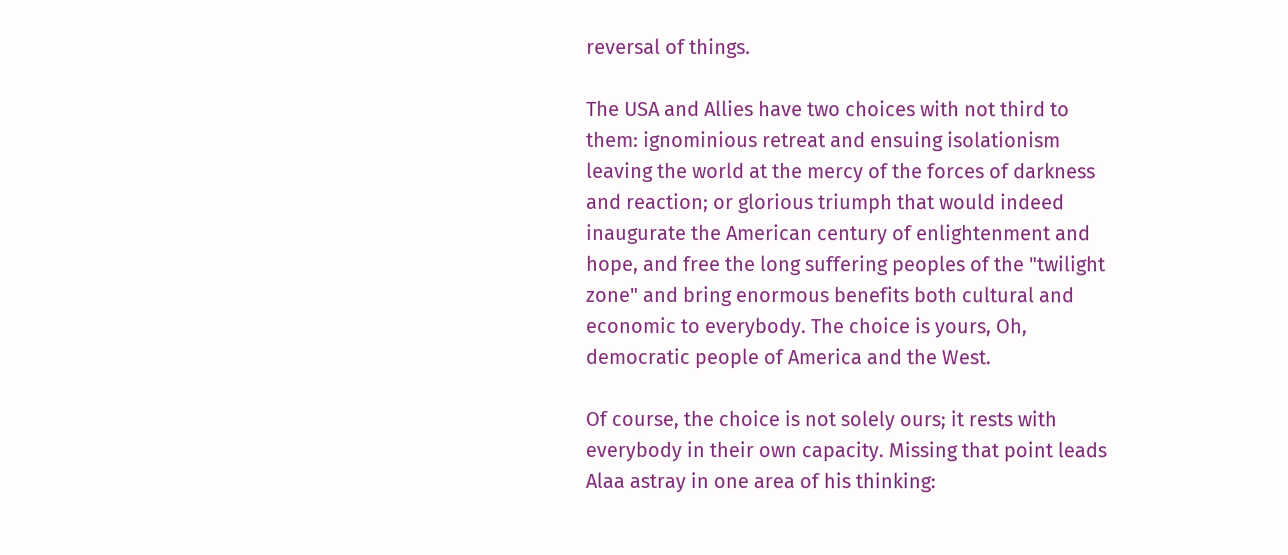reversal of things.

The USA and Allies have two choices with not third to them: ignominious retreat and ensuing isolationism leaving the world at the mercy of the forces of darkness and reaction; or glorious triumph that would indeed inaugurate the American century of enlightenment and hope, and free the long suffering peoples of the "twilight zone" and bring enormous benefits both cultural and economic to everybody. The choice is yours, Oh, democratic people of America and the West.

Of course, the choice is not solely ours; it rests with everybody in their own capacity. Missing that point leads Alaa astray in one area of his thinking: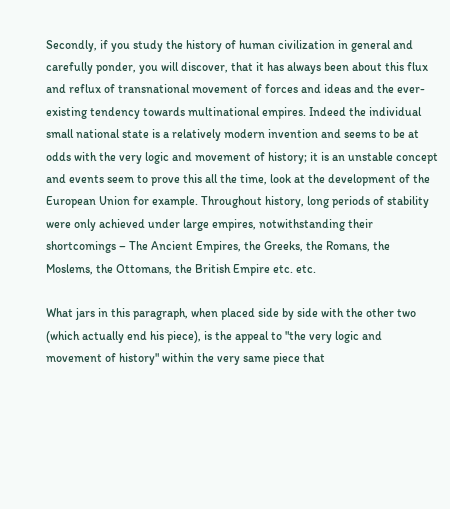Secondly, if you study the history of human civilization in general and carefully ponder, you will discover, that it has always been about this flux and reflux of transnational movement of forces and ideas and the ever-existing tendency towards multinational empires. Indeed the individual small national state is a relatively modern invention and seems to be at odds with the very logic and movement of history; it is an unstable concept and events seem to prove this all the time, look at the development of the European Union for example. Throughout history, long periods of stability were only achieved under large empires, notwithstanding their shortcomings – The Ancient Empires, the Greeks, the Romans, the Moslems, the Ottomans, the British Empire etc. etc.

What jars in this paragraph, when placed side by side with the other two (which actually end his piece), is the appeal to "the very logic and movement of history" within the very same piece that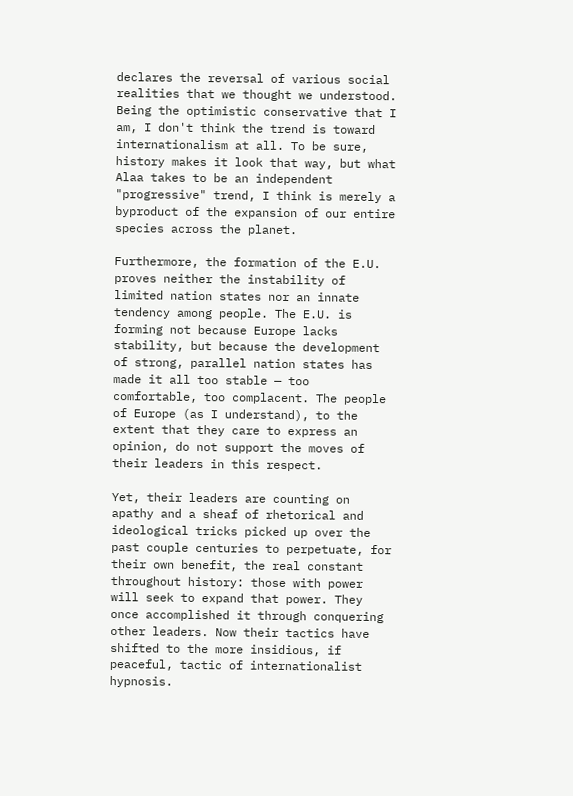declares the reversal of various social realities that we thought we understood. Being the optimistic conservative that I am, I don't think the trend is toward internationalism at all. To be sure, history makes it look that way, but what Alaa takes to be an independent "progressive" trend, I think is merely a byproduct of the expansion of our entire species across the planet.

Furthermore, the formation of the E.U. proves neither the instability of limited nation states nor an innate tendency among people. The E.U. is forming not because Europe lacks stability, but because the development of strong, parallel nation states has made it all too stable — too comfortable, too complacent. The people of Europe (as I understand), to the extent that they care to express an opinion, do not support the moves of their leaders in this respect.

Yet, their leaders are counting on apathy and a sheaf of rhetorical and ideological tricks picked up over the past couple centuries to perpetuate, for their own benefit, the real constant throughout history: those with power will seek to expand that power. They once accomplished it through conquering other leaders. Now their tactics have shifted to the more insidious, if peaceful, tactic of internationalist hypnosis.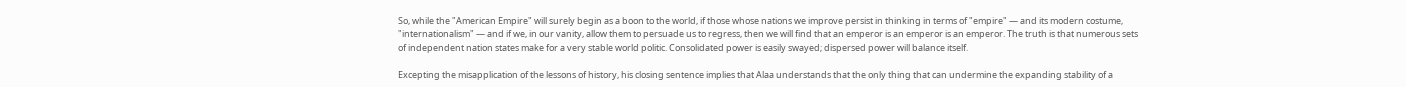So, while the "American Empire" will surely begin as a boon to the world, if those whose nations we improve persist in thinking in terms of "empire" — and its modern costume, "internationalism" — and if we, in our vanity, allow them to persuade us to regress, then we will find that an emperor is an emperor is an emperor. The truth is that numerous sets of independent nation states make for a very stable world politic. Consolidated power is easily swayed; dispersed power will balance itself.

Excepting the misapplication of the lessons of history, his closing sentence implies that Alaa understands that the only thing that can undermine the expanding stability of a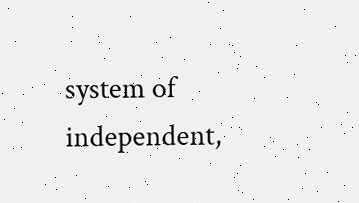system of independent,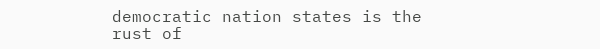democratic nation states is the rust of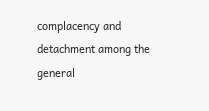complacency and detachment among the general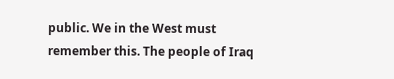public. We in the West must remember this. The people of Iraq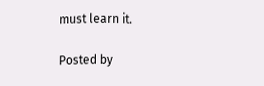must learn it.

Posted by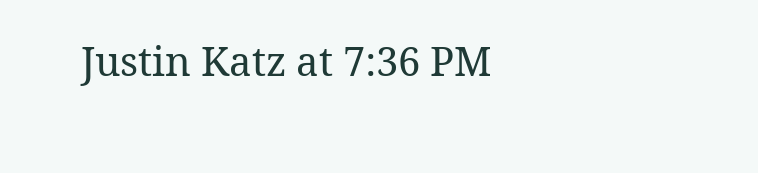Justin Katz at 7:36 PM